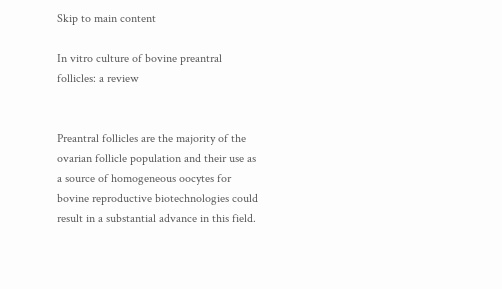Skip to main content

In vitro culture of bovine preantral follicles: a review


Preantral follicles are the majority of the ovarian follicle population and their use as a source of homogeneous oocytes for bovine reproductive biotechnologies could result in a substantial advance in this field.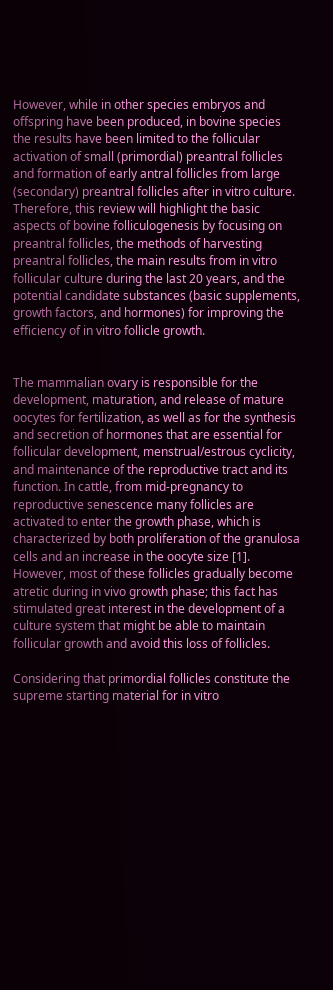However, while in other species embryos and offspring have been produced, in bovine species the results have been limited to the follicular activation of small (primordial) preantral follicles and formation of early antral follicles from large (secondary) preantral follicles after in vitro culture. Therefore, this review will highlight the basic aspects of bovine folliculogenesis by focusing on preantral follicles, the methods of harvesting preantral follicles, the main results from in vitro follicular culture during the last 20 years, and the potential candidate substances (basic supplements, growth factors, and hormones) for improving the efficiency of in vitro follicle growth.


The mammalian ovary is responsible for the development, maturation, and release of mature oocytes for fertilization, as well as for the synthesis and secretion of hormones that are essential for follicular development, menstrual/estrous cyclicity, and maintenance of the reproductive tract and its function. In cattle, from mid-pregnancy to reproductive senescence many follicles are activated to enter the growth phase, which is characterized by both proliferation of the granulosa cells and an increase in the oocyte size [1]. However, most of these follicles gradually become atretic during in vivo growth phase; this fact has stimulated great interest in the development of a culture system that might be able to maintain follicular growth and avoid this loss of follicles.

Considering that primordial follicles constitute the supreme starting material for in vitro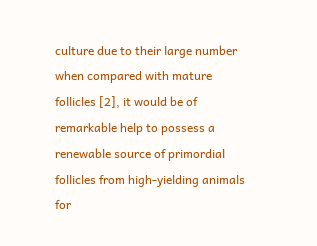culture due to their large number when compared with mature follicles [2], it would be of remarkable help to possess a renewable source of primordial follicles from high-yielding animals for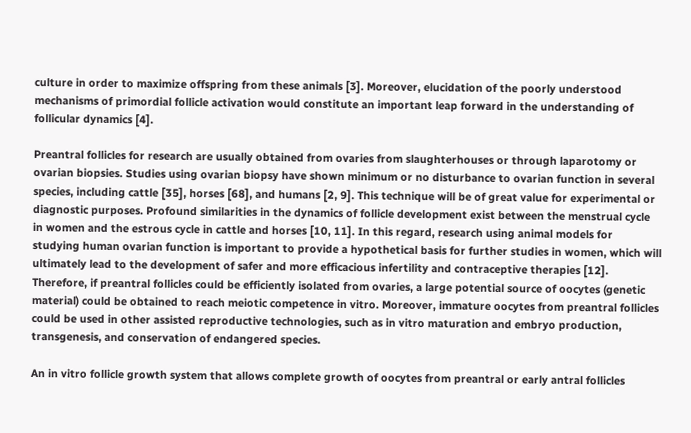culture in order to maximize offspring from these animals [3]. Moreover, elucidation of the poorly understood mechanisms of primordial follicle activation would constitute an important leap forward in the understanding of follicular dynamics [4].

Preantral follicles for research are usually obtained from ovaries from slaughterhouses or through laparotomy or ovarian biopsies. Studies using ovarian biopsy have shown minimum or no disturbance to ovarian function in several species, including cattle [35], horses [68], and humans [2, 9]. This technique will be of great value for experimental or diagnostic purposes. Profound similarities in the dynamics of follicle development exist between the menstrual cycle in women and the estrous cycle in cattle and horses [10, 11]. In this regard, research using animal models for studying human ovarian function is important to provide a hypothetical basis for further studies in women, which will ultimately lead to the development of safer and more efficacious infertility and contraceptive therapies [12]. Therefore, if preantral follicles could be efficiently isolated from ovaries, a large potential source of oocytes (genetic material) could be obtained to reach meiotic competence in vitro. Moreover, immature oocytes from preantral follicles could be used in other assisted reproductive technologies, such as in vitro maturation and embryo production, transgenesis, and conservation of endangered species.

An in vitro follicle growth system that allows complete growth of oocytes from preantral or early antral follicles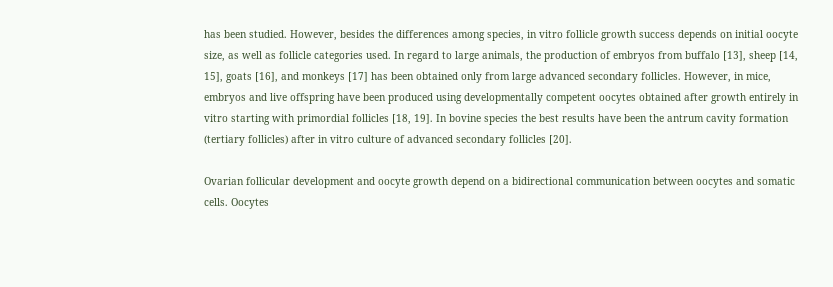has been studied. However, besides the differences among species, in vitro follicle growth success depends on initial oocyte size, as well as follicle categories used. In regard to large animals, the production of embryos from buffalo [13], sheep [14, 15], goats [16], and monkeys [17] has been obtained only from large advanced secondary follicles. However, in mice, embryos and live offspring have been produced using developmentally competent oocytes obtained after growth entirely in vitro starting with primordial follicles [18, 19]. In bovine species the best results have been the antrum cavity formation (tertiary follicles) after in vitro culture of advanced secondary follicles [20].

Ovarian follicular development and oocyte growth depend on a bidirectional communication between oocytes and somatic cells. Oocytes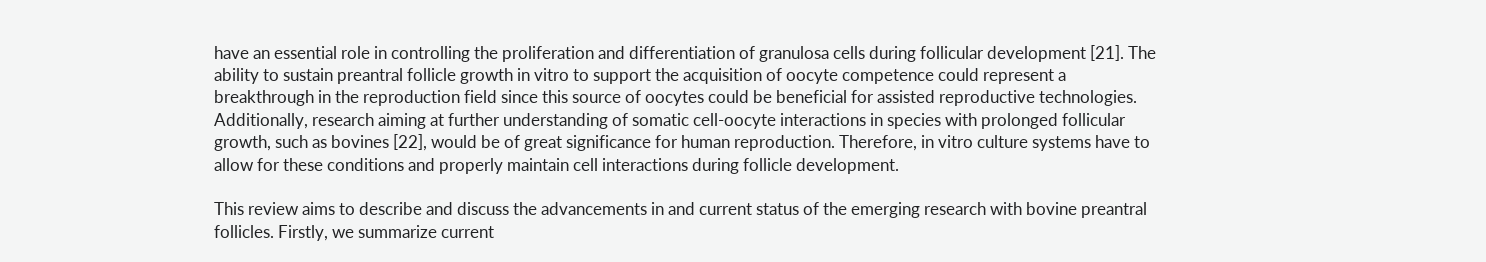have an essential role in controlling the proliferation and differentiation of granulosa cells during follicular development [21]. The ability to sustain preantral follicle growth in vitro to support the acquisition of oocyte competence could represent a breakthrough in the reproduction field since this source of oocytes could be beneficial for assisted reproductive technologies. Additionally, research aiming at further understanding of somatic cell-oocyte interactions in species with prolonged follicular growth, such as bovines [22], would be of great significance for human reproduction. Therefore, in vitro culture systems have to allow for these conditions and properly maintain cell interactions during follicle development.

This review aims to describe and discuss the advancements in and current status of the emerging research with bovine preantral follicles. Firstly, we summarize current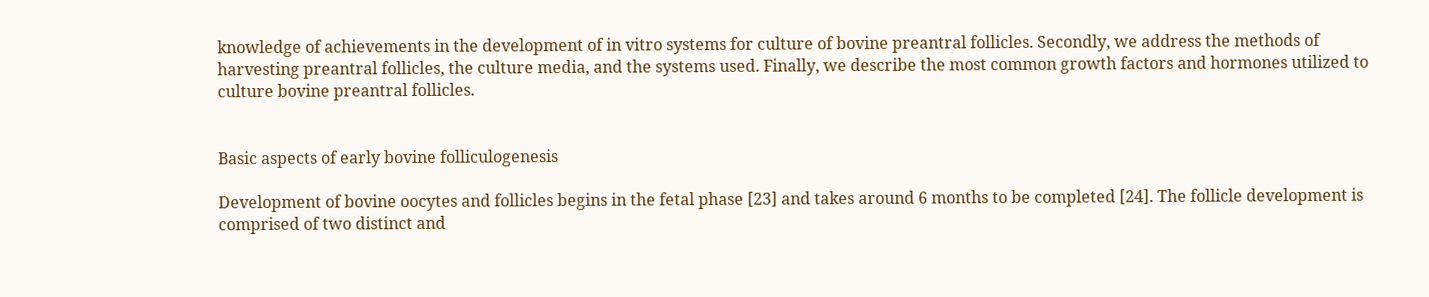knowledge of achievements in the development of in vitro systems for culture of bovine preantral follicles. Secondly, we address the methods of harvesting preantral follicles, the culture media, and the systems used. Finally, we describe the most common growth factors and hormones utilized to culture bovine preantral follicles.


Basic aspects of early bovine folliculogenesis

Development of bovine oocytes and follicles begins in the fetal phase [23] and takes around 6 months to be completed [24]. The follicle development is comprised of two distinct and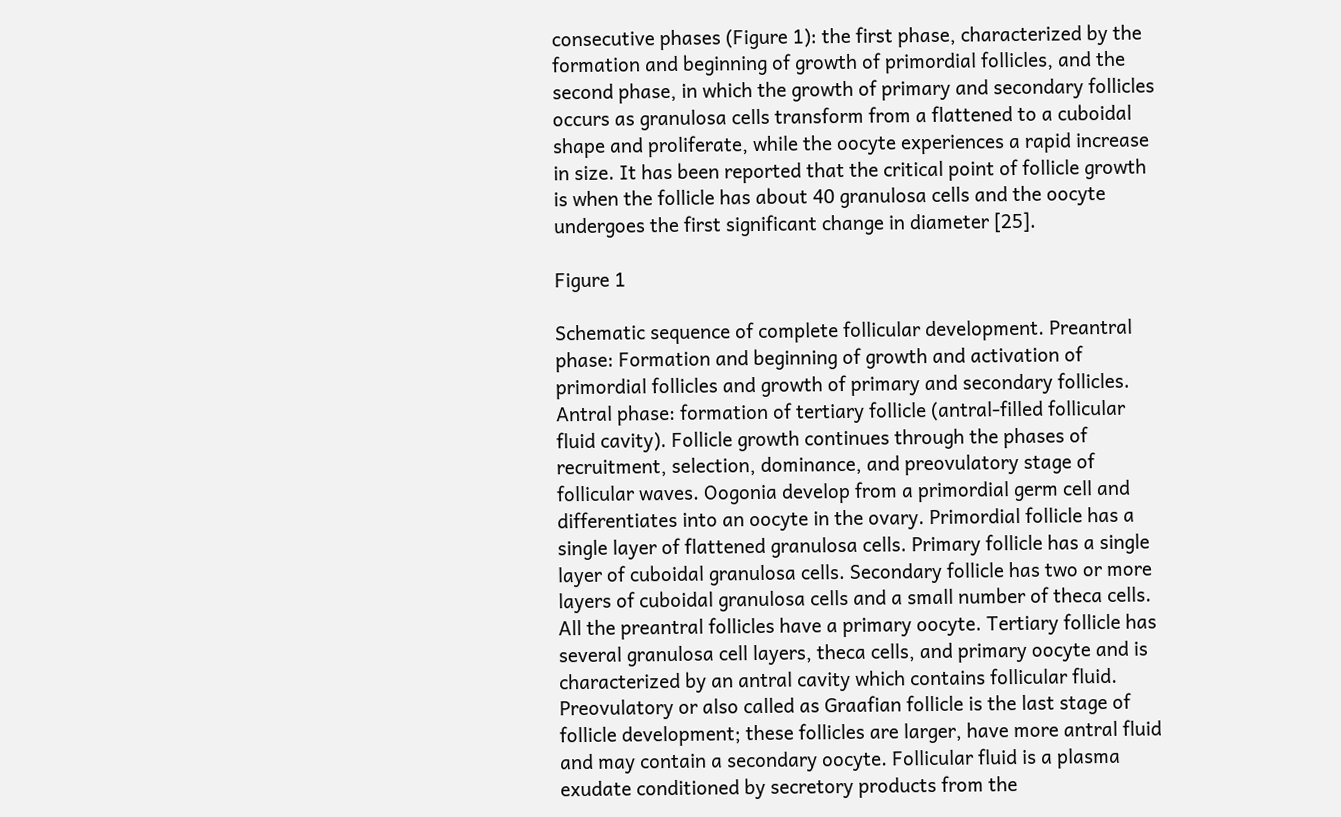consecutive phases (Figure 1): the first phase, characterized by the formation and beginning of growth of primordial follicles, and the second phase, in which the growth of primary and secondary follicles occurs as granulosa cells transform from a flattened to a cuboidal shape and proliferate, while the oocyte experiences a rapid increase in size. It has been reported that the critical point of follicle growth is when the follicle has about 40 granulosa cells and the oocyte undergoes the first significant change in diameter [25].

Figure 1

Schematic sequence of complete follicular development. Preantral phase: Formation and beginning of growth and activation of primordial follicles and growth of primary and secondary follicles. Antral phase: formation of tertiary follicle (antral-filled follicular fluid cavity). Follicle growth continues through the phases of recruitment, selection, dominance, and preovulatory stage of follicular waves. Oogonia develop from a primordial germ cell and differentiates into an oocyte in the ovary. Primordial follicle has a single layer of flattened granulosa cells. Primary follicle has a single layer of cuboidal granulosa cells. Secondary follicle has two or more layers of cuboidal granulosa cells and a small number of theca cells. All the preantral follicles have a primary oocyte. Tertiary follicle has several granulosa cell layers, theca cells, and primary oocyte and is characterized by an antral cavity which contains follicular fluid. Preovulatory or also called as Graafian follicle is the last stage of follicle development; these follicles are larger, have more antral fluid and may contain a secondary oocyte. Follicular fluid is a plasma exudate conditioned by secretory products from the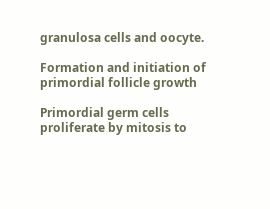granulosa cells and oocyte.

Formation and initiation of primordial follicle growth

Primordial germ cells proliferate by mitosis to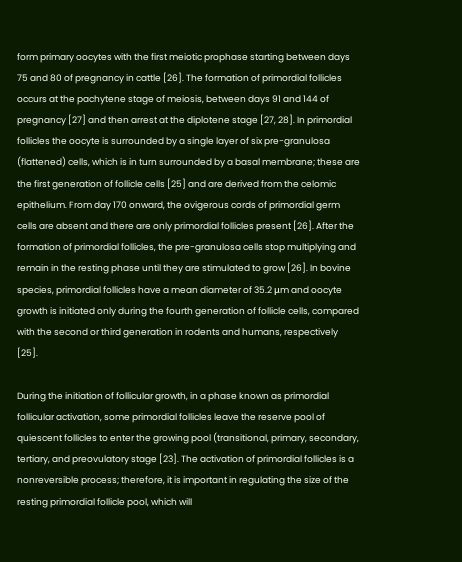form primary oocytes with the first meiotic prophase starting between days 75 and 80 of pregnancy in cattle [26]. The formation of primordial follicles occurs at the pachytene stage of meiosis, between days 91 and 144 of pregnancy [27] and then arrest at the diplotene stage [27, 28]. In primordial follicles the oocyte is surrounded by a single layer of six pre-granulosa (flattened) cells, which is in turn surrounded by a basal membrane; these are the first generation of follicle cells [25] and are derived from the celomic epithelium. From day 170 onward, the ovigerous cords of primordial germ cells are absent and there are only primordial follicles present [26]. After the formation of primordial follicles, the pre-granulosa cells stop multiplying and remain in the resting phase until they are stimulated to grow [26]. In bovine species, primordial follicles have a mean diameter of 35.2 μm and oocyte growth is initiated only during the fourth generation of follicle cells, compared with the second or third generation in rodents and humans, respectively [25].

During the initiation of follicular growth, in a phase known as primordial follicular activation, some primordial follicles leave the reserve pool of quiescent follicles to enter the growing pool (transitional, primary, secondary, tertiary, and preovulatory stage [23]. The activation of primordial follicles is a nonreversible process; therefore, it is important in regulating the size of the resting primordial follicle pool, which will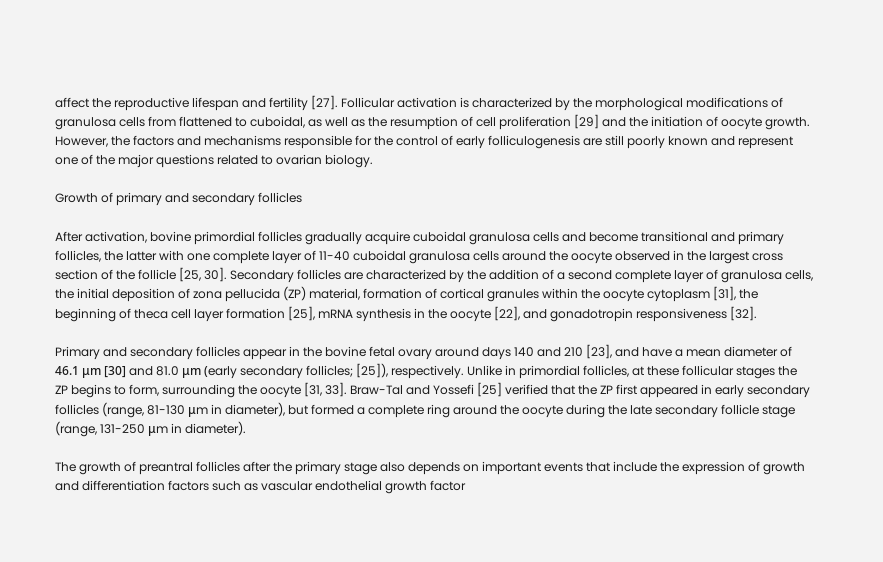affect the reproductive lifespan and fertility [27]. Follicular activation is characterized by the morphological modifications of granulosa cells from flattened to cuboidal, as well as the resumption of cell proliferation [29] and the initiation of oocyte growth. However, the factors and mechanisms responsible for the control of early folliculogenesis are still poorly known and represent one of the major questions related to ovarian biology.

Growth of primary and secondary follicles

After activation, bovine primordial follicles gradually acquire cuboidal granulosa cells and become transitional and primary follicles, the latter with one complete layer of 11-40 cuboidal granulosa cells around the oocyte observed in the largest cross section of the follicle [25, 30]. Secondary follicles are characterized by the addition of a second complete layer of granulosa cells, the initial deposition of zona pellucida (ZP) material, formation of cortical granules within the oocyte cytoplasm [31], the beginning of theca cell layer formation [25], mRNA synthesis in the oocyte [22], and gonadotropin responsiveness [32].

Primary and secondary follicles appear in the bovine fetal ovary around days 140 and 210 [23], and have a mean diameter of 46.1 μm [30] and 81.0 μm (early secondary follicles; [25]), respectively. Unlike in primordial follicles, at these follicular stages the ZP begins to form, surrounding the oocyte [31, 33]. Braw-Tal and Yossefi [25] verified that the ZP first appeared in early secondary follicles (range, 81-130 μm in diameter), but formed a complete ring around the oocyte during the late secondary follicle stage (range, 131-250 μm in diameter).

The growth of preantral follicles after the primary stage also depends on important events that include the expression of growth and differentiation factors such as vascular endothelial growth factor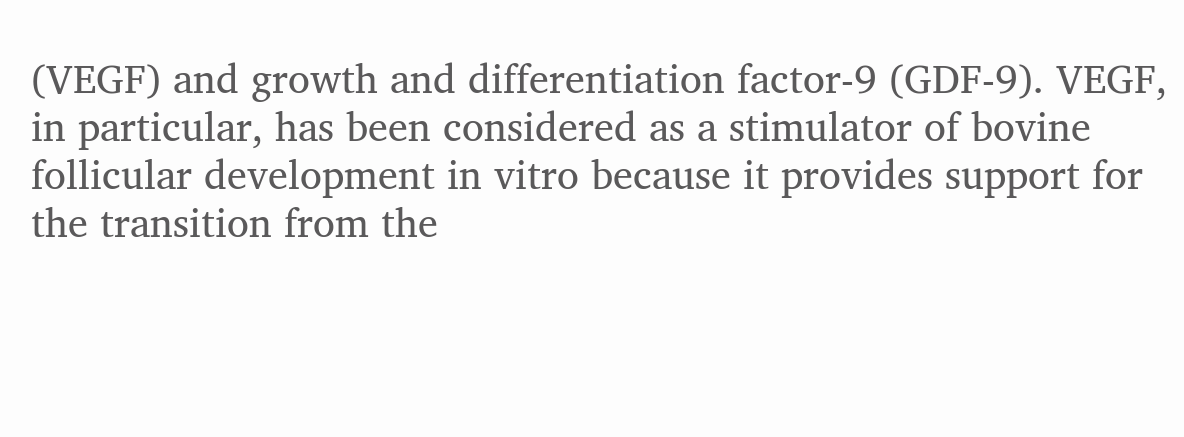(VEGF) and growth and differentiation factor-9 (GDF-9). VEGF, in particular, has been considered as a stimulator of bovine follicular development in vitro because it provides support for the transition from the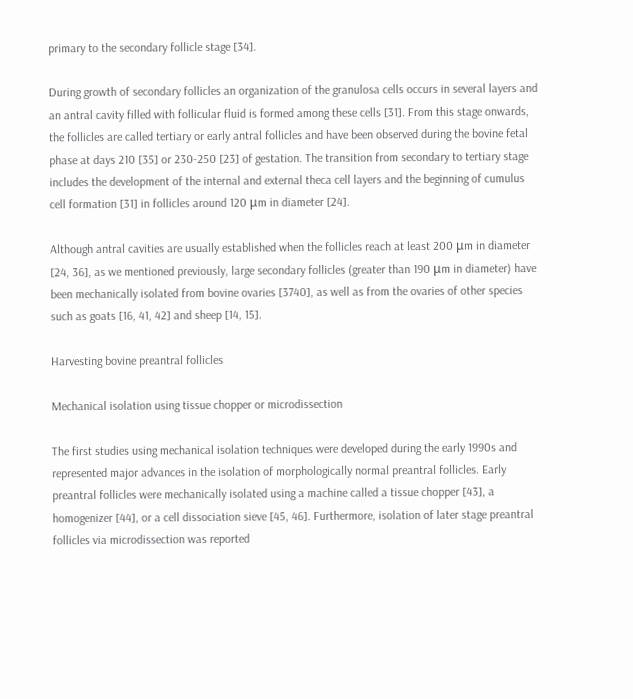primary to the secondary follicle stage [34].

During growth of secondary follicles an organization of the granulosa cells occurs in several layers and an antral cavity filled with follicular fluid is formed among these cells [31]. From this stage onwards, the follicles are called tertiary or early antral follicles and have been observed during the bovine fetal phase at days 210 [35] or 230-250 [23] of gestation. The transition from secondary to tertiary stage includes the development of the internal and external theca cell layers and the beginning of cumulus cell formation [31] in follicles around 120 μm in diameter [24].

Although antral cavities are usually established when the follicles reach at least 200 μm in diameter [24, 36], as we mentioned previously, large secondary follicles (greater than 190 μm in diameter) have been mechanically isolated from bovine ovaries [3740], as well as from the ovaries of other species such as goats [16, 41, 42] and sheep [14, 15].

Harvesting bovine preantral follicles

Mechanical isolation using tissue chopper or microdissection

The first studies using mechanical isolation techniques were developed during the early 1990s and represented major advances in the isolation of morphologically normal preantral follicles. Early preantral follicles were mechanically isolated using a machine called a tissue chopper [43], a homogenizer [44], or a cell dissociation sieve [45, 46]. Furthermore, isolation of later stage preantral follicles via microdissection was reported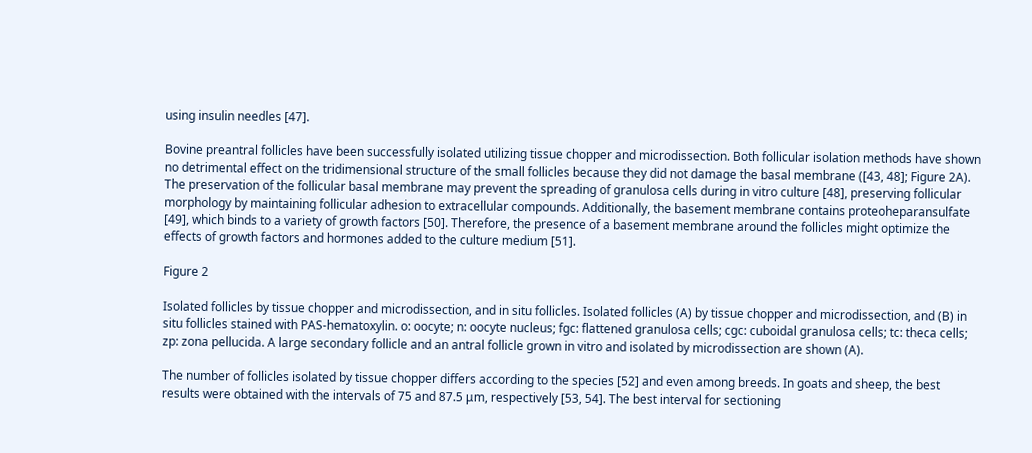using insulin needles [47].

Bovine preantral follicles have been successfully isolated utilizing tissue chopper and microdissection. Both follicular isolation methods have shown no detrimental effect on the tridimensional structure of the small follicles because they did not damage the basal membrane ([43, 48]; Figure 2A). The preservation of the follicular basal membrane may prevent the spreading of granulosa cells during in vitro culture [48], preserving follicular morphology by maintaining follicular adhesion to extracellular compounds. Additionally, the basement membrane contains proteoheparansulfate [49], which binds to a variety of growth factors [50]. Therefore, the presence of a basement membrane around the follicles might optimize the effects of growth factors and hormones added to the culture medium [51].

Figure 2

Isolated follicles by tissue chopper and microdissection, and in situ follicles. Isolated follicles (A) by tissue chopper and microdissection, and (B) in situ follicles stained with PAS-hematoxylin. o: oocyte; n: oocyte nucleus; fgc: flattened granulosa cells; cgc: cuboidal granulosa cells; tc: theca cells; zp: zona pellucida. A large secondary follicle and an antral follicle grown in vitro and isolated by microdissection are shown (A).

The number of follicles isolated by tissue chopper differs according to the species [52] and even among breeds. In goats and sheep, the best results were obtained with the intervals of 75 and 87.5 μm, respectively [53, 54]. The best interval for sectioning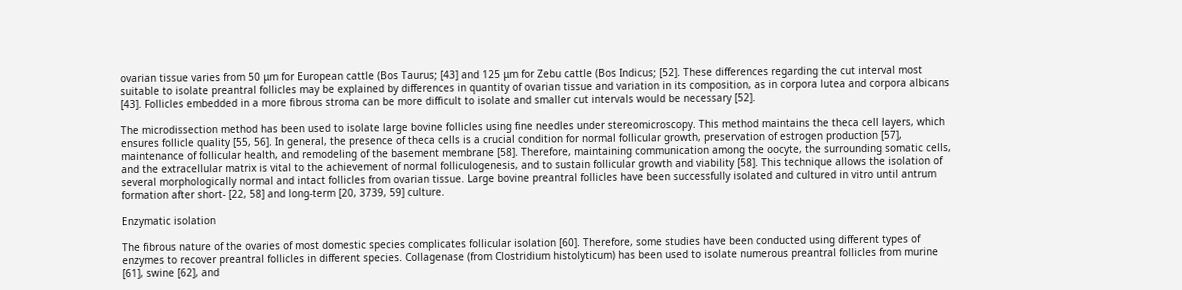ovarian tissue varies from 50 μm for European cattle (Bos Taurus; [43] and 125 μm for Zebu cattle (Bos Indicus; [52]. These differences regarding the cut interval most suitable to isolate preantral follicles may be explained by differences in quantity of ovarian tissue and variation in its composition, as in corpora lutea and corpora albicans [43]. Follicles embedded in a more fibrous stroma can be more difficult to isolate and smaller cut intervals would be necessary [52].

The microdissection method has been used to isolate large bovine follicles using fine needles under stereomicroscopy. This method maintains the theca cell layers, which ensures follicle quality [55, 56]. In general, the presence of theca cells is a crucial condition for normal follicular growth, preservation of estrogen production [57], maintenance of follicular health, and remodeling of the basement membrane [58]. Therefore, maintaining communication among the oocyte, the surrounding somatic cells, and the extracellular matrix is vital to the achievement of normal folliculogenesis, and to sustain follicular growth and viability [58]. This technique allows the isolation of several morphologically normal and intact follicles from ovarian tissue. Large bovine preantral follicles have been successfully isolated and cultured in vitro until antrum formation after short- [22, 58] and long-term [20, 3739, 59] culture.

Enzymatic isolation

The fibrous nature of the ovaries of most domestic species complicates follicular isolation [60]. Therefore, some studies have been conducted using different types of enzymes to recover preantral follicles in different species. Collagenase (from Clostridium histolyticum) has been used to isolate numerous preantral follicles from murine [61], swine [62], and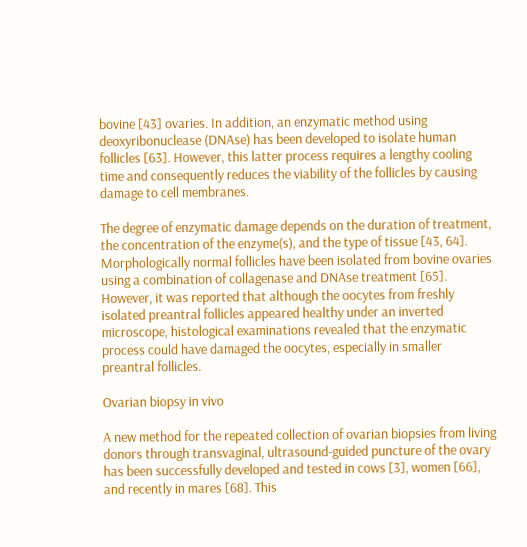bovine [43] ovaries. In addition, an enzymatic method using deoxyribonuclease (DNAse) has been developed to isolate human follicles [63]. However, this latter process requires a lengthy cooling time and consequently reduces the viability of the follicles by causing damage to cell membranes.

The degree of enzymatic damage depends on the duration of treatment, the concentration of the enzyme(s), and the type of tissue [43, 64]. Morphologically normal follicles have been isolated from bovine ovaries using a combination of collagenase and DNAse treatment [65]. However, it was reported that although the oocytes from freshly isolated preantral follicles appeared healthy under an inverted microscope, histological examinations revealed that the enzymatic process could have damaged the oocytes, especially in smaller preantral follicles.

Ovarian biopsy in vivo

A new method for the repeated collection of ovarian biopsies from living donors through transvaginal, ultrasound-guided puncture of the ovary has been successfully developed and tested in cows [3], women [66], and recently in mares [68]. This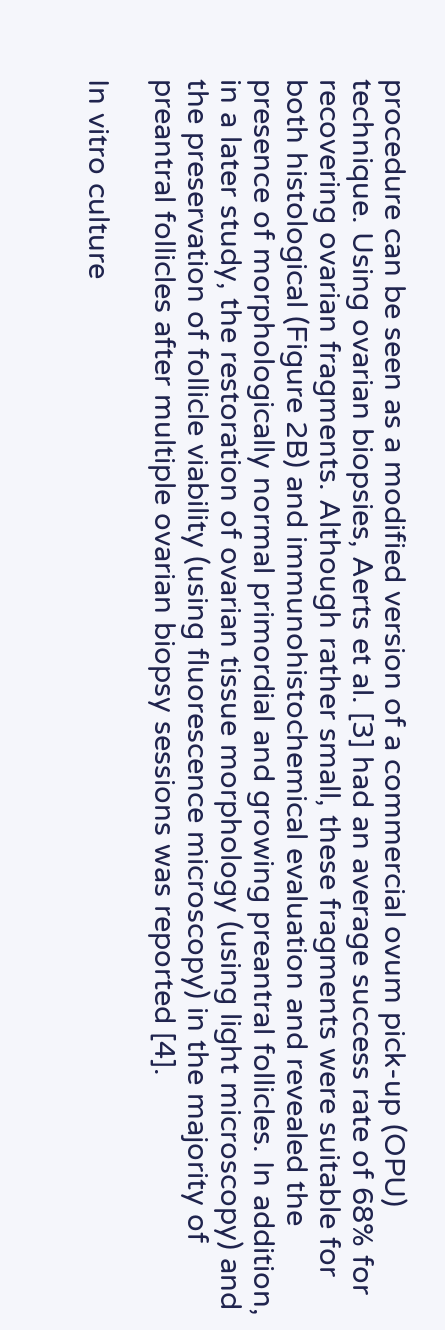procedure can be seen as a modified version of a commercial ovum pick-up (OPU) technique. Using ovarian biopsies, Aerts et al. [3] had an average success rate of 68% for recovering ovarian fragments. Although rather small, these fragments were suitable for both histological (Figure 2B) and immunohistochemical evaluation and revealed the presence of morphologically normal primordial and growing preantral follicles. In addition, in a later study, the restoration of ovarian tissue morphology (using light microscopy) and the preservation of follicle viability (using fluorescence microscopy) in the majority of preantral follicles after multiple ovarian biopsy sessions was reported [4].

In vitro culture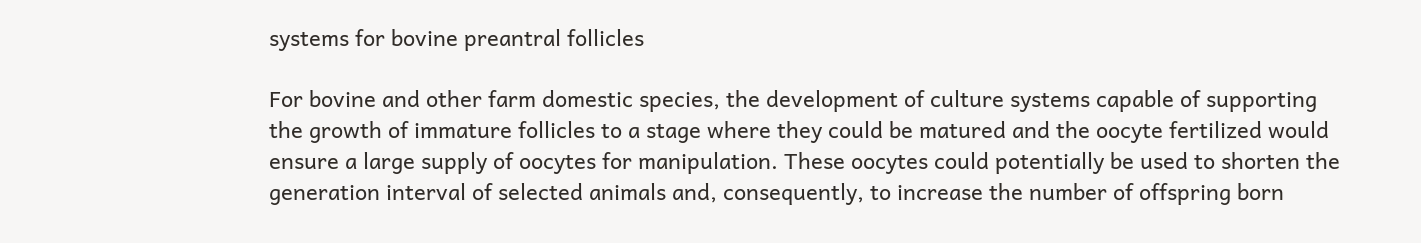systems for bovine preantral follicles

For bovine and other farm domestic species, the development of culture systems capable of supporting the growth of immature follicles to a stage where they could be matured and the oocyte fertilized would ensure a large supply of oocytes for manipulation. These oocytes could potentially be used to shorten the generation interval of selected animals and, consequently, to increase the number of offspring born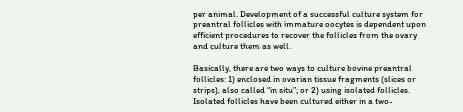per animal. Development of a successful culture system for preantral follicles with immature oocytes is dependent upon efficient procedures to recover the follicles from the ovary and culture them as well.

Basically, there are two ways to culture bovine preantral follicles: 1) enclosed in ovarian tissue fragments (slices or strips), also called “in situ”; or 2) using isolated follicles. Isolated follicles have been cultured either in a two-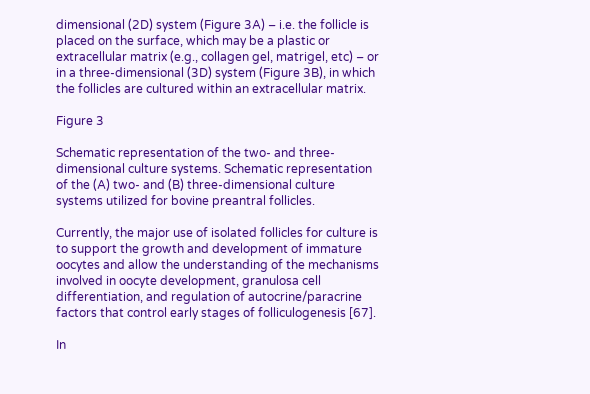dimensional (2D) system (Figure 3A) – i.e. the follicle is placed on the surface, which may be a plastic or extracellular matrix (e.g., collagen gel, matrigel, etc) – or in a three-dimensional (3D) system (Figure 3B), in which the follicles are cultured within an extracellular matrix.

Figure 3

Schematic representation of the two- and three-dimensional culture systems. Schematic representation of the (A) two- and (B) three-dimensional culture systems utilized for bovine preantral follicles.

Currently, the major use of isolated follicles for culture is to support the growth and development of immature oocytes and allow the understanding of the mechanisms involved in oocyte development, granulosa cell differentiation, and regulation of autocrine/paracrine factors that control early stages of folliculogenesis [67].

In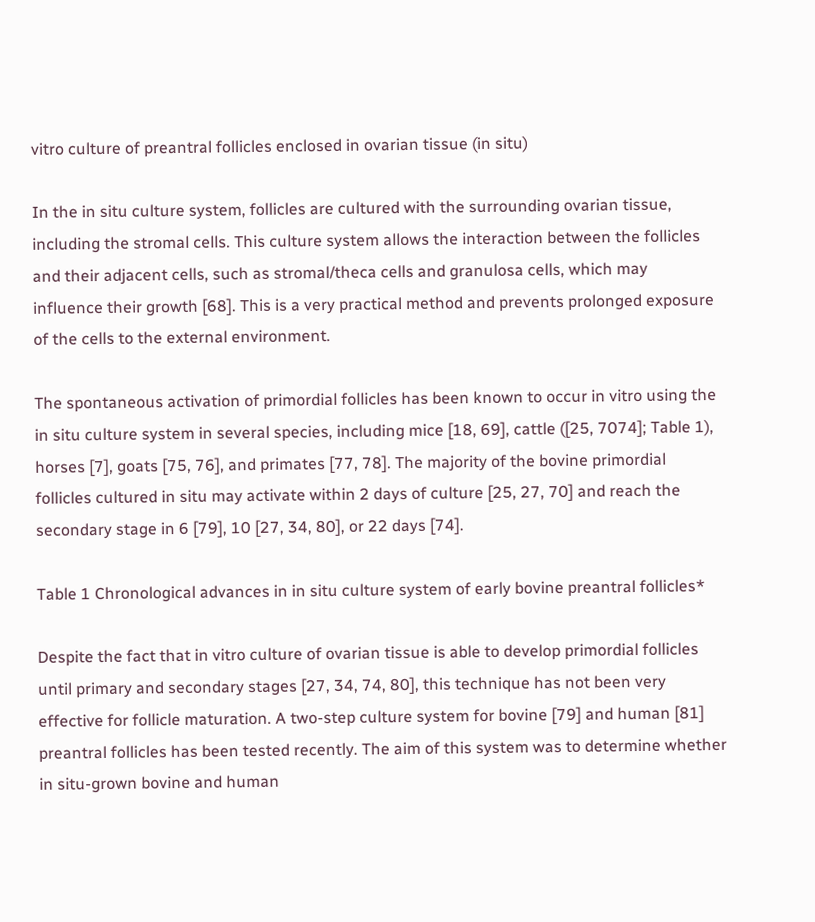vitro culture of preantral follicles enclosed in ovarian tissue (in situ)

In the in situ culture system, follicles are cultured with the surrounding ovarian tissue, including the stromal cells. This culture system allows the interaction between the follicles and their adjacent cells, such as stromal/theca cells and granulosa cells, which may influence their growth [68]. This is a very practical method and prevents prolonged exposure of the cells to the external environment.

The spontaneous activation of primordial follicles has been known to occur in vitro using the in situ culture system in several species, including mice [18, 69], cattle ([25, 7074]; Table 1), horses [7], goats [75, 76], and primates [77, 78]. The majority of the bovine primordial follicles cultured in situ may activate within 2 days of culture [25, 27, 70] and reach the secondary stage in 6 [79], 10 [27, 34, 80], or 22 days [74].

Table 1 Chronological advances in in situ culture system of early bovine preantral follicles*

Despite the fact that in vitro culture of ovarian tissue is able to develop primordial follicles until primary and secondary stages [27, 34, 74, 80], this technique has not been very effective for follicle maturation. A two-step culture system for bovine [79] and human [81] preantral follicles has been tested recently. The aim of this system was to determine whether in situ-grown bovine and human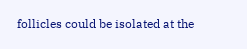follicles could be isolated at the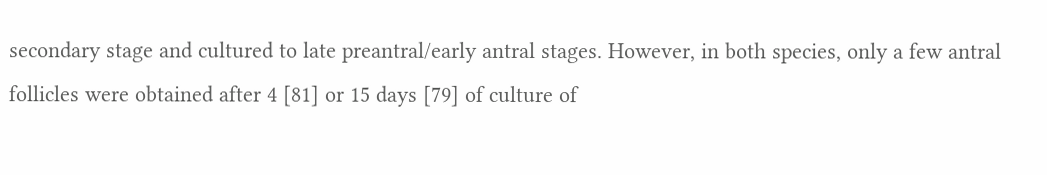secondary stage and cultured to late preantral/early antral stages. However, in both species, only a few antral follicles were obtained after 4 [81] or 15 days [79] of culture of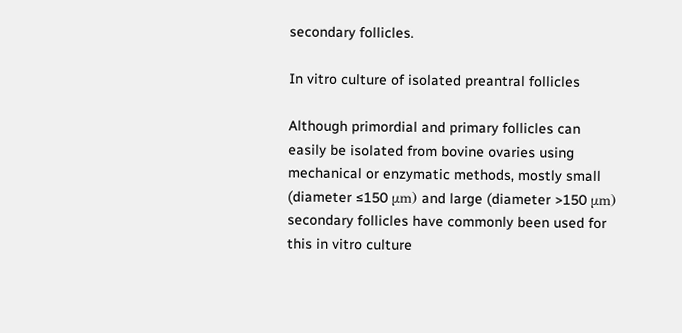secondary follicles.

In vitro culture of isolated preantral follicles

Although primordial and primary follicles can easily be isolated from bovine ovaries using mechanical or enzymatic methods, mostly small (diameter ≤150 μm) and large (diameter >150 μm) secondary follicles have commonly been used for this in vitro culture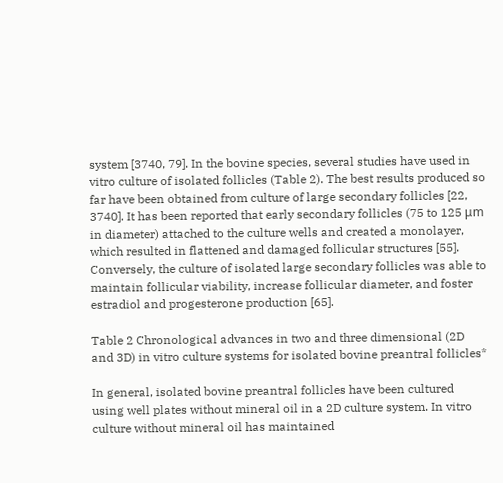system [3740, 79]. In the bovine species, several studies have used in vitro culture of isolated follicles (Table 2). The best results produced so far have been obtained from culture of large secondary follicles [22, 3740]. It has been reported that early secondary follicles (75 to 125 μm in diameter) attached to the culture wells and created a monolayer, which resulted in flattened and damaged follicular structures [55]. Conversely, the culture of isolated large secondary follicles was able to maintain follicular viability, increase follicular diameter, and foster estradiol and progesterone production [65].

Table 2 Chronological advances in two and three dimensional (2D and 3D) in vitro culture systems for isolated bovine preantral follicles*

In general, isolated bovine preantral follicles have been cultured using well plates without mineral oil in a 2D culture system. In vitro culture without mineral oil has maintained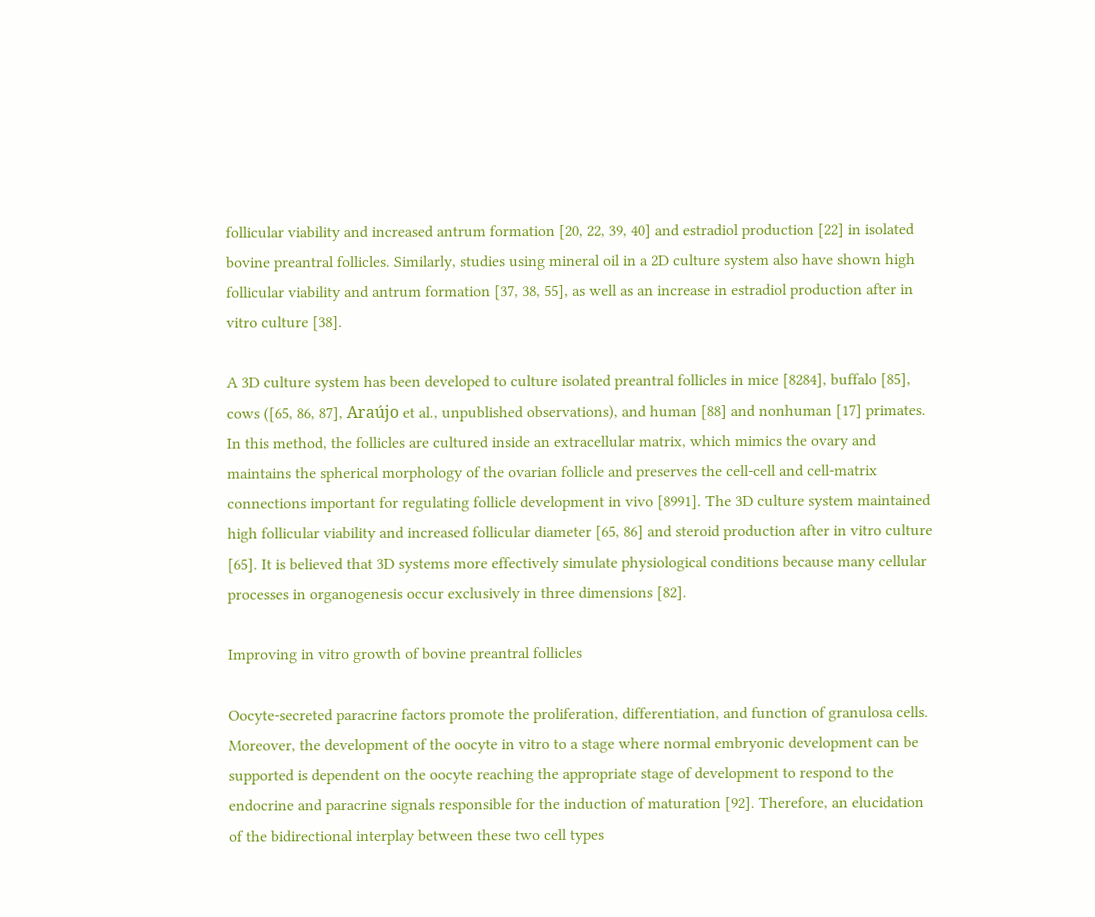follicular viability and increased antrum formation [20, 22, 39, 40] and estradiol production [22] in isolated bovine preantral follicles. Similarly, studies using mineral oil in a 2D culture system also have shown high follicular viability and antrum formation [37, 38, 55], as well as an increase in estradiol production after in vitro culture [38].

A 3D culture system has been developed to culture isolated preantral follicles in mice [8284], buffalo [85], cows ([65, 86, 87], Araújo et al., unpublished observations), and human [88] and nonhuman [17] primates. In this method, the follicles are cultured inside an extracellular matrix, which mimics the ovary and maintains the spherical morphology of the ovarian follicle and preserves the cell-cell and cell-matrix connections important for regulating follicle development in vivo [8991]. The 3D culture system maintained high follicular viability and increased follicular diameter [65, 86] and steroid production after in vitro culture [65]. It is believed that 3D systems more effectively simulate physiological conditions because many cellular processes in organogenesis occur exclusively in three dimensions [82].

Improving in vitro growth of bovine preantral follicles

Oocyte-secreted paracrine factors promote the proliferation, differentiation, and function of granulosa cells. Moreover, the development of the oocyte in vitro to a stage where normal embryonic development can be supported is dependent on the oocyte reaching the appropriate stage of development to respond to the endocrine and paracrine signals responsible for the induction of maturation [92]. Therefore, an elucidation of the bidirectional interplay between these two cell types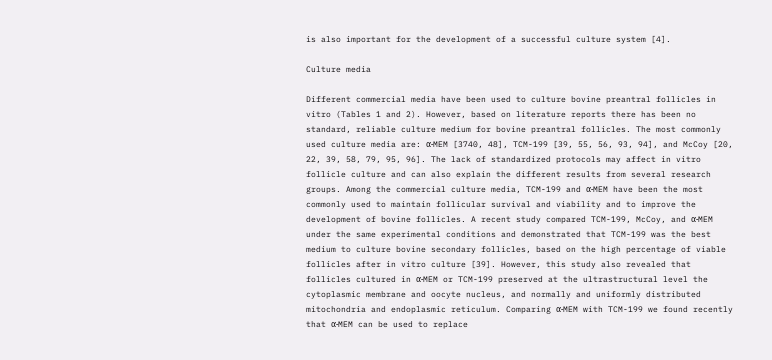is also important for the development of a successful culture system [4].

Culture media

Different commercial media have been used to culture bovine preantral follicles in vitro (Tables 1 and 2). However, based on literature reports there has been no standard, reliable culture medium for bovine preantral follicles. The most commonly used culture media are: α-MEM [3740, 48], TCM-199 [39, 55, 56, 93, 94], and McCoy [20, 22, 39, 58, 79, 95, 96]. The lack of standardized protocols may affect in vitro follicle culture and can also explain the different results from several research groups. Among the commercial culture media, TCM-199 and α-MEM have been the most commonly used to maintain follicular survival and viability and to improve the development of bovine follicles. A recent study compared TCM-199, McCoy, and α-MEM under the same experimental conditions and demonstrated that TCM-199 was the best medium to culture bovine secondary follicles, based on the high percentage of viable follicles after in vitro culture [39]. However, this study also revealed that follicles cultured in α-MEM or TCM-199 preserved at the ultrastructural level the cytoplasmic membrane and oocyte nucleus, and normally and uniformly distributed mitochondria and endoplasmic reticulum. Comparing α-MEM with TCM-199 we found recently that α-MEM can be used to replace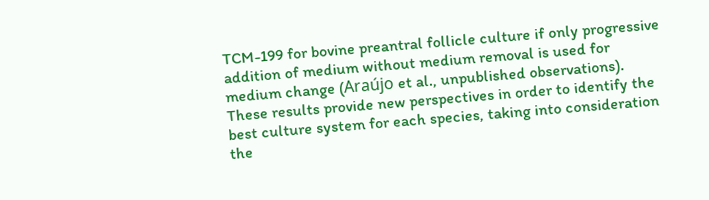TCM-199 for bovine preantral follicle culture if only progressive addition of medium without medium removal is used for medium change (Araújo et al., unpublished observations). These results provide new perspectives in order to identify the best culture system for each species, taking into consideration the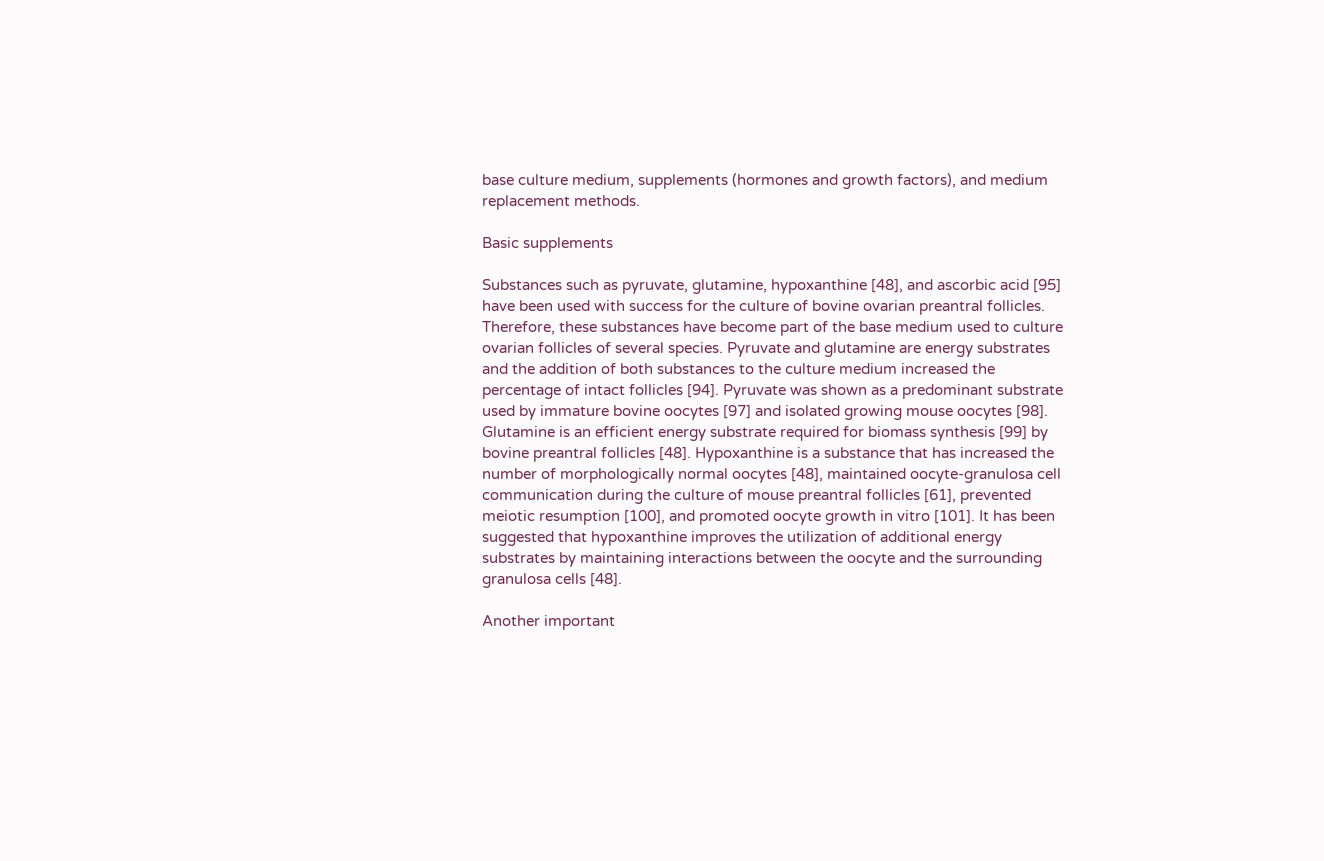base culture medium, supplements (hormones and growth factors), and medium replacement methods.

Basic supplements

Substances such as pyruvate, glutamine, hypoxanthine [48], and ascorbic acid [95] have been used with success for the culture of bovine ovarian preantral follicles. Therefore, these substances have become part of the base medium used to culture ovarian follicles of several species. Pyruvate and glutamine are energy substrates and the addition of both substances to the culture medium increased the percentage of intact follicles [94]. Pyruvate was shown as a predominant substrate used by immature bovine oocytes [97] and isolated growing mouse oocytes [98]. Glutamine is an efficient energy substrate required for biomass synthesis [99] by bovine preantral follicles [48]. Hypoxanthine is a substance that has increased the number of morphologically normal oocytes [48], maintained oocyte-granulosa cell communication during the culture of mouse preantral follicles [61], prevented meiotic resumption [100], and promoted oocyte growth in vitro [101]. It has been suggested that hypoxanthine improves the utilization of additional energy substrates by maintaining interactions between the oocyte and the surrounding granulosa cells [48].

Another important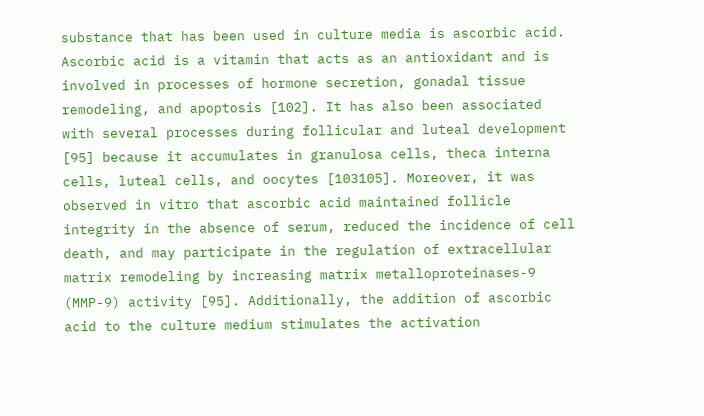substance that has been used in culture media is ascorbic acid. Ascorbic acid is a vitamin that acts as an antioxidant and is involved in processes of hormone secretion, gonadal tissue remodeling, and apoptosis [102]. It has also been associated with several processes during follicular and luteal development [95] because it accumulates in granulosa cells, theca interna cells, luteal cells, and oocytes [103105]. Moreover, it was observed in vitro that ascorbic acid maintained follicle integrity in the absence of serum, reduced the incidence of cell death, and may participate in the regulation of extracellular matrix remodeling by increasing matrix metalloproteinases-9 (MMP-9) activity [95]. Additionally, the addition of ascorbic acid to the culture medium stimulates the activation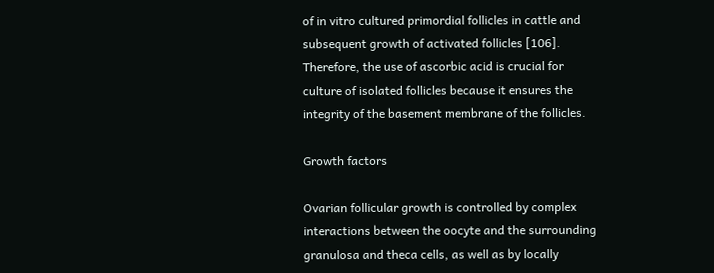of in vitro cultured primordial follicles in cattle and subsequent growth of activated follicles [106]. Therefore, the use of ascorbic acid is crucial for culture of isolated follicles because it ensures the integrity of the basement membrane of the follicles.

Growth factors

Ovarian follicular growth is controlled by complex interactions between the oocyte and the surrounding granulosa and theca cells, as well as by locally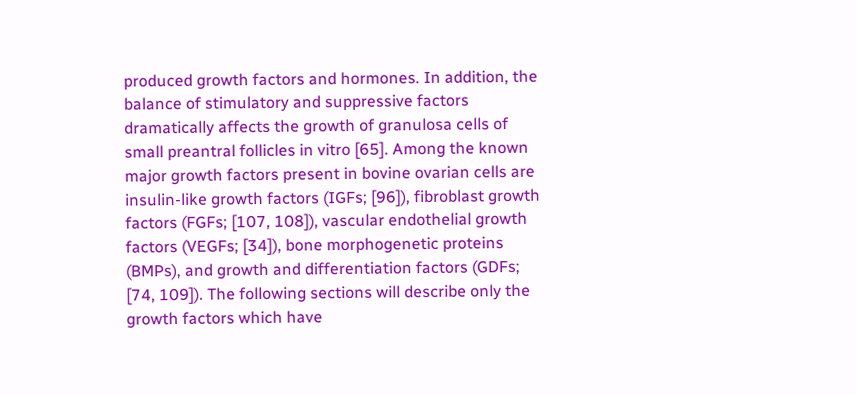produced growth factors and hormones. In addition, the balance of stimulatory and suppressive factors dramatically affects the growth of granulosa cells of small preantral follicles in vitro [65]. Among the known major growth factors present in bovine ovarian cells are insulin-like growth factors (IGFs; [96]), fibroblast growth factors (FGFs; [107, 108]), vascular endothelial growth factors (VEGFs; [34]), bone morphogenetic proteins (BMPs), and growth and differentiation factors (GDFs; [74, 109]). The following sections will describe only the growth factors which have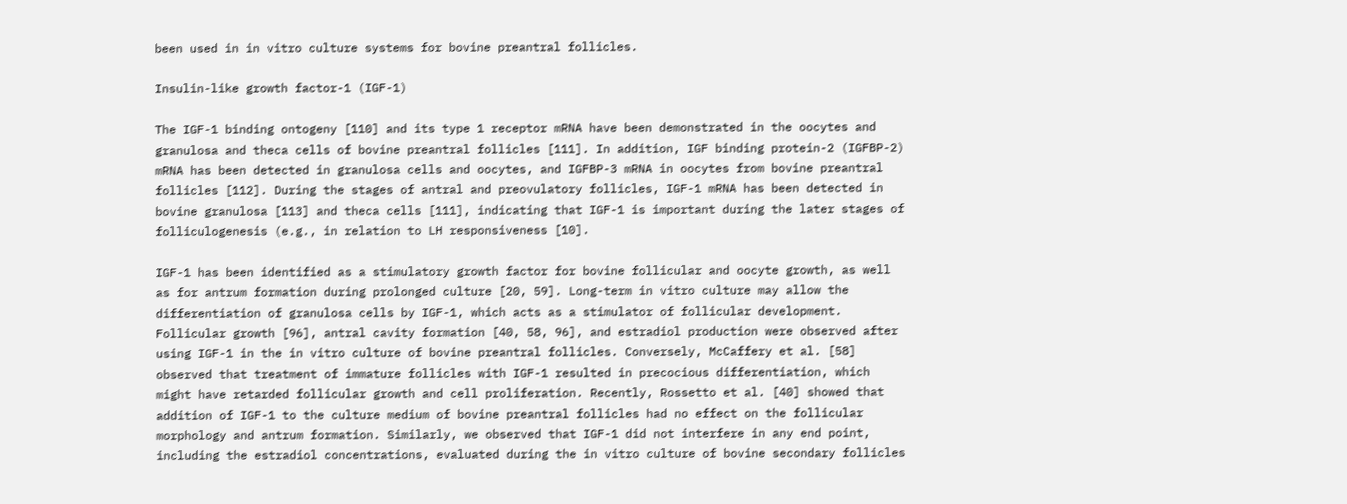been used in in vitro culture systems for bovine preantral follicles.

Insulin-like growth factor-1 (IGF-1)

The IGF-1 binding ontogeny [110] and its type 1 receptor mRNA have been demonstrated in the oocytes and granulosa and theca cells of bovine preantral follicles [111]. In addition, IGF binding protein-2 (IGFBP-2) mRNA has been detected in granulosa cells and oocytes, and IGFBP-3 mRNA in oocytes from bovine preantral follicles [112]. During the stages of antral and preovulatory follicles, IGF-1 mRNA has been detected in bovine granulosa [113] and theca cells [111], indicating that IGF-1 is important during the later stages of folliculogenesis (e.g., in relation to LH responsiveness [10].

IGF-1 has been identified as a stimulatory growth factor for bovine follicular and oocyte growth, as well as for antrum formation during prolonged culture [20, 59]. Long-term in vitro culture may allow the differentiation of granulosa cells by IGF-1, which acts as a stimulator of follicular development. Follicular growth [96], antral cavity formation [40, 58, 96], and estradiol production were observed after using IGF-1 in the in vitro culture of bovine preantral follicles. Conversely, McCaffery et al. [58] observed that treatment of immature follicles with IGF-1 resulted in precocious differentiation, which might have retarded follicular growth and cell proliferation. Recently, Rossetto et al. [40] showed that addition of IGF-1 to the culture medium of bovine preantral follicles had no effect on the follicular morphology and antrum formation. Similarly, we observed that IGF-1 did not interfere in any end point, including the estradiol concentrations, evaluated during the in vitro culture of bovine secondary follicles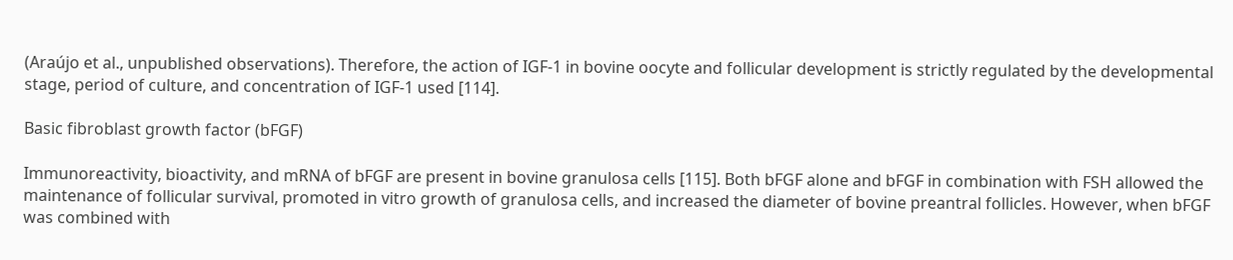(Araújo et al., unpublished observations). Therefore, the action of IGF-1 in bovine oocyte and follicular development is strictly regulated by the developmental stage, period of culture, and concentration of IGF-1 used [114].

Basic fibroblast growth factor (bFGF)

Immunoreactivity, bioactivity, and mRNA of bFGF are present in bovine granulosa cells [115]. Both bFGF alone and bFGF in combination with FSH allowed the maintenance of follicular survival, promoted in vitro growth of granulosa cells, and increased the diameter of bovine preantral follicles. However, when bFGF was combined with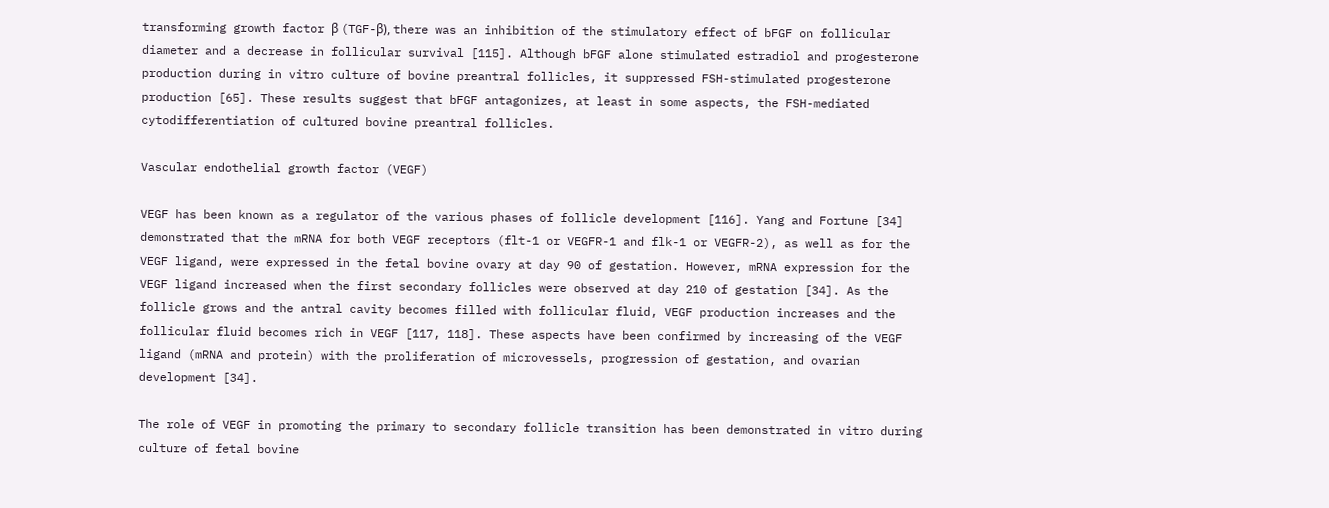transforming growth factor β (TGF-β), there was an inhibition of the stimulatory effect of bFGF on follicular diameter and a decrease in follicular survival [115]. Although bFGF alone stimulated estradiol and progesterone production during in vitro culture of bovine preantral follicles, it suppressed FSH-stimulated progesterone production [65]. These results suggest that bFGF antagonizes, at least in some aspects, the FSH-mediated cytodifferentiation of cultured bovine preantral follicles.

Vascular endothelial growth factor (VEGF)

VEGF has been known as a regulator of the various phases of follicle development [116]. Yang and Fortune [34] demonstrated that the mRNA for both VEGF receptors (flt-1 or VEGFR-1 and flk-1 or VEGFR-2), as well as for the VEGF ligand, were expressed in the fetal bovine ovary at day 90 of gestation. However, mRNA expression for the VEGF ligand increased when the first secondary follicles were observed at day 210 of gestation [34]. As the follicle grows and the antral cavity becomes filled with follicular fluid, VEGF production increases and the follicular fluid becomes rich in VEGF [117, 118]. These aspects have been confirmed by increasing of the VEGF ligand (mRNA and protein) with the proliferation of microvessels, progression of gestation, and ovarian development [34].

The role of VEGF in promoting the primary to secondary follicle transition has been demonstrated in vitro during culture of fetal bovine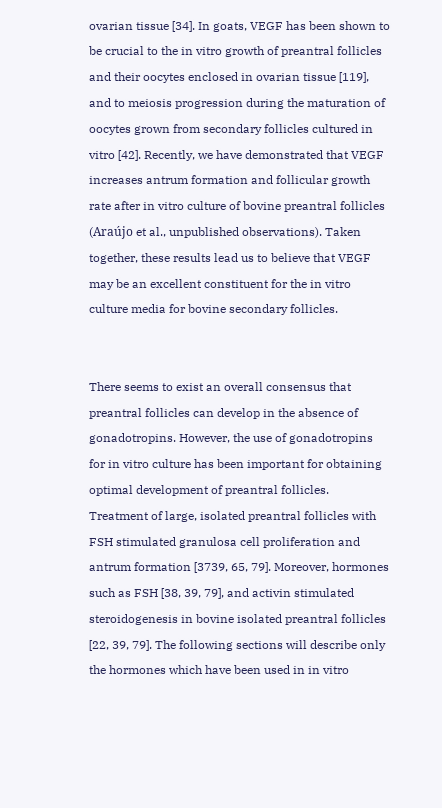ovarian tissue [34]. In goats, VEGF has been shown to be crucial to the in vitro growth of preantral follicles and their oocytes enclosed in ovarian tissue [119], and to meiosis progression during the maturation of oocytes grown from secondary follicles cultured in vitro [42]. Recently, we have demonstrated that VEGF increases antrum formation and follicular growth rate after in vitro culture of bovine preantral follicles (Araújo et al., unpublished observations). Taken together, these results lead us to believe that VEGF may be an excellent constituent for the in vitro culture media for bovine secondary follicles.


There seems to exist an overall consensus that preantral follicles can develop in the absence of gonadotropins. However, the use of gonadotropins for in vitro culture has been important for obtaining optimal development of preantral follicles. Treatment of large, isolated preantral follicles with FSH stimulated granulosa cell proliferation and antrum formation [3739, 65, 79]. Moreover, hormones such as FSH [38, 39, 79], and activin stimulated steroidogenesis in bovine isolated preantral follicles [22, 39, 79]. The following sections will describe only the hormones which have been used in in vitro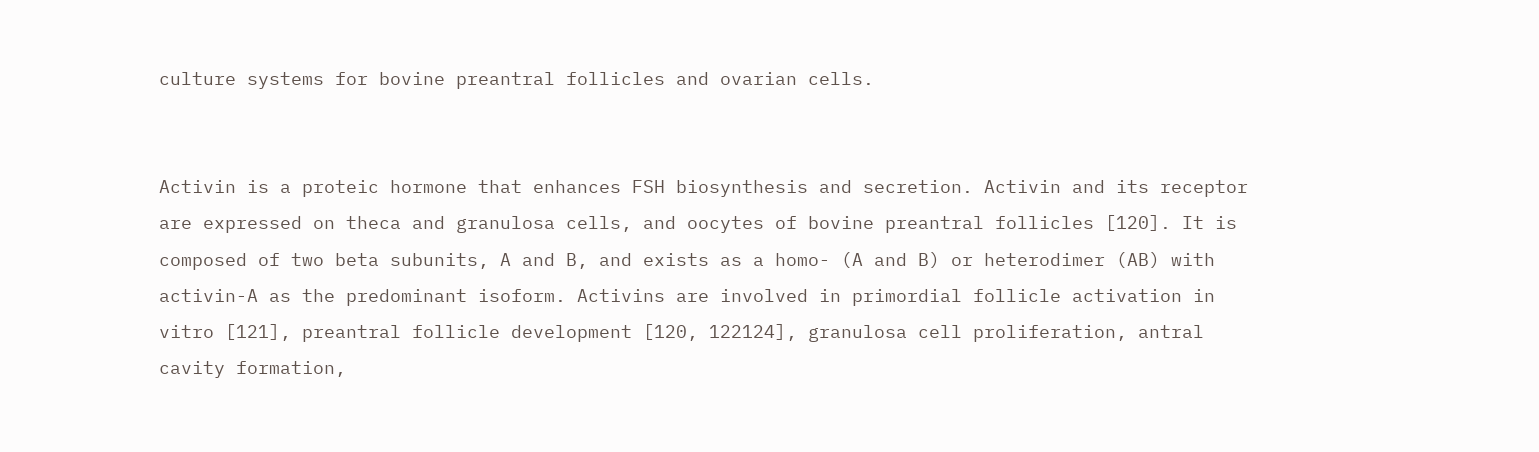culture systems for bovine preantral follicles and ovarian cells.


Activin is a proteic hormone that enhances FSH biosynthesis and secretion. Activin and its receptor are expressed on theca and granulosa cells, and oocytes of bovine preantral follicles [120]. It is composed of two beta subunits, A and B, and exists as a homo- (A and B) or heterodimer (AB) with activin-A as the predominant isoform. Activins are involved in primordial follicle activation in vitro [121], preantral follicle development [120, 122124], granulosa cell proliferation, antral cavity formation,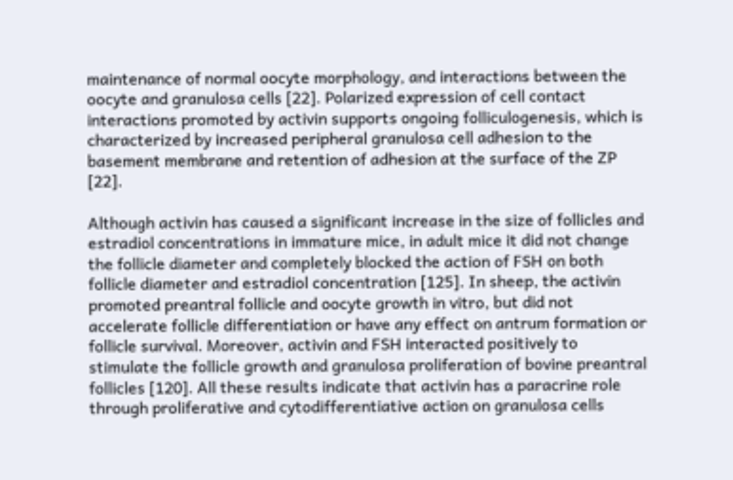maintenance of normal oocyte morphology, and interactions between the oocyte and granulosa cells [22]. Polarized expression of cell contact interactions promoted by activin supports ongoing folliculogenesis, which is characterized by increased peripheral granulosa cell adhesion to the basement membrane and retention of adhesion at the surface of the ZP [22].

Although activin has caused a significant increase in the size of follicles and estradiol concentrations in immature mice, in adult mice it did not change the follicle diameter and completely blocked the action of FSH on both follicle diameter and estradiol concentration [125]. In sheep, the activin promoted preantral follicle and oocyte growth in vitro, but did not accelerate follicle differentiation or have any effect on antrum formation or follicle survival. Moreover, activin and FSH interacted positively to stimulate the follicle growth and granulosa proliferation of bovine preantral follicles [120]. All these results indicate that activin has a paracrine role through proliferative and cytodifferentiative action on granulosa cells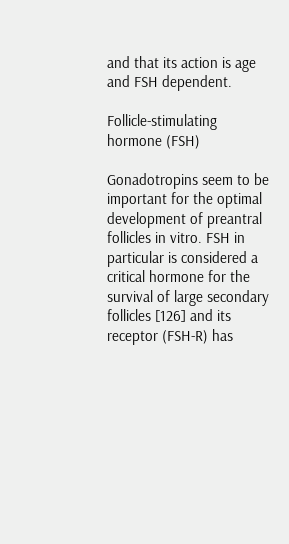and that its action is age and FSH dependent.

Follicle-stimulating hormone (FSH)

Gonadotropins seem to be important for the optimal development of preantral follicles in vitro. FSH in particular is considered a critical hormone for the survival of large secondary follicles [126] and its receptor (FSH-R) has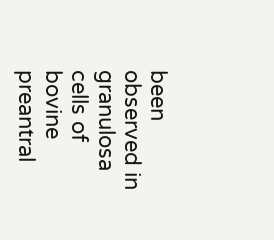been observed in granulosa cells of bovine preantral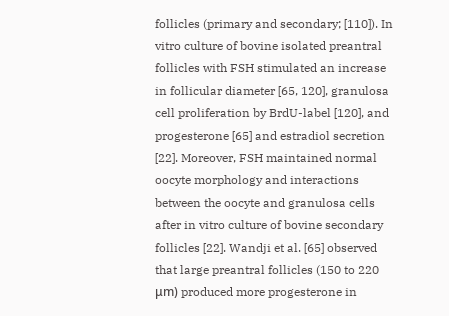follicles (primary and secondary; [110]). In vitro culture of bovine isolated preantral follicles with FSH stimulated an increase in follicular diameter [65, 120], granulosa cell proliferation by BrdU-label [120], and progesterone [65] and estradiol secretion [22]. Moreover, FSH maintained normal oocyte morphology and interactions between the oocyte and granulosa cells after in vitro culture of bovine secondary follicles [22]. Wandji et al. [65] observed that large preantral follicles (150 to 220 μm) produced more progesterone in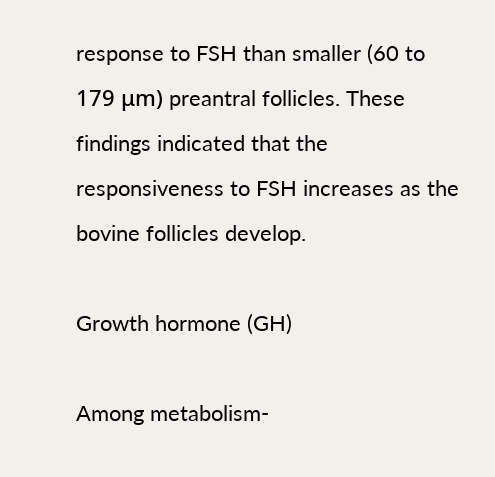response to FSH than smaller (60 to 179 μm) preantral follicles. These findings indicated that the responsiveness to FSH increases as the bovine follicles develop.

Growth hormone (GH)

Among metabolism-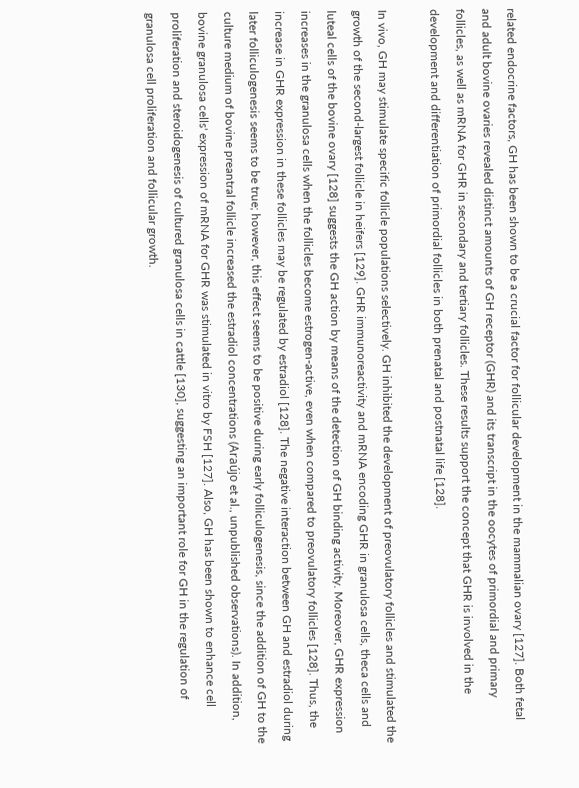related endocrine factors, GH has been shown to be a crucial factor for follicular development in the mammalian ovary [127]. Both fetal and adult bovine ovaries revealed distinct amounts of GH receptor (GHR) and its transcript in the oocytes of primordial and primary follicles, as well as mRNA for GHR in secondary and tertiary follicles. These results support the concept that GHR is involved in the development and differentiation of primordial follicles in both prenatal and postnatal life [128].

In vivo, GH may stimulate specific follicle populations selectively. GH inhibited the development of preovulatory follicles and stimulated the growth of the second-largest follicle in heifers [129]. GHR immunoreactivity and mRNA encoding GHR in granulosa cells, theca cells and luteal cells of the bovine ovary [128] suggests the GH action by means of the detection of GH binding activity. Moreover, GHR expression increases in the granulosa cells when the follicles become estrogen-active, even when compared to preovulatory follicles [128]. Thus, the increase in GHR expression in these follicles may be regulated by estradiol [128]. The negative interaction between GH and estradiol during later folliculogenesis seems to be true; however, this effect seems to be positive during early folliculogenesis, since the addition of GH to the culture medium of bovine preantral follicle increased the estradiol concentrations (Araújo et al., unpublished observations). In addition, bovine granulosa cells' expression of mRNA for GHR was stimulated in vitro by FSH [127]. Also, GH has been shown to enhance cell proliferation and steroidogenesis of cultured granulosa cells in cattle [130], suggesting an important role for GH in the regulation of granulosa cell proliferation and follicular growth.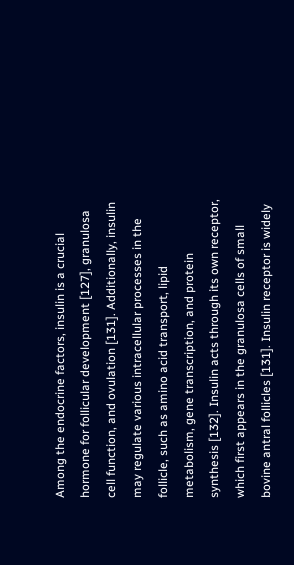Among the endocrine factors, insulin is a crucial hormone for follicular development [127], granulosa cell function, and ovulation [131]. Additionally, insulin may regulate various intracellular processes in the follicle, such as amino acid transport, lipid metabolism, gene transcription, and protein synthesis [132]. Insulin acts through its own receptor, which first appears in the granulosa cells of small bovine antral follicles [131]. Insulin receptor is widely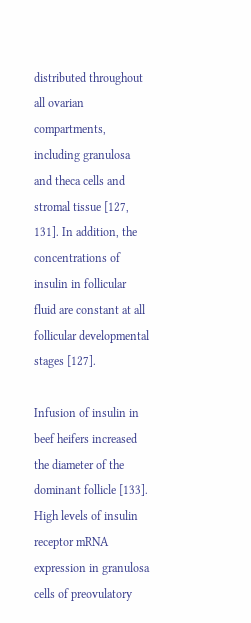distributed throughout all ovarian compartments, including granulosa and theca cells and stromal tissue [127, 131]. In addition, the concentrations of insulin in follicular fluid are constant at all follicular developmental stages [127].

Infusion of insulin in beef heifers increased the diameter of the dominant follicle [133]. High levels of insulin receptor mRNA expression in granulosa cells of preovulatory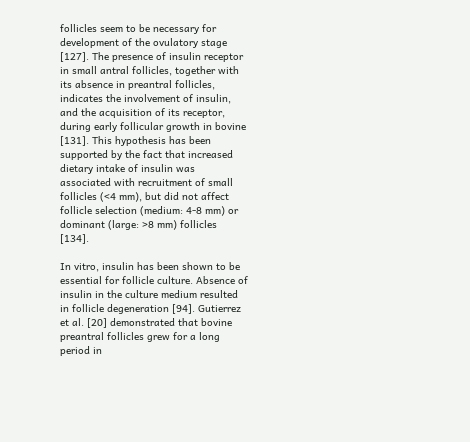follicles seem to be necessary for development of the ovulatory stage [127]. The presence of insulin receptor in small antral follicles, together with its absence in preantral follicles, indicates the involvement of insulin, and the acquisition of its receptor, during early follicular growth in bovine [131]. This hypothesis has been supported by the fact that increased dietary intake of insulin was associated with recruitment of small follicles (<4 mm), but did not affect follicle selection (medium: 4-8 mm) or dominant (large: >8 mm) follicles [134].

In vitro, insulin has been shown to be essential for follicle culture. Absence of insulin in the culture medium resulted in follicle degeneration [94]. Gutierrez et al. [20] demonstrated that bovine preantral follicles grew for a long period in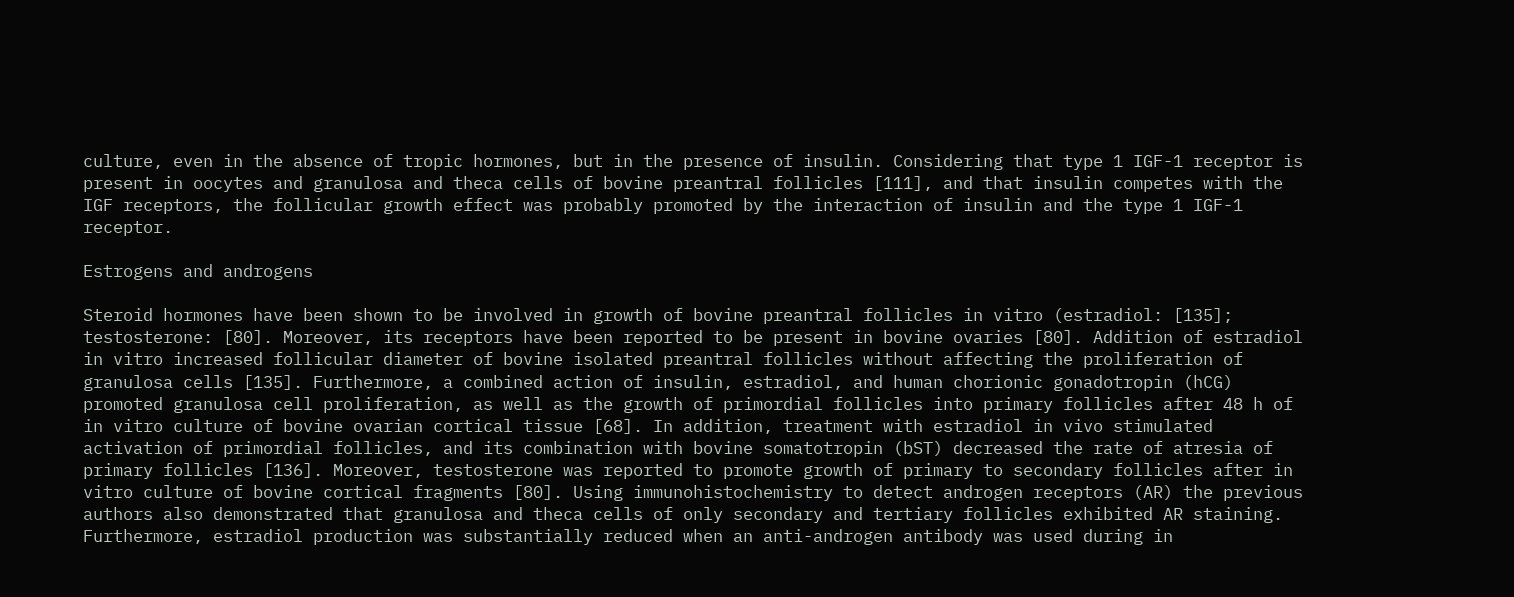culture, even in the absence of tropic hormones, but in the presence of insulin. Considering that type 1 IGF-1 receptor is present in oocytes and granulosa and theca cells of bovine preantral follicles [111], and that insulin competes with the IGF receptors, the follicular growth effect was probably promoted by the interaction of insulin and the type 1 IGF-1 receptor.

Estrogens and androgens

Steroid hormones have been shown to be involved in growth of bovine preantral follicles in vitro (estradiol: [135]; testosterone: [80]. Moreover, its receptors have been reported to be present in bovine ovaries [80]. Addition of estradiol in vitro increased follicular diameter of bovine isolated preantral follicles without affecting the proliferation of granulosa cells [135]. Furthermore, a combined action of insulin, estradiol, and human chorionic gonadotropin (hCG) promoted granulosa cell proliferation, as well as the growth of primordial follicles into primary follicles after 48 h of in vitro culture of bovine ovarian cortical tissue [68]. In addition, treatment with estradiol in vivo stimulated activation of primordial follicles, and its combination with bovine somatotropin (bST) decreased the rate of atresia of primary follicles [136]. Moreover, testosterone was reported to promote growth of primary to secondary follicles after in vitro culture of bovine cortical fragments [80]. Using immunohistochemistry to detect androgen receptors (AR) the previous authors also demonstrated that granulosa and theca cells of only secondary and tertiary follicles exhibited AR staining. Furthermore, estradiol production was substantially reduced when an anti-androgen antibody was used during in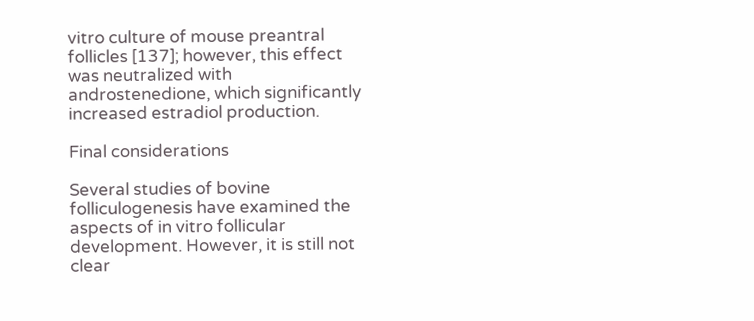vitro culture of mouse preantral follicles [137]; however, this effect was neutralized with androstenedione, which significantly increased estradiol production.

Final considerations

Several studies of bovine folliculogenesis have examined the aspects of in vitro follicular development. However, it is still not clear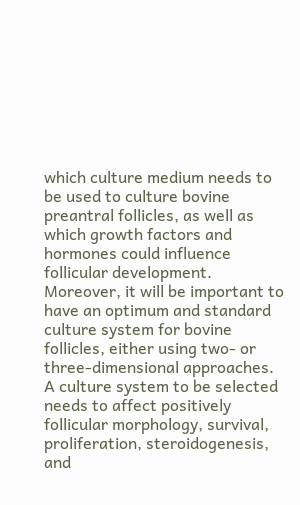which culture medium needs to be used to culture bovine preantral follicles, as well as which growth factors and hormones could influence follicular development. Moreover, it will be important to have an optimum and standard culture system for bovine follicles, either using two- or three-dimensional approaches. A culture system to be selected needs to affect positively follicular morphology, survival, proliferation, steroidogenesis, and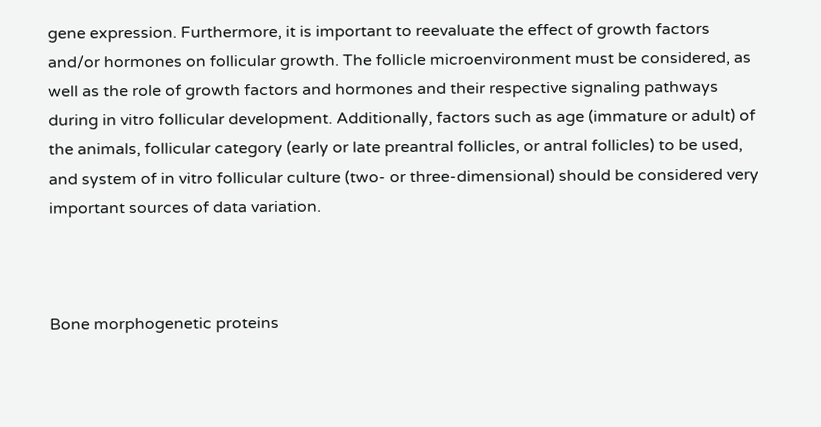gene expression. Furthermore, it is important to reevaluate the effect of growth factors and/or hormones on follicular growth. The follicle microenvironment must be considered, as well as the role of growth factors and hormones and their respective signaling pathways during in vitro follicular development. Additionally, factors such as age (immature or adult) of the animals, follicular category (early or late preantral follicles, or antral follicles) to be used, and system of in vitro follicular culture (two- or three-dimensional) should be considered very important sources of data variation.



Bone morphogenetic proteins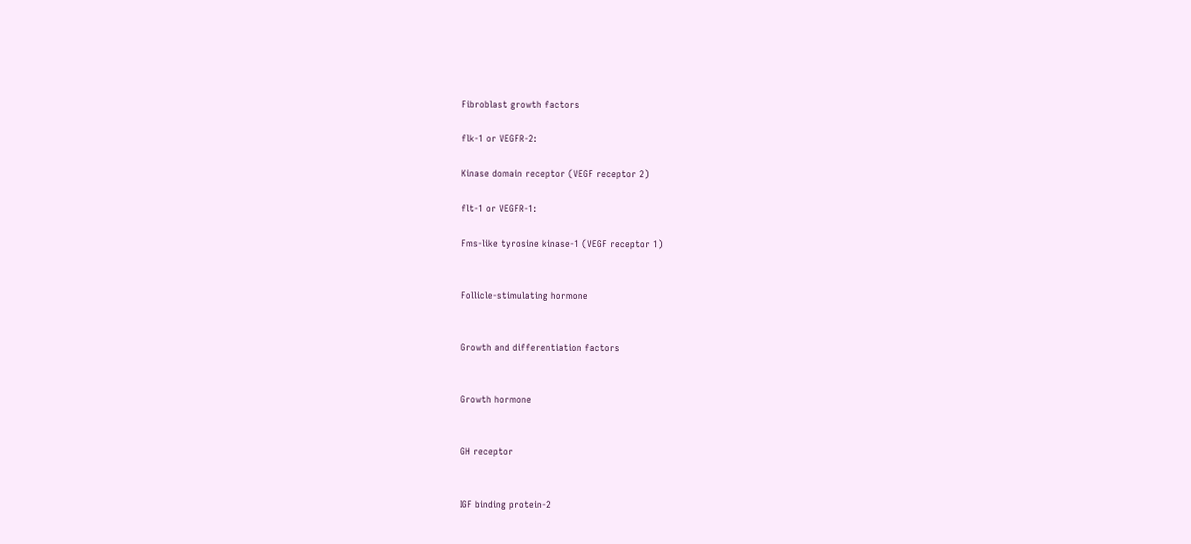Fibroblast growth factors

flk-1 or VEGFR-2:

Kinase domain receptor (VEGF receptor 2)

flt-1 or VEGFR-1:

Fms-like tyrosine kinase-1 (VEGF receptor 1)


Follicle-stimulating hormone


Growth and differentiation factors


Growth hormone


GH receptor


IGF binding protein-2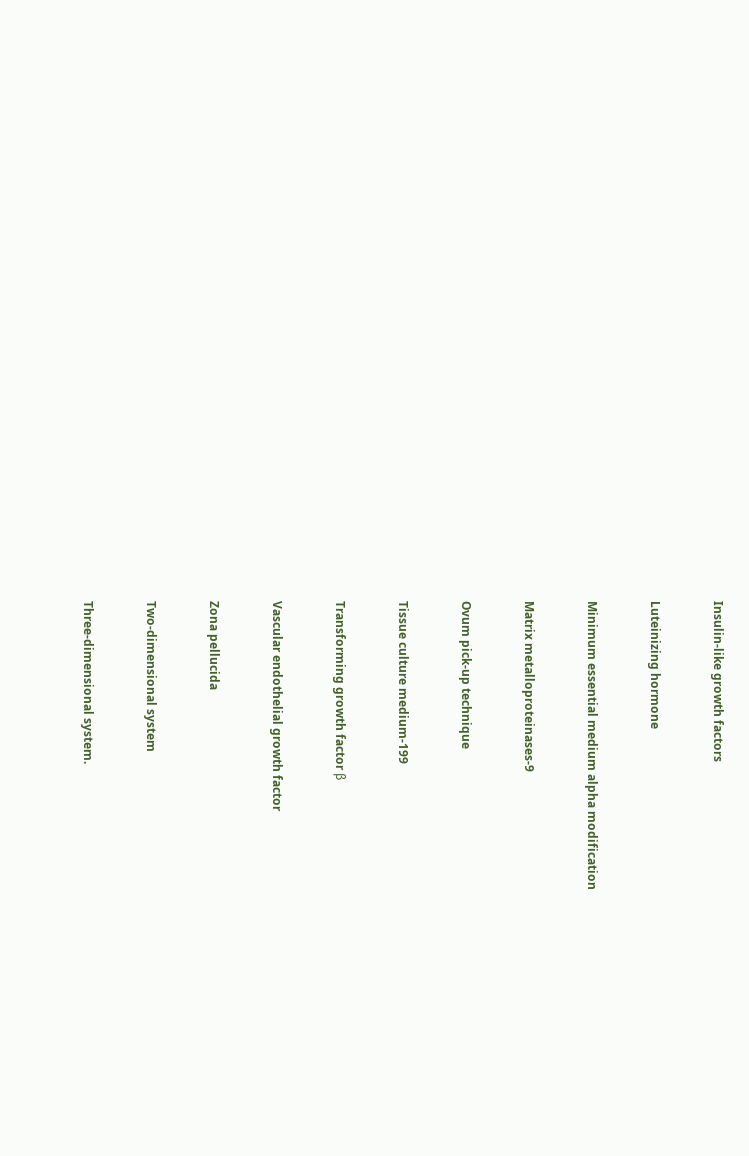Insulin-like growth factors


Luteinizing hormone


Minimum essential medium alpha modification


Matrix metalloproteinases-9


Ovum pick-up technique


Tissue culture medium-199


Transforming growth factor β


Vascular endothelial growth factor


Zona pellucida


Two-dimensional system


Three-dimensional system.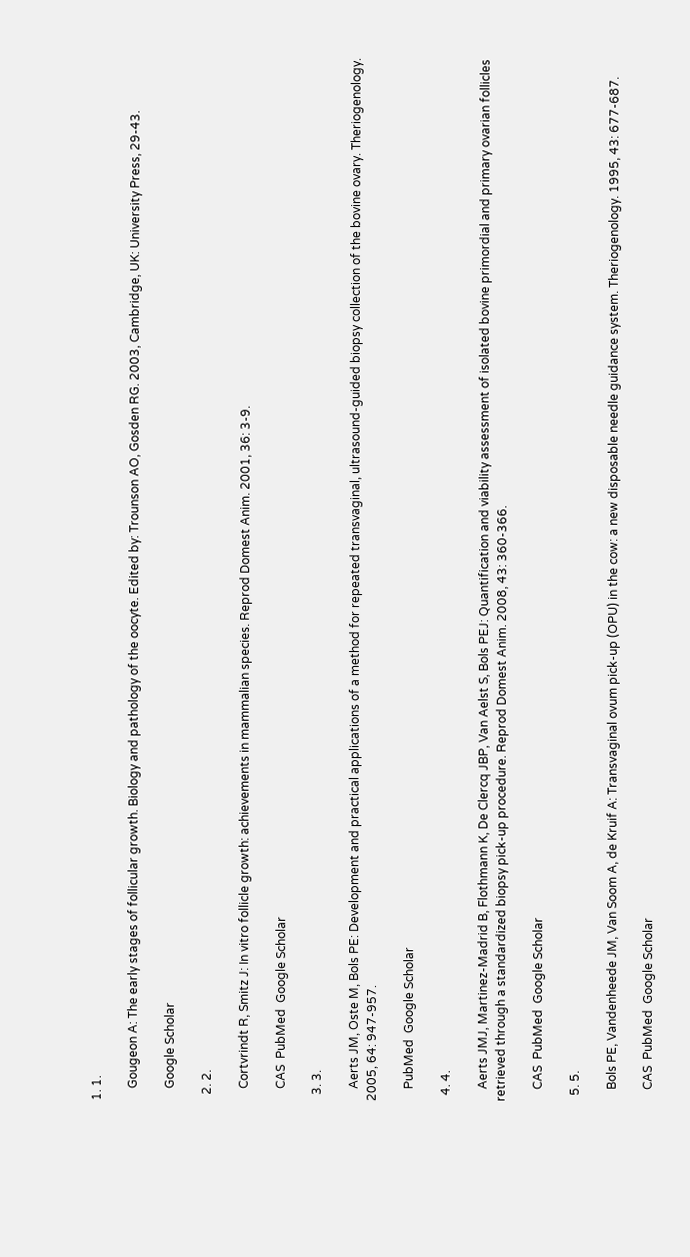1. 1.

    Gougeon A: The early stages of follicular growth. Biology and pathology of the oocyte. Edited by: Trounson AO, Gosden RG. 2003, Cambridge, UK: University Press, 29-43.

    Google Scholar

  2. 2.

    Cortvrindt R, Smitz J: In vitro follicle growth: achievements in mammalian species. Reprod Domest Anim. 2001, 36: 3-9.

    CAS  PubMed  Google Scholar

  3. 3.

    Aerts JM, Oste M, Bols PE: Development and practical applications of a method for repeated transvaginal, ultrasound-guided biopsy collection of the bovine ovary. Theriogenology. 2005, 64: 947-957.

    PubMed  Google Scholar

  4. 4.

    Aerts JMJ, Martinez-Madrid B, Flothmann K, De Clercq JBP, Van Aelst S, Bols PEJ: Quantification and viability assessment of isolated bovine primordial and primary ovarian follicles retrieved through a standardized biopsy pick-up procedure. Reprod Domest Anim. 2008, 43: 360-366.

    CAS  PubMed  Google Scholar

  5. 5.

    Bols PE, Vandenheede JM, Van Soom A, de Kruif A: Transvaginal ovum pick-up (OPU) in the cow: a new disposable needle guidance system. Theriogenology. 1995, 43: 677-687.

    CAS  PubMed  Google Scholar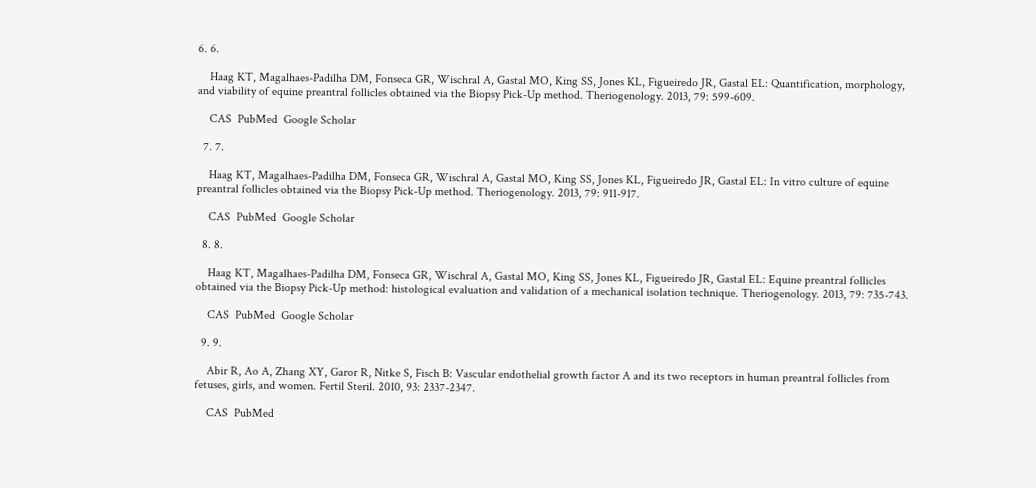6. 6.

    Haag KT, Magalhaes-Padilha DM, Fonseca GR, Wischral A, Gastal MO, King SS, Jones KL, Figueiredo JR, Gastal EL: Quantification, morphology, and viability of equine preantral follicles obtained via the Biopsy Pick-Up method. Theriogenology. 2013, 79: 599-609.

    CAS  PubMed  Google Scholar

  7. 7.

    Haag KT, Magalhaes-Padilha DM, Fonseca GR, Wischral A, Gastal MO, King SS, Jones KL, Figueiredo JR, Gastal EL: In vitro culture of equine preantral follicles obtained via the Biopsy Pick-Up method. Theriogenology. 2013, 79: 911-917.

    CAS  PubMed  Google Scholar

  8. 8.

    Haag KT, Magalhaes-Padilha DM, Fonseca GR, Wischral A, Gastal MO, King SS, Jones KL, Figueiredo JR, Gastal EL: Equine preantral follicles obtained via the Biopsy Pick-Up method: histological evaluation and validation of a mechanical isolation technique. Theriogenology. 2013, 79: 735-743.

    CAS  PubMed  Google Scholar

  9. 9.

    Abir R, Ao A, Zhang XY, Garor R, Nitke S, Fisch B: Vascular endothelial growth factor A and its two receptors in human preantral follicles from fetuses, girls, and women. Fertil Steril. 2010, 93: 2337-2347.

    CAS  PubMed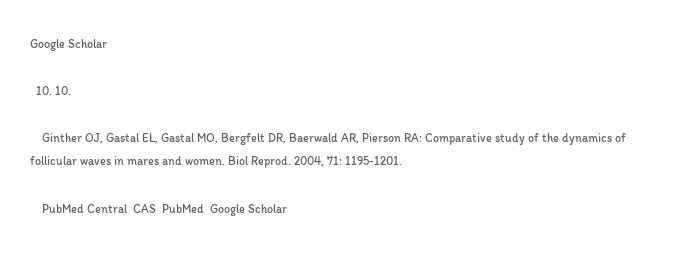Google Scholar

  10. 10.

    Ginther OJ, Gastal EL, Gastal MO, Bergfelt DR, Baerwald AR, Pierson RA: Comparative study of the dynamics of follicular waves in mares and women. Biol Reprod. 2004, 71: 1195-1201.

    PubMed Central  CAS  PubMed  Google Scholar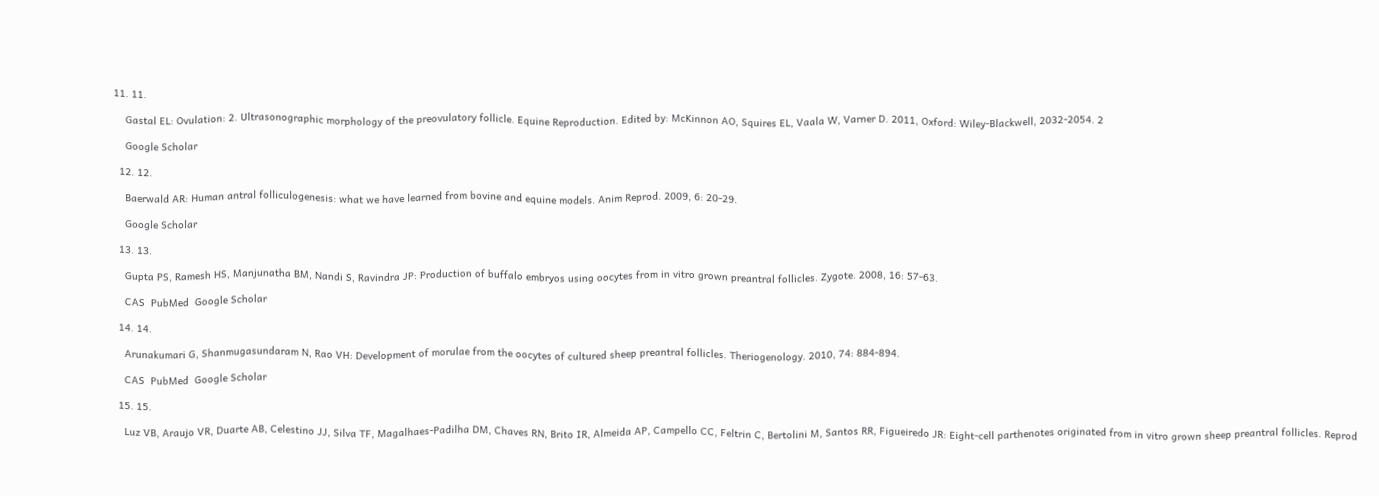11. 11.

    Gastal EL: Ovulation: 2. Ultrasonographic morphology of the preovulatory follicle. Equine Reproduction. Edited by: McKinnon AO, Squires EL, Vaala W, Varner D. 2011, Oxford: Wiley-Blackwell, 2032-2054. 2

    Google Scholar

  12. 12.

    Baerwald AR: Human antral folliculogenesis: what we have learned from bovine and equine models. Anim Reprod. 2009, 6: 20-29.

    Google Scholar

  13. 13.

    Gupta PS, Ramesh HS, Manjunatha BM, Nandi S, Ravindra JP: Production of buffalo embryos using oocytes from in vitro grown preantral follicles. Zygote. 2008, 16: 57-63.

    CAS  PubMed  Google Scholar

  14. 14.

    Arunakumari G, Shanmugasundaram N, Rao VH: Development of morulae from the oocytes of cultured sheep preantral follicles. Theriogenology. 2010, 74: 884-894.

    CAS  PubMed  Google Scholar

  15. 15.

    Luz VB, Araujo VR, Duarte AB, Celestino JJ, Silva TF, Magalhaes-Padilha DM, Chaves RN, Brito IR, Almeida AP, Campello CC, Feltrin C, Bertolini M, Santos RR, Figueiredo JR: Eight-cell parthenotes originated from in vitro grown sheep preantral follicles. Reprod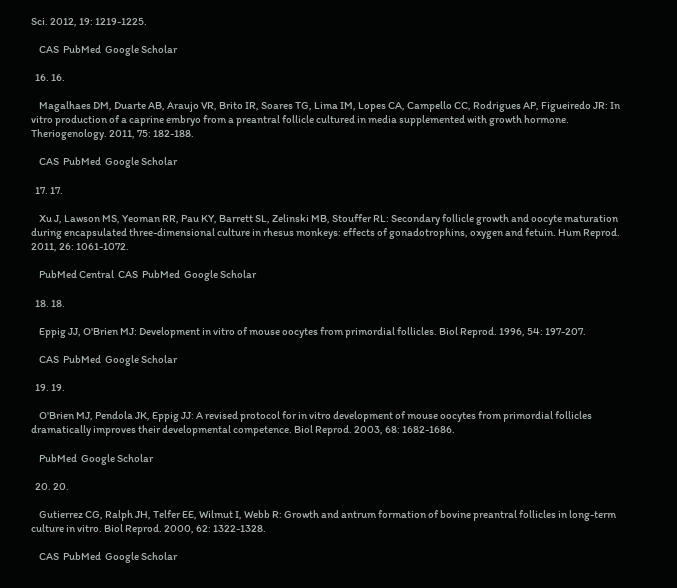Sci. 2012, 19: 1219-1225.

    CAS  PubMed  Google Scholar

  16. 16.

    Magalhaes DM, Duarte AB, Araujo VR, Brito IR, Soares TG, Lima IM, Lopes CA, Campello CC, Rodrigues AP, Figueiredo JR: In vitro production of a caprine embryo from a preantral follicle cultured in media supplemented with growth hormone. Theriogenology. 2011, 75: 182-188.

    CAS  PubMed  Google Scholar

  17. 17.

    Xu J, Lawson MS, Yeoman RR, Pau KY, Barrett SL, Zelinski MB, Stouffer RL: Secondary follicle growth and oocyte maturation during encapsulated three-dimensional culture in rhesus monkeys: effects of gonadotrophins, oxygen and fetuin. Hum Reprod. 2011, 26: 1061-1072.

    PubMed Central  CAS  PubMed  Google Scholar

  18. 18.

    Eppig JJ, O'Brien MJ: Development in vitro of mouse oocytes from primordial follicles. Biol Reprod. 1996, 54: 197-207.

    CAS  PubMed  Google Scholar

  19. 19.

    O'Brien MJ, Pendola JK, Eppig JJ: A revised protocol for in vitro development of mouse oocytes from primordial follicles dramatically improves their developmental competence. Biol Reprod. 2003, 68: 1682-1686.

    PubMed  Google Scholar

  20. 20.

    Gutierrez CG, Ralph JH, Telfer EE, Wilmut I, Webb R: Growth and antrum formation of bovine preantral follicles in long-term culture in vitro. Biol Reprod. 2000, 62: 1322-1328.

    CAS  PubMed  Google Scholar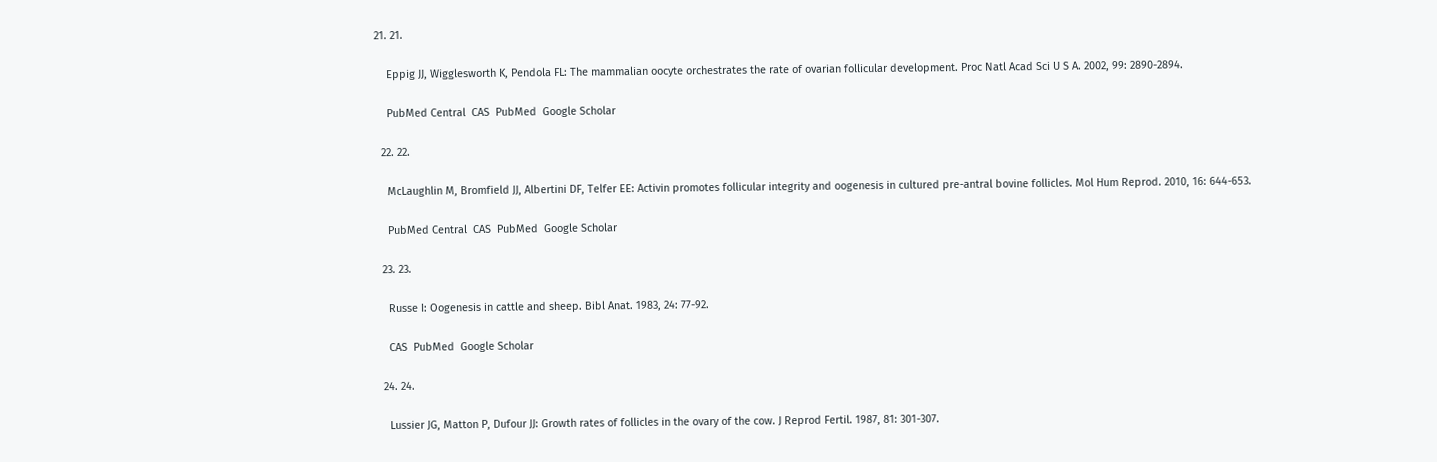21. 21.

    Eppig JJ, Wigglesworth K, Pendola FL: The mammalian oocyte orchestrates the rate of ovarian follicular development. Proc Natl Acad Sci U S A. 2002, 99: 2890-2894.

    PubMed Central  CAS  PubMed  Google Scholar

  22. 22.

    McLaughlin M, Bromfield JJ, Albertini DF, Telfer EE: Activin promotes follicular integrity and oogenesis in cultured pre-antral bovine follicles. Mol Hum Reprod. 2010, 16: 644-653.

    PubMed Central  CAS  PubMed  Google Scholar

  23. 23.

    Russe I: Oogenesis in cattle and sheep. Bibl Anat. 1983, 24: 77-92.

    CAS  PubMed  Google Scholar

  24. 24.

    Lussier JG, Matton P, Dufour JJ: Growth rates of follicles in the ovary of the cow. J Reprod Fertil. 1987, 81: 301-307.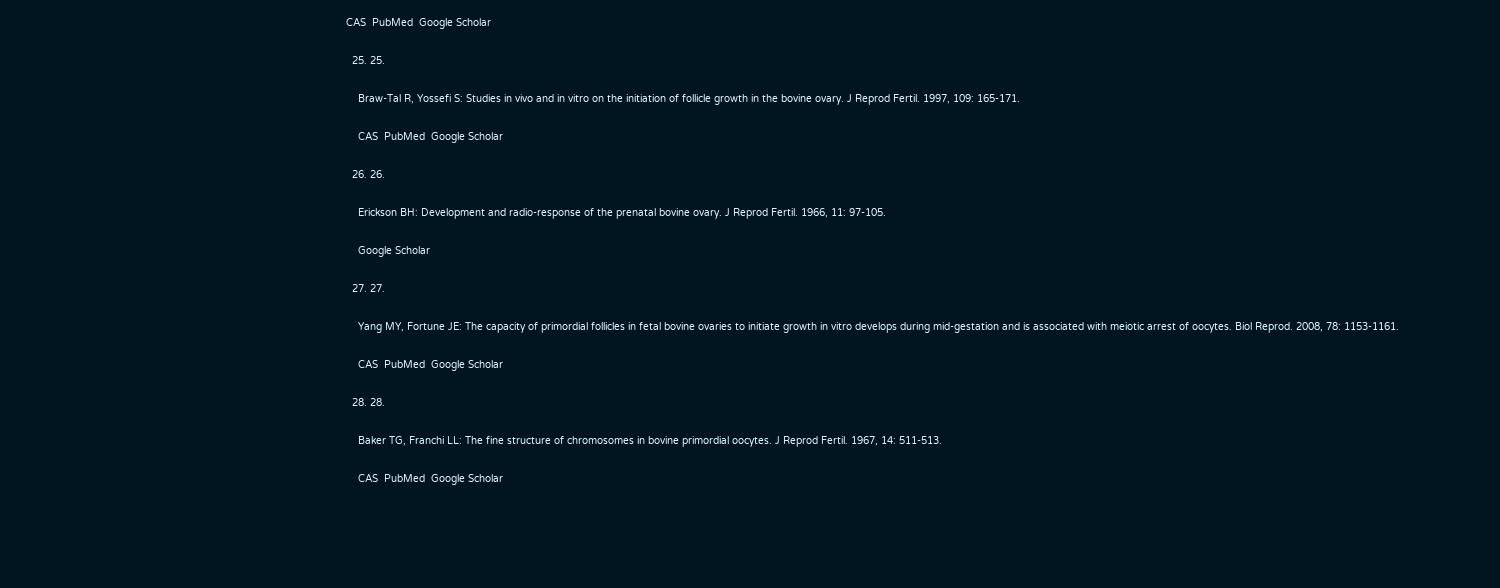CAS  PubMed  Google Scholar

  25. 25.

    Braw-Tal R, Yossefi S: Studies in vivo and in vitro on the initiation of follicle growth in the bovine ovary. J Reprod Fertil. 1997, 109: 165-171.

    CAS  PubMed  Google Scholar

  26. 26.

    Erickson BH: Development and radio-response of the prenatal bovine ovary. J Reprod Fertil. 1966, 11: 97-105.

    Google Scholar

  27. 27.

    Yang MY, Fortune JE: The capacity of primordial follicles in fetal bovine ovaries to initiate growth in vitro develops during mid-gestation and is associated with meiotic arrest of oocytes. Biol Reprod. 2008, 78: 1153-1161.

    CAS  PubMed  Google Scholar

  28. 28.

    Baker TG, Franchi LL: The fine structure of chromosomes in bovine primordial oocytes. J Reprod Fertil. 1967, 14: 511-513.

    CAS  PubMed  Google Scholar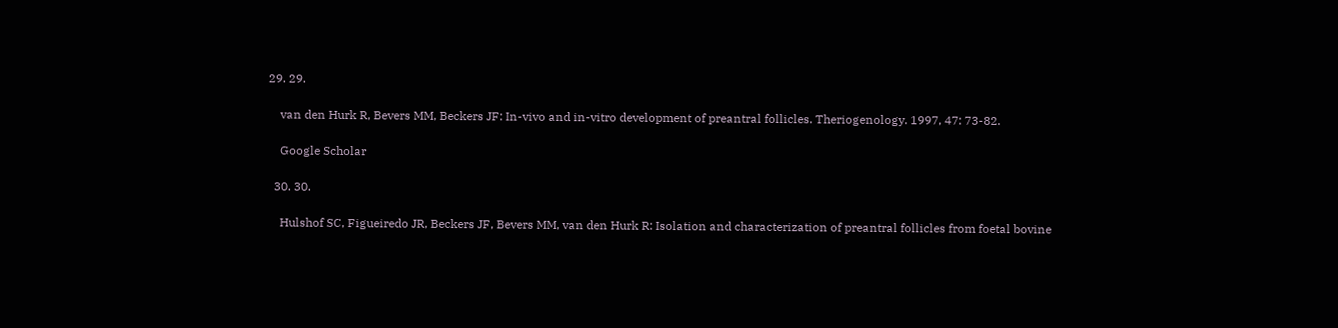29. 29.

    van den Hurk R, Bevers MM, Beckers JF: In-vivo and in-vitro development of preantral follicles. Theriogenology. 1997, 47: 73-82.

    Google Scholar

  30. 30.

    Hulshof SC, Figueiredo JR, Beckers JF, Bevers MM, van den Hurk R: Isolation and characterization of preantral follicles from foetal bovine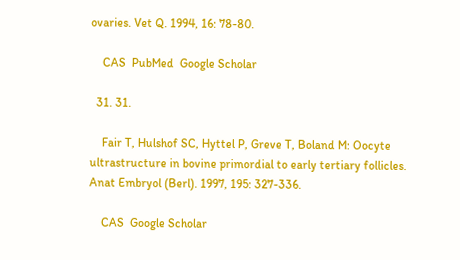ovaries. Vet Q. 1994, 16: 78-80.

    CAS  PubMed  Google Scholar

  31. 31.

    Fair T, Hulshof SC, Hyttel P, Greve T, Boland M: Oocyte ultrastructure in bovine primordial to early tertiary follicles. Anat Embryol (Berl). 1997, 195: 327-336.

    CAS  Google Scholar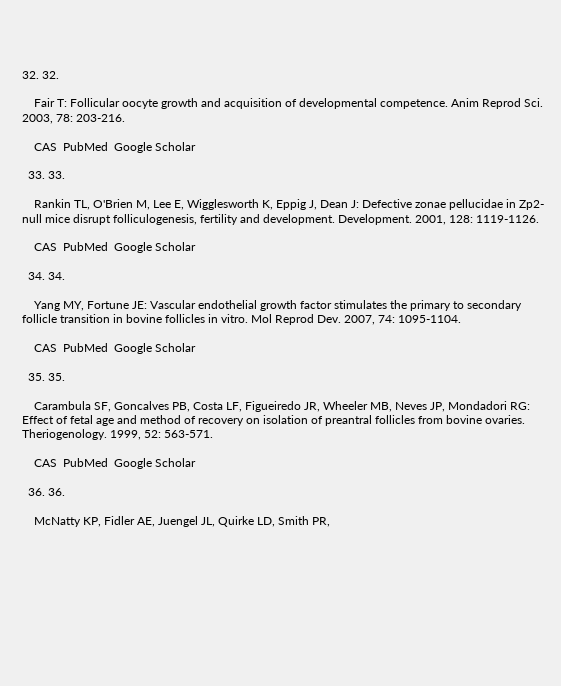32. 32.

    Fair T: Follicular oocyte growth and acquisition of developmental competence. Anim Reprod Sci. 2003, 78: 203-216.

    CAS  PubMed  Google Scholar

  33. 33.

    Rankin TL, O'Brien M, Lee E, Wigglesworth K, Eppig J, Dean J: Defective zonae pellucidae in Zp2-null mice disrupt folliculogenesis, fertility and development. Development. 2001, 128: 1119-1126.

    CAS  PubMed  Google Scholar

  34. 34.

    Yang MY, Fortune JE: Vascular endothelial growth factor stimulates the primary to secondary follicle transition in bovine follicles in vitro. Mol Reprod Dev. 2007, 74: 1095-1104.

    CAS  PubMed  Google Scholar

  35. 35.

    Carambula SF, Goncalves PB, Costa LF, Figueiredo JR, Wheeler MB, Neves JP, Mondadori RG: Effect of fetal age and method of recovery on isolation of preantral follicles from bovine ovaries. Theriogenology. 1999, 52: 563-571.

    CAS  PubMed  Google Scholar

  36. 36.

    McNatty KP, Fidler AE, Juengel JL, Quirke LD, Smith PR,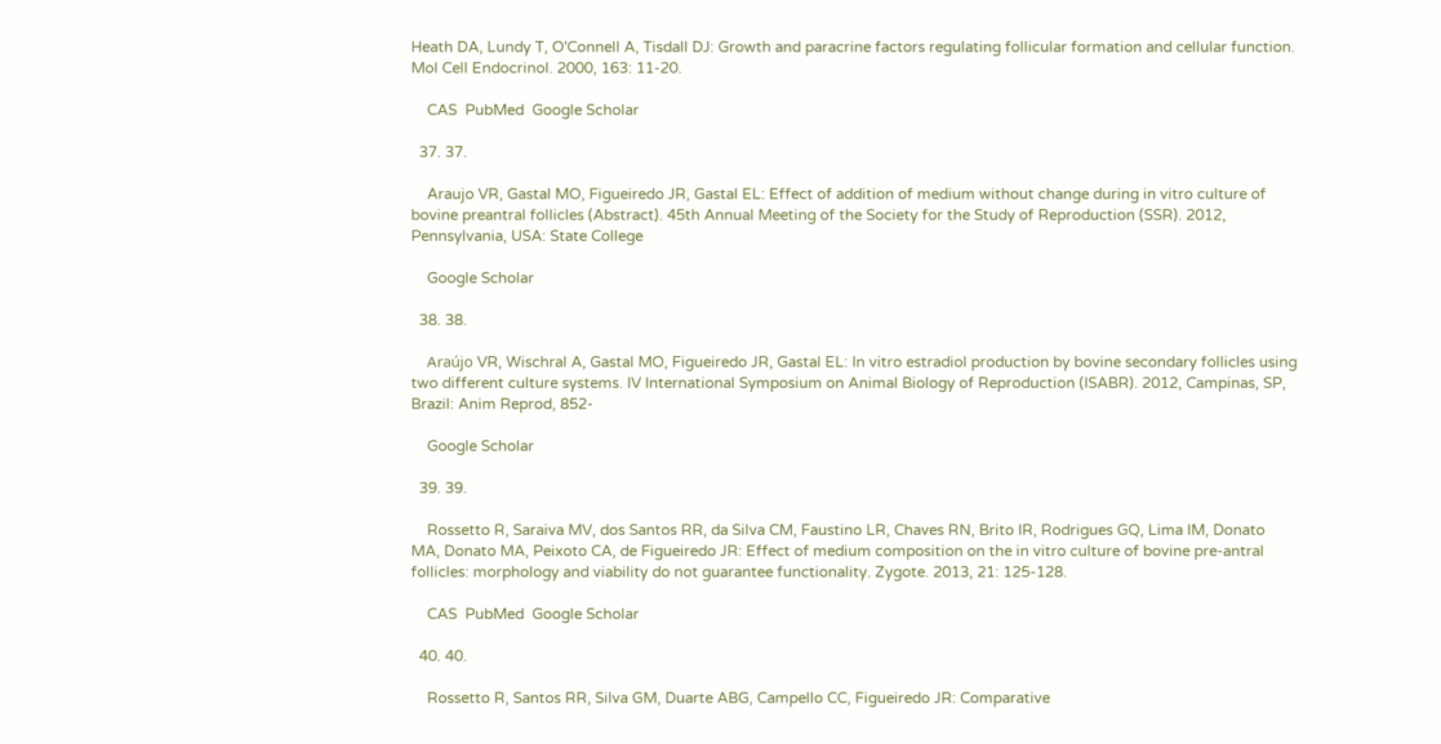Heath DA, Lundy T, O'Connell A, Tisdall DJ: Growth and paracrine factors regulating follicular formation and cellular function. Mol Cell Endocrinol. 2000, 163: 11-20.

    CAS  PubMed  Google Scholar

  37. 37.

    Araujo VR, Gastal MO, Figueiredo JR, Gastal EL: Effect of addition of medium without change during in vitro culture of bovine preantral follicles (Abstract). 45th Annual Meeting of the Society for the Study of Reproduction (SSR). 2012, Pennsylvania, USA: State College

    Google Scholar

  38. 38.

    Araújo VR, Wischral A, Gastal MO, Figueiredo JR, Gastal EL: In vitro estradiol production by bovine secondary follicles using two different culture systems. IV International Symposium on Animal Biology of Reproduction (ISABR). 2012, Campinas, SP, Brazil: Anim Reprod, 852-

    Google Scholar

  39. 39.

    Rossetto R, Saraiva MV, dos Santos RR, da Silva CM, Faustino LR, Chaves RN, Brito IR, Rodrigues GQ, Lima IM, Donato MA, Donato MA, Peixoto CA, de Figueiredo JR: Effect of medium composition on the in vitro culture of bovine pre-antral follicles: morphology and viability do not guarantee functionality. Zygote. 2013, 21: 125-128.

    CAS  PubMed  Google Scholar

  40. 40.

    Rossetto R, Santos RR, Silva GM, Duarte ABG, Campello CC, Figueiredo JR: Comparative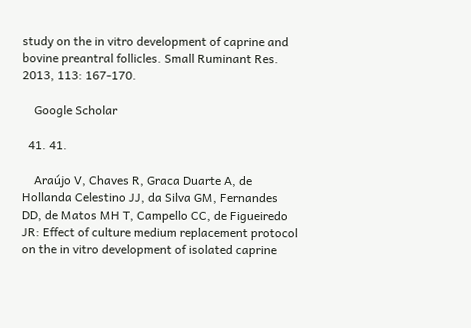study on the in vitro development of caprine and bovine preantral follicles. Small Ruminant Res. 2013, 113: 167-170.

    Google Scholar

  41. 41.

    Araújo V, Chaves R, Graca Duarte A, de Hollanda Celestino JJ, da Silva GM, Fernandes DD, de Matos MH T, Campello CC, de Figueiredo JR: Effect of culture medium replacement protocol on the in vitro development of isolated caprine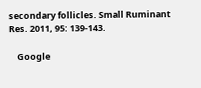secondary follicles. Small Ruminant Res. 2011, 95: 139-143.

    Google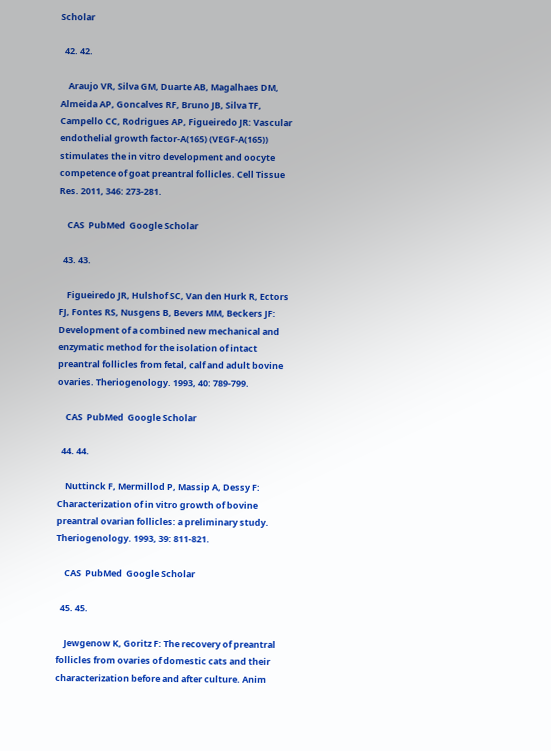Scholar

  42. 42.

    Araujo VR, Silva GM, Duarte AB, Magalhaes DM, Almeida AP, Goncalves RF, Bruno JB, Silva TF, Campello CC, Rodrigues AP, Figueiredo JR: Vascular endothelial growth factor-A(165) (VEGF-A(165)) stimulates the in vitro development and oocyte competence of goat preantral follicles. Cell Tissue Res. 2011, 346: 273-281.

    CAS  PubMed  Google Scholar

  43. 43.

    Figueiredo JR, Hulshof SC, Van den Hurk R, Ectors FJ, Fontes RS, Nusgens B, Bevers MM, Beckers JF: Development of a combined new mechanical and enzymatic method for the isolation of intact preantral follicles from fetal, calf and adult bovine ovaries. Theriogenology. 1993, 40: 789-799.

    CAS  PubMed  Google Scholar

  44. 44.

    Nuttinck F, Mermillod P, Massip A, Dessy F: Characterization of in vitro growth of bovine preantral ovarian follicles: a preliminary study. Theriogenology. 1993, 39: 811-821.

    CAS  PubMed  Google Scholar

  45. 45.

    Jewgenow K, Goritz F: The recovery of preantral follicles from ovaries of domestic cats and their characterization before and after culture. Anim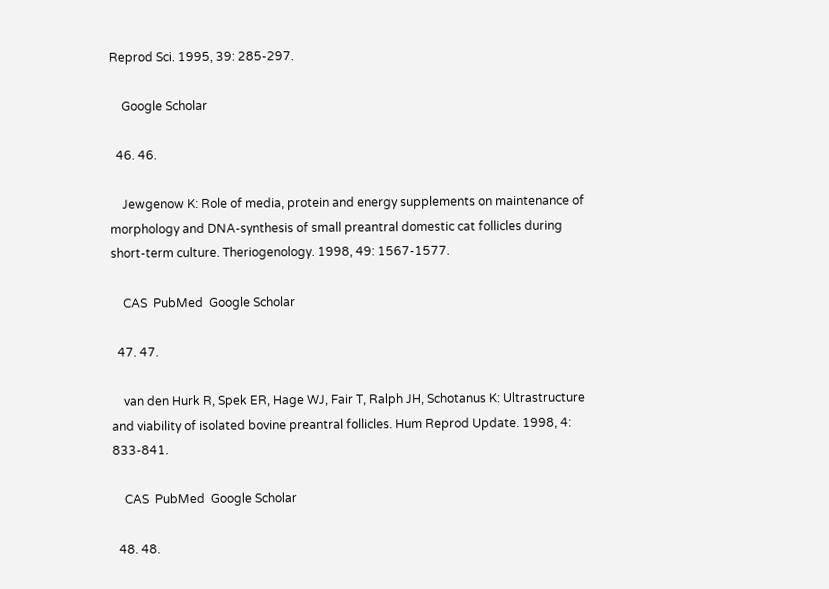Reprod Sci. 1995, 39: 285-297.

    Google Scholar

  46. 46.

    Jewgenow K: Role of media, protein and energy supplements on maintenance of morphology and DNA-synthesis of small preantral domestic cat follicles during short-term culture. Theriogenology. 1998, 49: 1567-1577.

    CAS  PubMed  Google Scholar

  47. 47.

    van den Hurk R, Spek ER, Hage WJ, Fair T, Ralph JH, Schotanus K: Ultrastructure and viability of isolated bovine preantral follicles. Hum Reprod Update. 1998, 4: 833-841.

    CAS  PubMed  Google Scholar

  48. 48.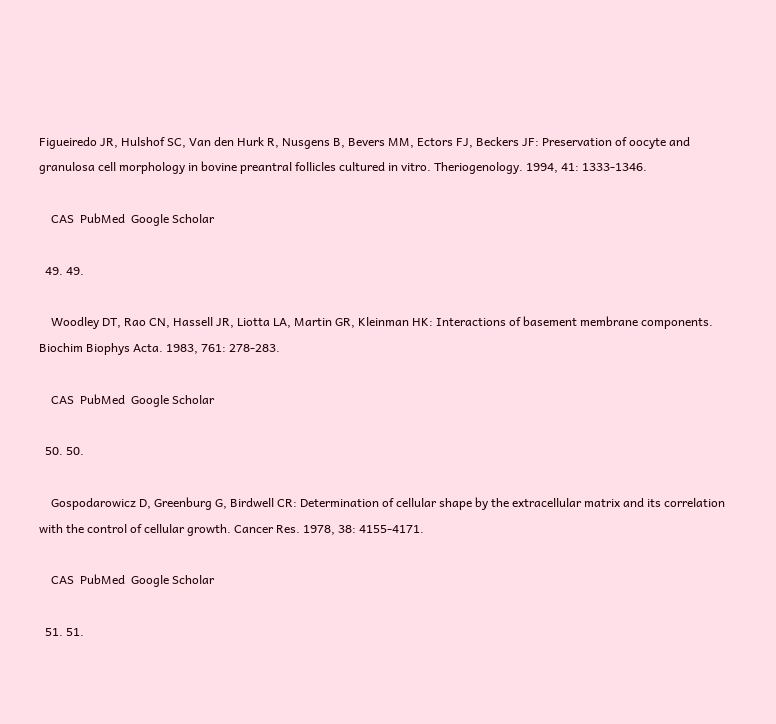Figueiredo JR, Hulshof SC, Van den Hurk R, Nusgens B, Bevers MM, Ectors FJ, Beckers JF: Preservation of oocyte and granulosa cell morphology in bovine preantral follicles cultured in vitro. Theriogenology. 1994, 41: 1333-1346.

    CAS  PubMed  Google Scholar

  49. 49.

    Woodley DT, Rao CN, Hassell JR, Liotta LA, Martin GR, Kleinman HK: Interactions of basement membrane components. Biochim Biophys Acta. 1983, 761: 278-283.

    CAS  PubMed  Google Scholar

  50. 50.

    Gospodarowicz D, Greenburg G, Birdwell CR: Determination of cellular shape by the extracellular matrix and its correlation with the control of cellular growth. Cancer Res. 1978, 38: 4155-4171.

    CAS  PubMed  Google Scholar

  51. 51.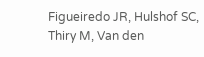Figueiredo JR, Hulshof SC, Thiry M, Van den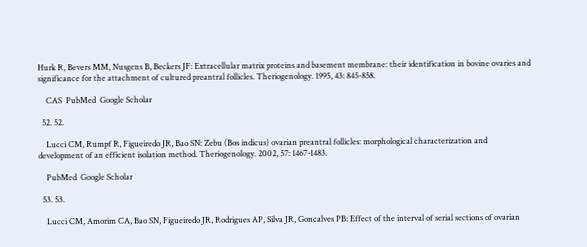Hurk R, Bevers MM, Nusgens B, Beckers JF: Extracellular matrix proteins and basement membrane: their identification in bovine ovaries and significance for the attachment of cultured preantral follicles. Theriogenology. 1995, 43: 845-858.

    CAS  PubMed  Google Scholar

  52. 52.

    Lucci CM, Rumpf R, Figueiredo JR, Bao SN: Zebu (Bos indicus) ovarian preantral follicles: morphological characterization and development of an efficient isolation method. Theriogenology. 2002, 57: 1467-1483.

    PubMed  Google Scholar

  53. 53.

    Lucci CM, Amorim CA, Bao SN, Figueiredo JR, Rodrigues AP, Silva JR, Goncalves PB: Effect of the interval of serial sections of ovarian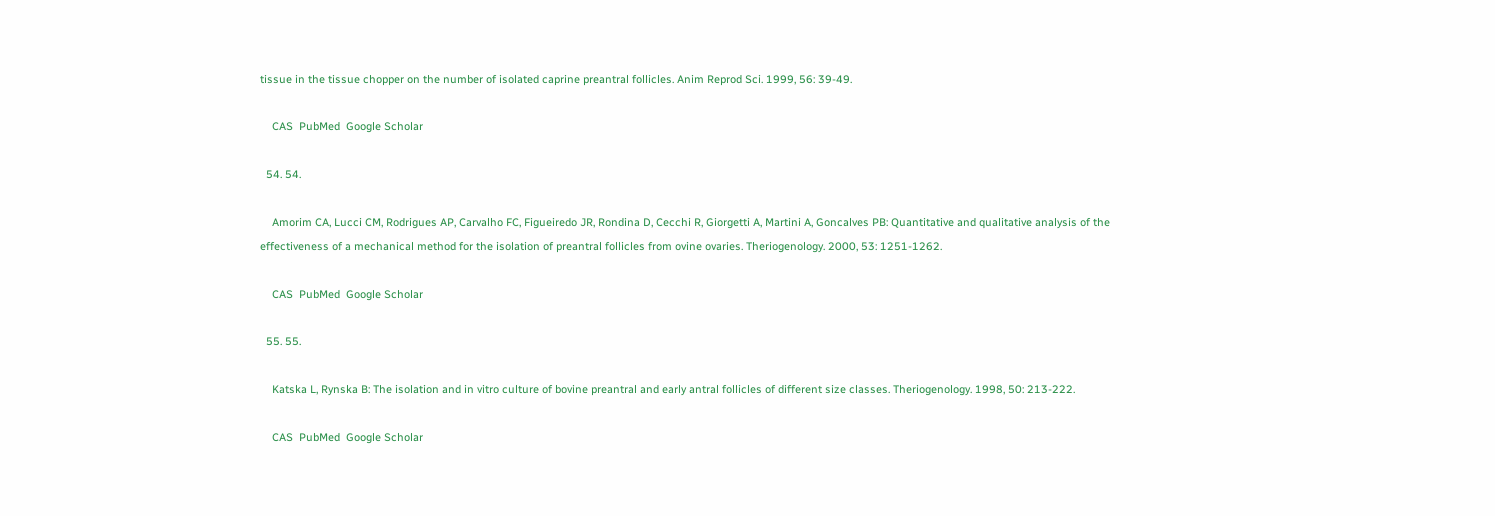tissue in the tissue chopper on the number of isolated caprine preantral follicles. Anim Reprod Sci. 1999, 56: 39-49.

    CAS  PubMed  Google Scholar

  54. 54.

    Amorim CA, Lucci CM, Rodrigues AP, Carvalho FC, Figueiredo JR, Rondina D, Cecchi R, Giorgetti A, Martini A, Goncalves PB: Quantitative and qualitative analysis of the effectiveness of a mechanical method for the isolation of preantral follicles from ovine ovaries. Theriogenology. 2000, 53: 1251-1262.

    CAS  PubMed  Google Scholar

  55. 55.

    Katska L, Rynska B: The isolation and in vitro culture of bovine preantral and early antral follicles of different size classes. Theriogenology. 1998, 50: 213-222.

    CAS  PubMed  Google Scholar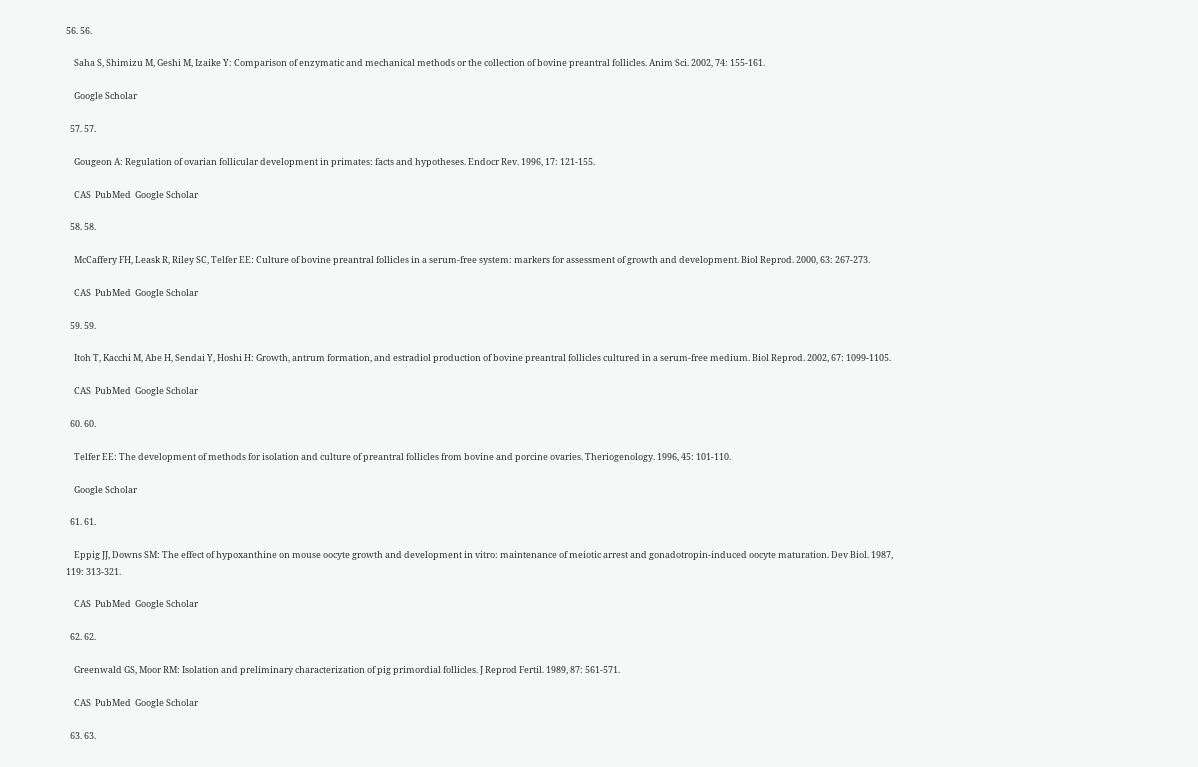56. 56.

    Saha S, Shimizu M, Geshi M, Izaike Y: Comparison of enzymatic and mechanical methods or the collection of bovine preantral follicles. Anim Sci. 2002, 74: 155-161.

    Google Scholar

  57. 57.

    Gougeon A: Regulation of ovarian follicular development in primates: facts and hypotheses. Endocr Rev. 1996, 17: 121-155.

    CAS  PubMed  Google Scholar

  58. 58.

    McCaffery FH, Leask R, Riley SC, Telfer EE: Culture of bovine preantral follicles in a serum-free system: markers for assessment of growth and development. Biol Reprod. 2000, 63: 267-273.

    CAS  PubMed  Google Scholar

  59. 59.

    Itoh T, Kacchi M, Abe H, Sendai Y, Hoshi H: Growth, antrum formation, and estradiol production of bovine preantral follicles cultured in a serum-free medium. Biol Reprod. 2002, 67: 1099-1105.

    CAS  PubMed  Google Scholar

  60. 60.

    Telfer EE: The development of methods for isolation and culture of preantral follicles from bovine and porcine ovaries. Theriogenology. 1996, 45: 101-110.

    Google Scholar

  61. 61.

    Eppig JJ, Downs SM: The effect of hypoxanthine on mouse oocyte growth and development in vitro: maintenance of meiotic arrest and gonadotropin-induced oocyte maturation. Dev Biol. 1987, 119: 313-321.

    CAS  PubMed  Google Scholar

  62. 62.

    Greenwald GS, Moor RM: Isolation and preliminary characterization of pig primordial follicles. J Reprod Fertil. 1989, 87: 561-571.

    CAS  PubMed  Google Scholar

  63. 63.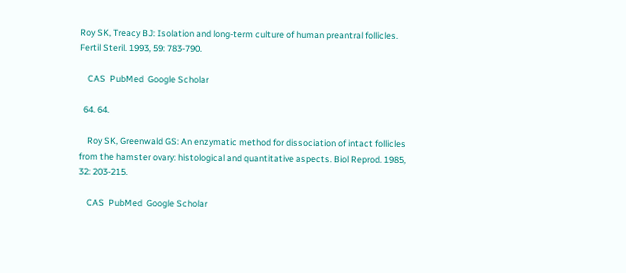Roy SK, Treacy BJ: Isolation and long-term culture of human preantral follicles. Fertil Steril. 1993, 59: 783-790.

    CAS  PubMed  Google Scholar

  64. 64.

    Roy SK, Greenwald GS: An enzymatic method for dissociation of intact follicles from the hamster ovary: histological and quantitative aspects. Biol Reprod. 1985, 32: 203-215.

    CAS  PubMed  Google Scholar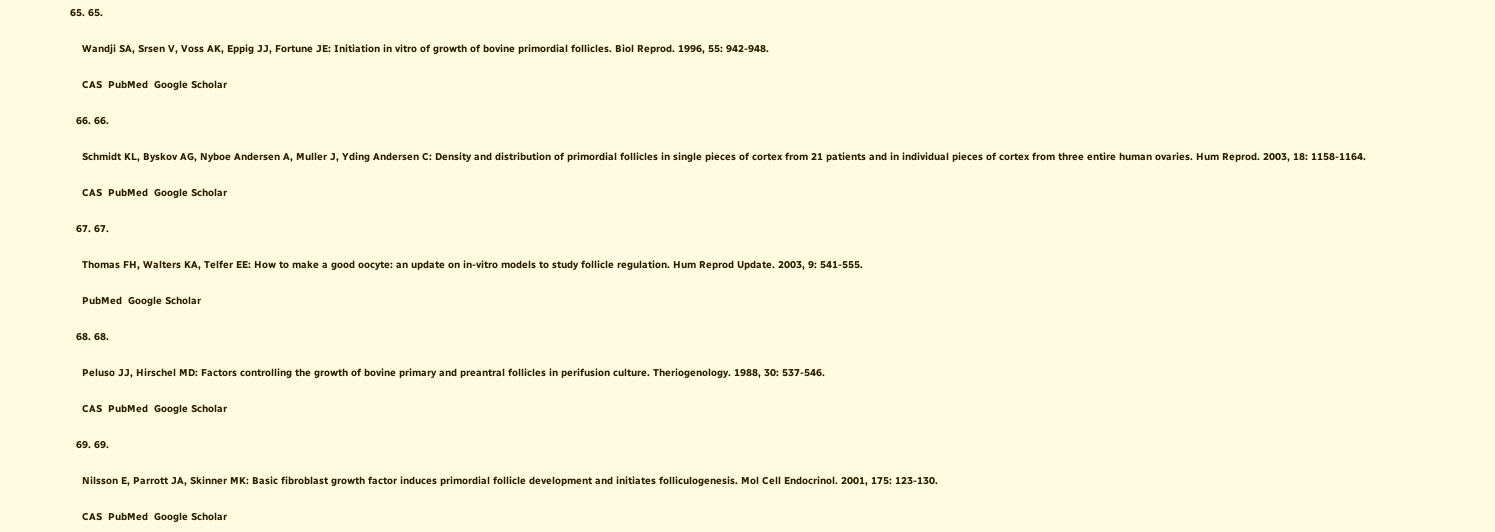65. 65.

    Wandji SA, Srsen V, Voss AK, Eppig JJ, Fortune JE: Initiation in vitro of growth of bovine primordial follicles. Biol Reprod. 1996, 55: 942-948.

    CAS  PubMed  Google Scholar

  66. 66.

    Schmidt KL, Byskov AG, Nyboe Andersen A, Muller J, Yding Andersen C: Density and distribution of primordial follicles in single pieces of cortex from 21 patients and in individual pieces of cortex from three entire human ovaries. Hum Reprod. 2003, 18: 1158-1164.

    CAS  PubMed  Google Scholar

  67. 67.

    Thomas FH, Walters KA, Telfer EE: How to make a good oocyte: an update on in-vitro models to study follicle regulation. Hum Reprod Update. 2003, 9: 541-555.

    PubMed  Google Scholar

  68. 68.

    Peluso JJ, Hirschel MD: Factors controlling the growth of bovine primary and preantral follicles in perifusion culture. Theriogenology. 1988, 30: 537-546.

    CAS  PubMed  Google Scholar

  69. 69.

    Nilsson E, Parrott JA, Skinner MK: Basic fibroblast growth factor induces primordial follicle development and initiates folliculogenesis. Mol Cell Endocrinol. 2001, 175: 123-130.

    CAS  PubMed  Google Scholar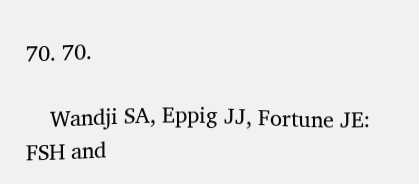70. 70.

    Wandji SA, Eppig JJ, Fortune JE: FSH and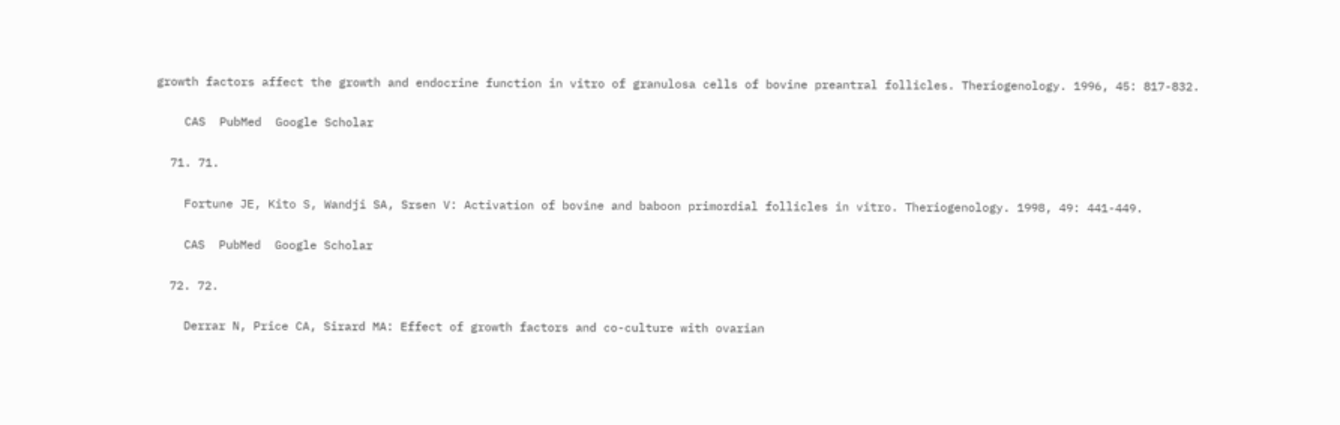growth factors affect the growth and endocrine function in vitro of granulosa cells of bovine preantral follicles. Theriogenology. 1996, 45: 817-832.

    CAS  PubMed  Google Scholar

  71. 71.

    Fortune JE, Kito S, Wandji SA, Srsen V: Activation of bovine and baboon primordial follicles in vitro. Theriogenology. 1998, 49: 441-449.

    CAS  PubMed  Google Scholar

  72. 72.

    Derrar N, Price CA, Sirard MA: Effect of growth factors and co-culture with ovarian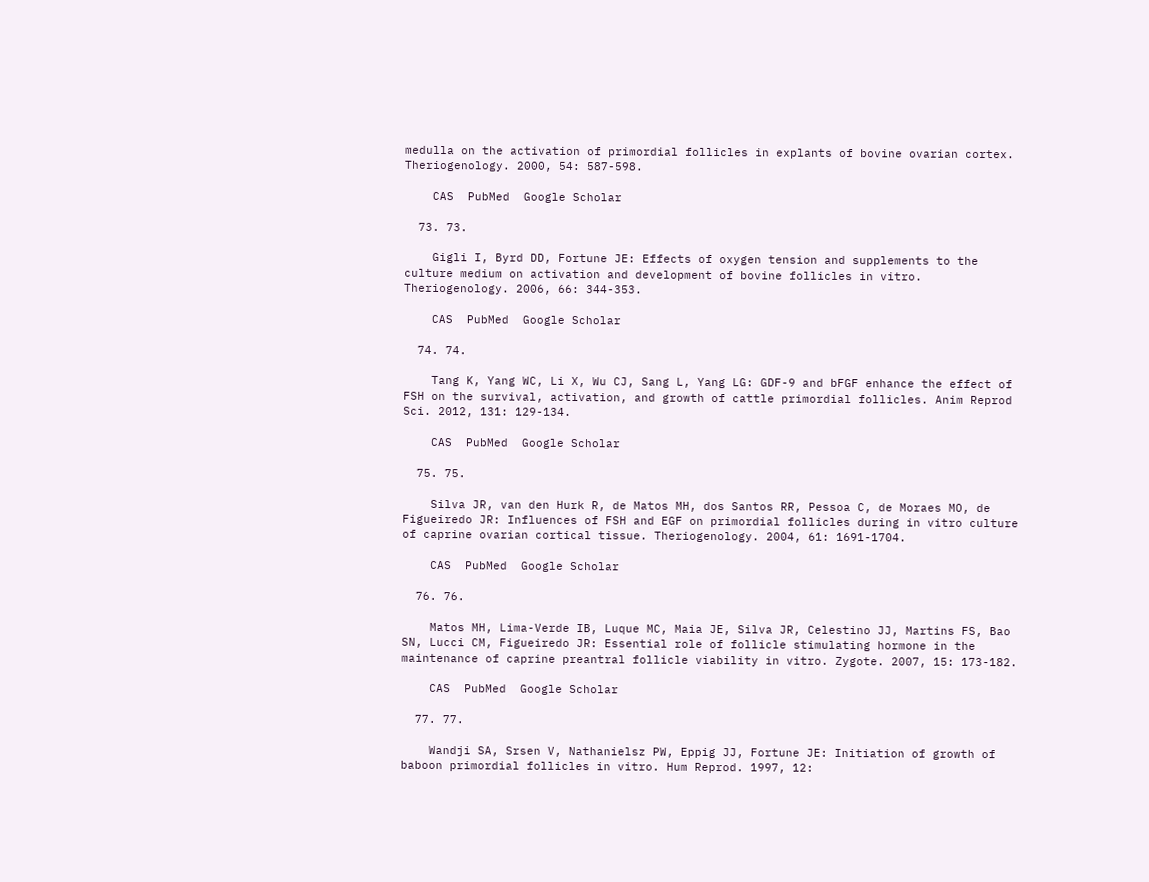medulla on the activation of primordial follicles in explants of bovine ovarian cortex. Theriogenology. 2000, 54: 587-598.

    CAS  PubMed  Google Scholar

  73. 73.

    Gigli I, Byrd DD, Fortune JE: Effects of oxygen tension and supplements to the culture medium on activation and development of bovine follicles in vitro. Theriogenology. 2006, 66: 344-353.

    CAS  PubMed  Google Scholar

  74. 74.

    Tang K, Yang WC, Li X, Wu CJ, Sang L, Yang LG: GDF-9 and bFGF enhance the effect of FSH on the survival, activation, and growth of cattle primordial follicles. Anim Reprod Sci. 2012, 131: 129-134.

    CAS  PubMed  Google Scholar

  75. 75.

    Silva JR, van den Hurk R, de Matos MH, dos Santos RR, Pessoa C, de Moraes MO, de Figueiredo JR: Influences of FSH and EGF on primordial follicles during in vitro culture of caprine ovarian cortical tissue. Theriogenology. 2004, 61: 1691-1704.

    CAS  PubMed  Google Scholar

  76. 76.

    Matos MH, Lima-Verde IB, Luque MC, Maia JE, Silva JR, Celestino JJ, Martins FS, Bao SN, Lucci CM, Figueiredo JR: Essential role of follicle stimulating hormone in the maintenance of caprine preantral follicle viability in vitro. Zygote. 2007, 15: 173-182.

    CAS  PubMed  Google Scholar

  77. 77.

    Wandji SA, Srsen V, Nathanielsz PW, Eppig JJ, Fortune JE: Initiation of growth of baboon primordial follicles in vitro. Hum Reprod. 1997, 12: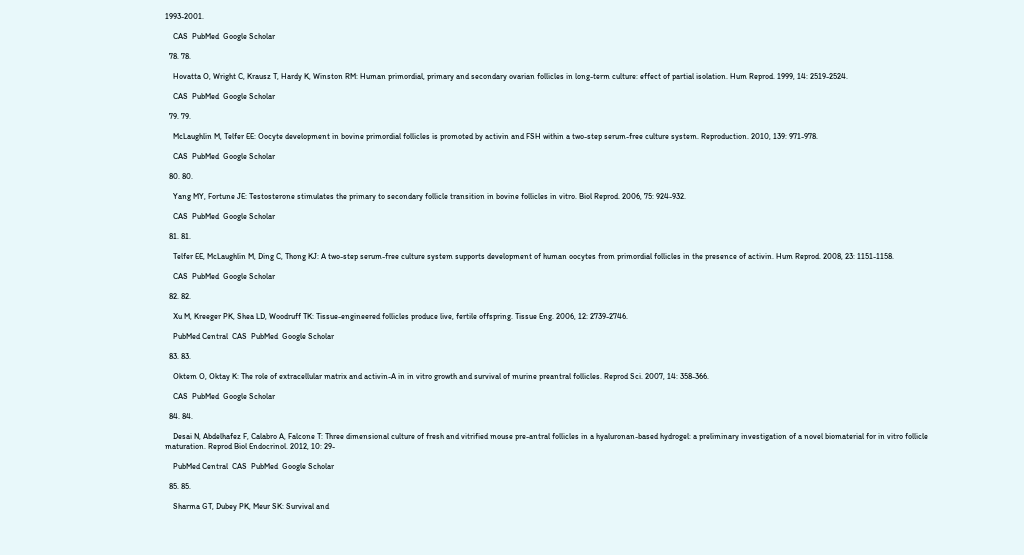1993-2001.

    CAS  PubMed  Google Scholar

  78. 78.

    Hovatta O, Wright C, Krausz T, Hardy K, Winston RM: Human primordial, primary and secondary ovarian follicles in long-term culture: effect of partial isolation. Hum Reprod. 1999, 14: 2519-2524.

    CAS  PubMed  Google Scholar

  79. 79.

    McLaughlin M, Telfer EE: Oocyte development in bovine primordial follicles is promoted by activin and FSH within a two-step serum-free culture system. Reproduction. 2010, 139: 971-978.

    CAS  PubMed  Google Scholar

  80. 80.

    Yang MY, Fortune JE: Testosterone stimulates the primary to secondary follicle transition in bovine follicles in vitro. Biol Reprod. 2006, 75: 924-932.

    CAS  PubMed  Google Scholar

  81. 81.

    Telfer EE, McLaughlin M, Ding C, Thong KJ: A two-step serum-free culture system supports development of human oocytes from primordial follicles in the presence of activin. Hum Reprod. 2008, 23: 1151-1158.

    CAS  PubMed  Google Scholar

  82. 82.

    Xu M, Kreeger PK, Shea LD, Woodruff TK: Tissue-engineered follicles produce live, fertile offspring. Tissue Eng. 2006, 12: 2739-2746.

    PubMed Central  CAS  PubMed  Google Scholar

  83. 83.

    Oktem O, Oktay K: The role of extracellular matrix and activin-A in in vitro growth and survival of murine preantral follicles. Reprod Sci. 2007, 14: 358-366.

    CAS  PubMed  Google Scholar

  84. 84.

    Desai N, Abdelhafez F, Calabro A, Falcone T: Three dimensional culture of fresh and vitrified mouse pre-antral follicles in a hyaluronan-based hydrogel: a preliminary investigation of a novel biomaterial for in vitro follicle maturation. Reprod Biol Endocrinol. 2012, 10: 29-

    PubMed Central  CAS  PubMed  Google Scholar

  85. 85.

    Sharma GT, Dubey PK, Meur SK: Survival and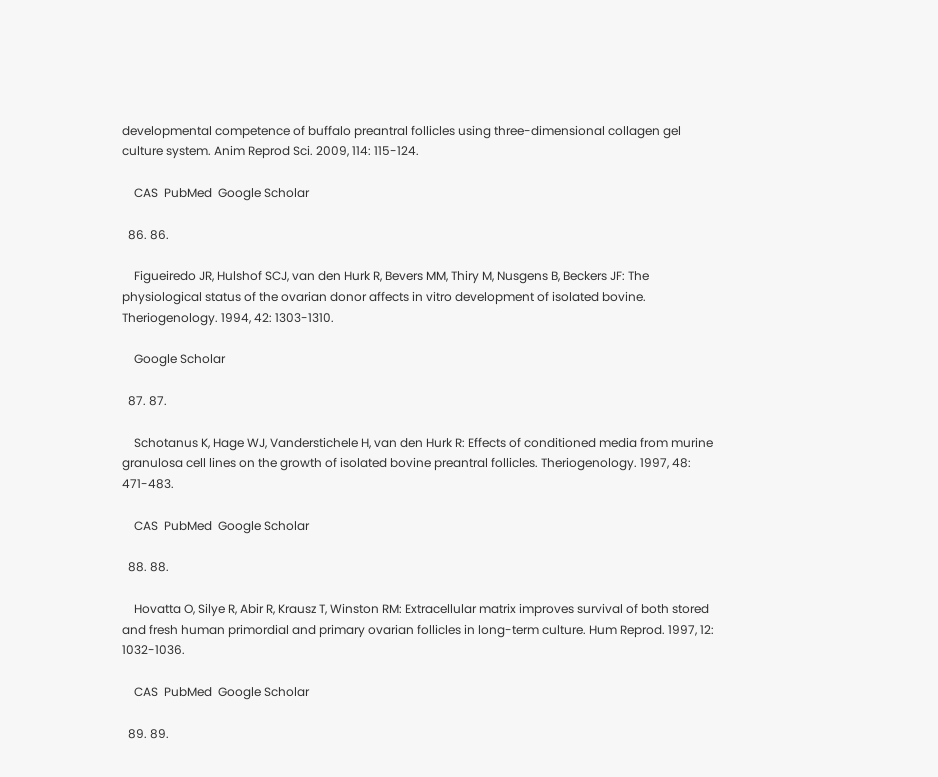developmental competence of buffalo preantral follicles using three-dimensional collagen gel culture system. Anim Reprod Sci. 2009, 114: 115-124.

    CAS  PubMed  Google Scholar

  86. 86.

    Figueiredo JR, Hulshof SCJ, van den Hurk R, Bevers MM, Thiry M, Nusgens B, Beckers JF: The physiological status of the ovarian donor affects in vitro development of isolated bovine. Theriogenology. 1994, 42: 1303-1310.

    Google Scholar

  87. 87.

    Schotanus K, Hage WJ, Vanderstichele H, van den Hurk R: Effects of conditioned media from murine granulosa cell lines on the growth of isolated bovine preantral follicles. Theriogenology. 1997, 48: 471-483.

    CAS  PubMed  Google Scholar

  88. 88.

    Hovatta O, Silye R, Abir R, Krausz T, Winston RM: Extracellular matrix improves survival of both stored and fresh human primordial and primary ovarian follicles in long-term culture. Hum Reprod. 1997, 12: 1032-1036.

    CAS  PubMed  Google Scholar

  89. 89.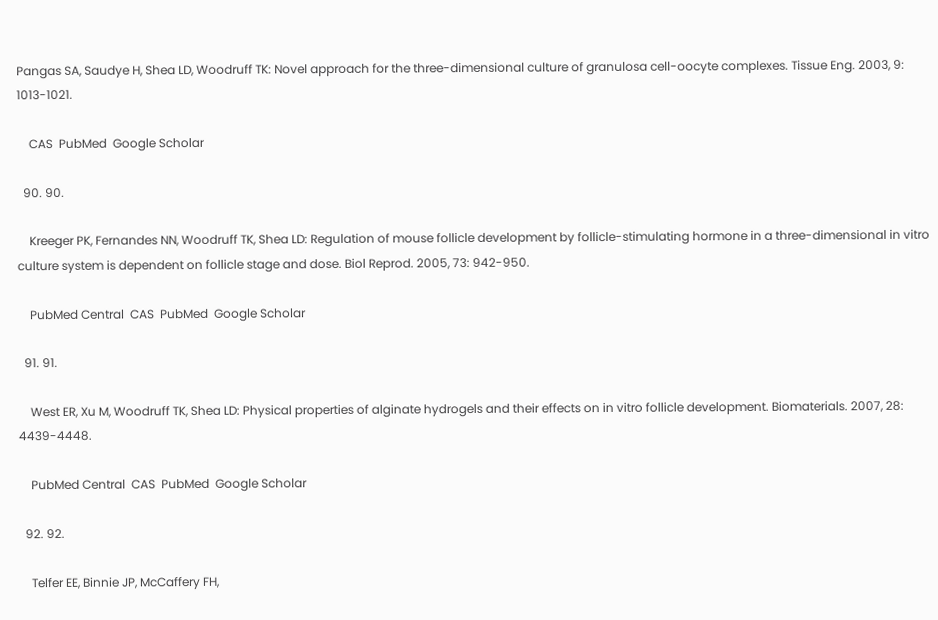Pangas SA, Saudye H, Shea LD, Woodruff TK: Novel approach for the three-dimensional culture of granulosa cell-oocyte complexes. Tissue Eng. 2003, 9: 1013-1021.

    CAS  PubMed  Google Scholar

  90. 90.

    Kreeger PK, Fernandes NN, Woodruff TK, Shea LD: Regulation of mouse follicle development by follicle-stimulating hormone in a three-dimensional in vitro culture system is dependent on follicle stage and dose. Biol Reprod. 2005, 73: 942-950.

    PubMed Central  CAS  PubMed  Google Scholar

  91. 91.

    West ER, Xu M, Woodruff TK, Shea LD: Physical properties of alginate hydrogels and their effects on in vitro follicle development. Biomaterials. 2007, 28: 4439-4448.

    PubMed Central  CAS  PubMed  Google Scholar

  92. 92.

    Telfer EE, Binnie JP, McCaffery FH,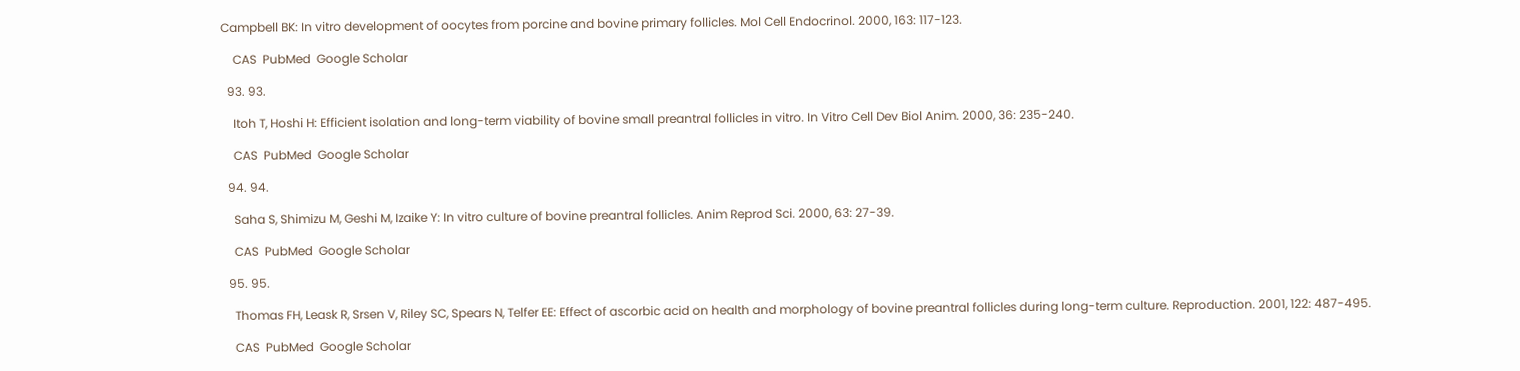Campbell BK: In vitro development of oocytes from porcine and bovine primary follicles. Mol Cell Endocrinol. 2000, 163: 117-123.

    CAS  PubMed  Google Scholar

  93. 93.

    Itoh T, Hoshi H: Efficient isolation and long-term viability of bovine small preantral follicles in vitro. In Vitro Cell Dev Biol Anim. 2000, 36: 235-240.

    CAS  PubMed  Google Scholar

  94. 94.

    Saha S, Shimizu M, Geshi M, Izaike Y: In vitro culture of bovine preantral follicles. Anim Reprod Sci. 2000, 63: 27-39.

    CAS  PubMed  Google Scholar

  95. 95.

    Thomas FH, Leask R, Srsen V, Riley SC, Spears N, Telfer EE: Effect of ascorbic acid on health and morphology of bovine preantral follicles during long-term culture. Reproduction. 2001, 122: 487-495.

    CAS  PubMed  Google Scholar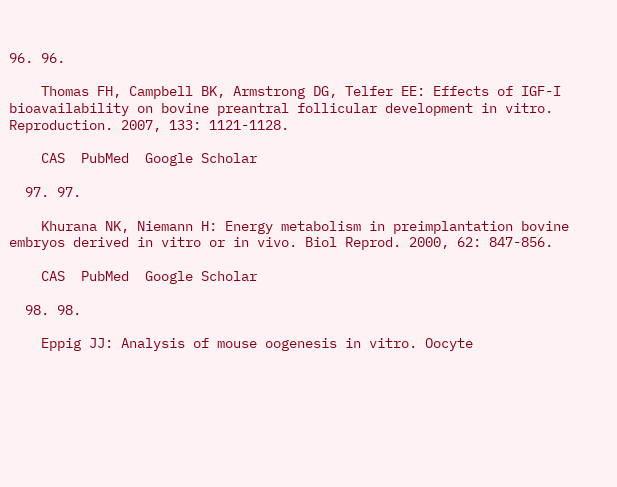96. 96.

    Thomas FH, Campbell BK, Armstrong DG, Telfer EE: Effects of IGF-I bioavailability on bovine preantral follicular development in vitro. Reproduction. 2007, 133: 1121-1128.

    CAS  PubMed  Google Scholar

  97. 97.

    Khurana NK, Niemann H: Energy metabolism in preimplantation bovine embryos derived in vitro or in vivo. Biol Reprod. 2000, 62: 847-856.

    CAS  PubMed  Google Scholar

  98. 98.

    Eppig JJ: Analysis of mouse oogenesis in vitro. Oocyte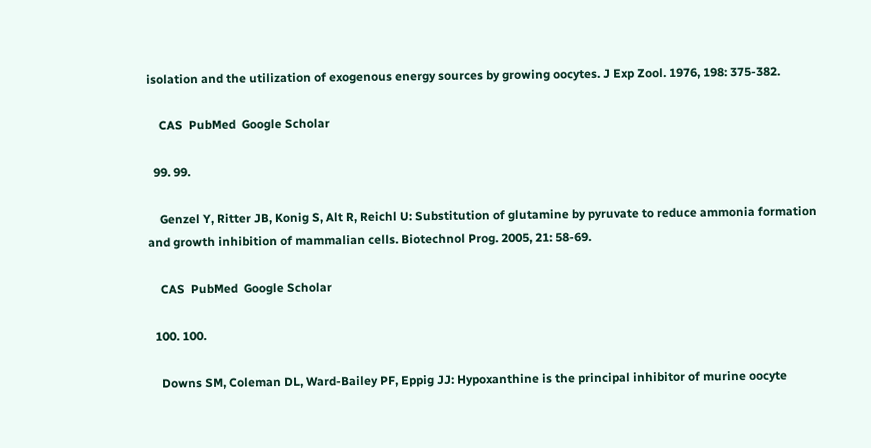isolation and the utilization of exogenous energy sources by growing oocytes. J Exp Zool. 1976, 198: 375-382.

    CAS  PubMed  Google Scholar

  99. 99.

    Genzel Y, Ritter JB, Konig S, Alt R, Reichl U: Substitution of glutamine by pyruvate to reduce ammonia formation and growth inhibition of mammalian cells. Biotechnol Prog. 2005, 21: 58-69.

    CAS  PubMed  Google Scholar

  100. 100.

    Downs SM, Coleman DL, Ward-Bailey PF, Eppig JJ: Hypoxanthine is the principal inhibitor of murine oocyte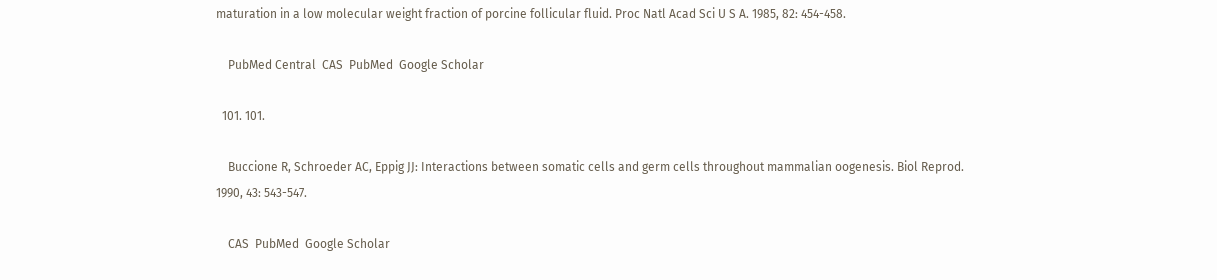maturation in a low molecular weight fraction of porcine follicular fluid. Proc Natl Acad Sci U S A. 1985, 82: 454-458.

    PubMed Central  CAS  PubMed  Google Scholar

  101. 101.

    Buccione R, Schroeder AC, Eppig JJ: Interactions between somatic cells and germ cells throughout mammalian oogenesis. Biol Reprod. 1990, 43: 543-547.

    CAS  PubMed  Google Scholar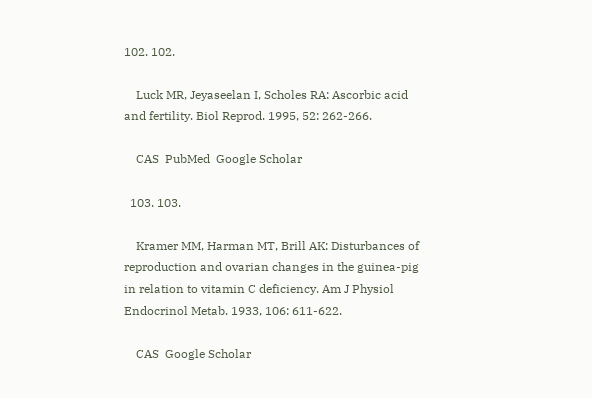102. 102.

    Luck MR, Jeyaseelan I, Scholes RA: Ascorbic acid and fertility. Biol Reprod. 1995, 52: 262-266.

    CAS  PubMed  Google Scholar

  103. 103.

    Kramer MM, Harman MT, Brill AK: Disturbances of reproduction and ovarian changes in the guinea-pig in relation to vitamin C deficiency. Am J Physiol Endocrinol Metab. 1933, 106: 611-622.

    CAS  Google Scholar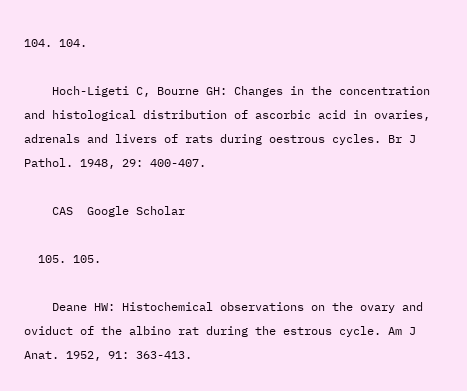104. 104.

    Hoch-Ligeti C, Bourne GH: Changes in the concentration and histological distribution of ascorbic acid in ovaries, adrenals and livers of rats during oestrous cycles. Br J Pathol. 1948, 29: 400-407.

    CAS  Google Scholar

  105. 105.

    Deane HW: Histochemical observations on the ovary and oviduct of the albino rat during the estrous cycle. Am J Anat. 1952, 91: 363-413.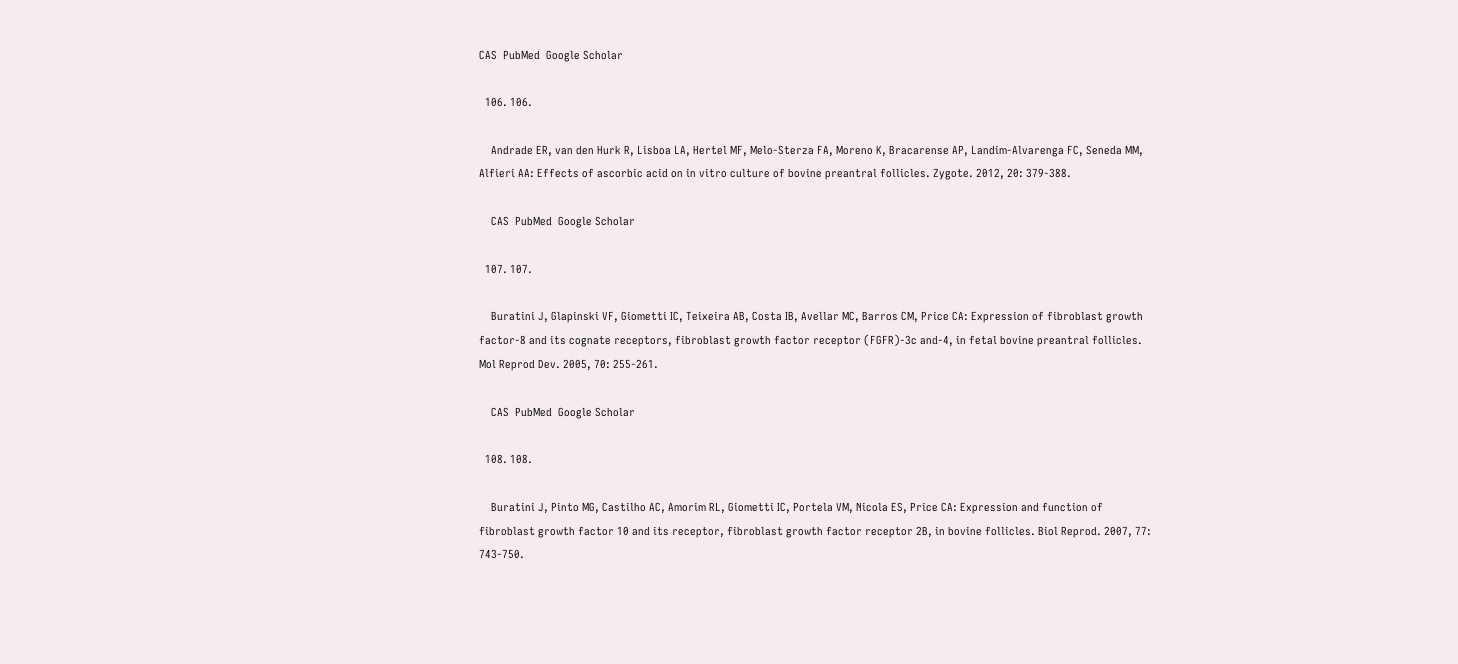CAS  PubMed  Google Scholar

  106. 106.

    Andrade ER, van den Hurk R, Lisboa LA, Hertel MF, Melo-Sterza FA, Moreno K, Bracarense AP, Landim-Alvarenga FC, Seneda MM, Alfieri AA: Effects of ascorbic acid on in vitro culture of bovine preantral follicles. Zygote. 2012, 20: 379-388.

    CAS  PubMed  Google Scholar

  107. 107.

    Buratini J, Glapinski VF, Giometti IC, Teixeira AB, Costa IB, Avellar MC, Barros CM, Price CA: Expression of fibroblast growth factor-8 and its cognate receptors, fibroblast growth factor receptor (FGFR)-3c and-4, in fetal bovine preantral follicles. Mol Reprod Dev. 2005, 70: 255-261.

    CAS  PubMed  Google Scholar

  108. 108.

    Buratini J, Pinto MG, Castilho AC, Amorim RL, Giometti IC, Portela VM, Nicola ES, Price CA: Expression and function of fibroblast growth factor 10 and its receptor, fibroblast growth factor receptor 2B, in bovine follicles. Biol Reprod. 2007, 77: 743-750.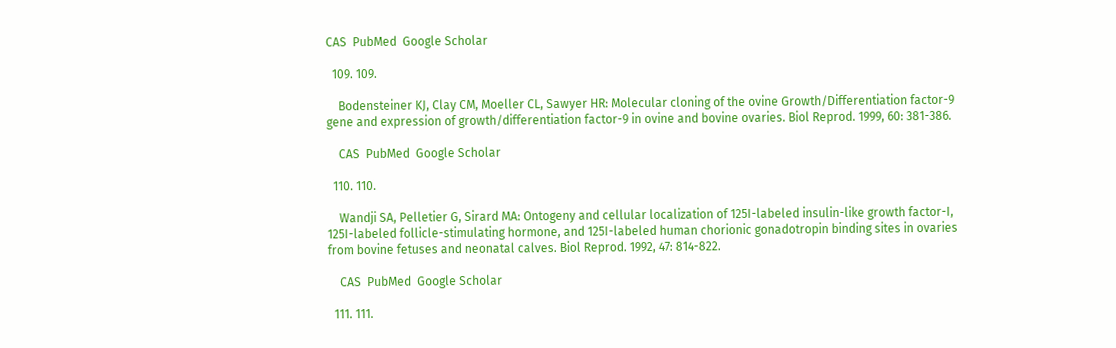CAS  PubMed  Google Scholar

  109. 109.

    Bodensteiner KJ, Clay CM, Moeller CL, Sawyer HR: Molecular cloning of the ovine Growth/Differentiation factor-9 gene and expression of growth/differentiation factor-9 in ovine and bovine ovaries. Biol Reprod. 1999, 60: 381-386.

    CAS  PubMed  Google Scholar

  110. 110.

    Wandji SA, Pelletier G, Sirard MA: Ontogeny and cellular localization of 125I-labeled insulin-like growth factor-I, 125I-labeled follicle-stimulating hormone, and 125I-labeled human chorionic gonadotropin binding sites in ovaries from bovine fetuses and neonatal calves. Biol Reprod. 1992, 47: 814-822.

    CAS  PubMed  Google Scholar

  111. 111.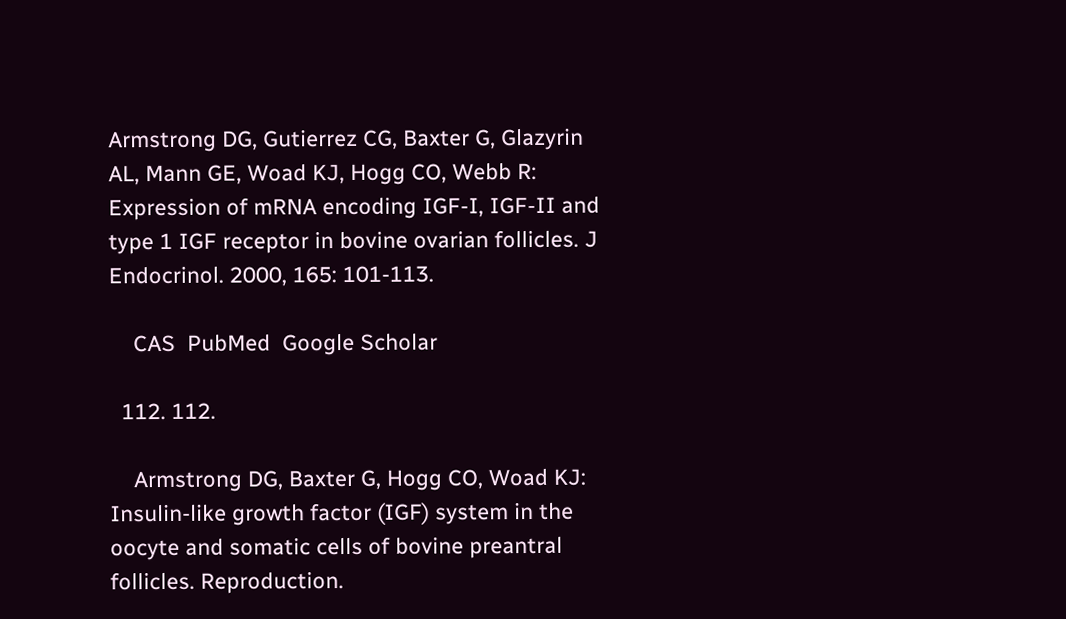Armstrong DG, Gutierrez CG, Baxter G, Glazyrin AL, Mann GE, Woad KJ, Hogg CO, Webb R: Expression of mRNA encoding IGF-I, IGF-II and type 1 IGF receptor in bovine ovarian follicles. J Endocrinol. 2000, 165: 101-113.

    CAS  PubMed  Google Scholar

  112. 112.

    Armstrong DG, Baxter G, Hogg CO, Woad KJ: Insulin-like growth factor (IGF) system in the oocyte and somatic cells of bovine preantral follicles. Reproduction.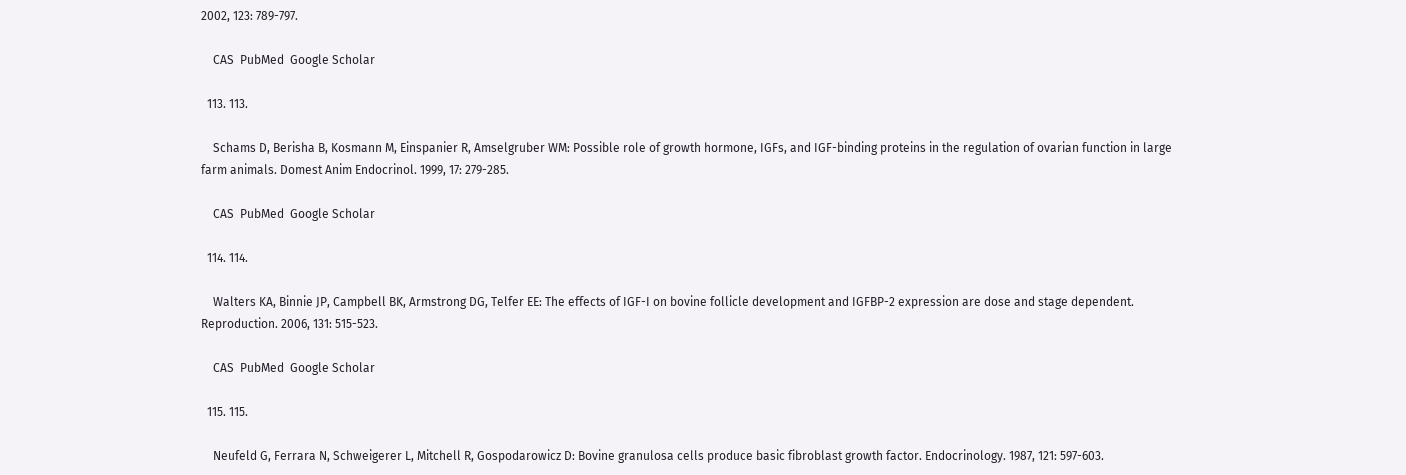2002, 123: 789-797.

    CAS  PubMed  Google Scholar

  113. 113.

    Schams D, Berisha B, Kosmann M, Einspanier R, Amselgruber WM: Possible role of growth hormone, IGFs, and IGF-binding proteins in the regulation of ovarian function in large farm animals. Domest Anim Endocrinol. 1999, 17: 279-285.

    CAS  PubMed  Google Scholar

  114. 114.

    Walters KA, Binnie JP, Campbell BK, Armstrong DG, Telfer EE: The effects of IGF-I on bovine follicle development and IGFBP-2 expression are dose and stage dependent. Reproduction. 2006, 131: 515-523.

    CAS  PubMed  Google Scholar

  115. 115.

    Neufeld G, Ferrara N, Schweigerer L, Mitchell R, Gospodarowicz D: Bovine granulosa cells produce basic fibroblast growth factor. Endocrinology. 1987, 121: 597-603.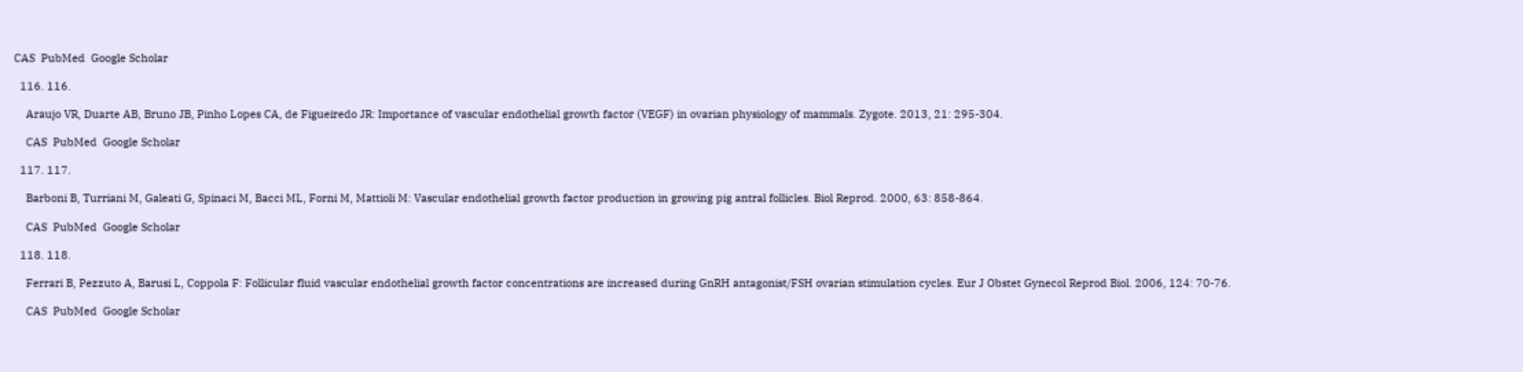CAS  PubMed  Google Scholar

  116. 116.

    Araujo VR, Duarte AB, Bruno JB, Pinho Lopes CA, de Figueiredo JR: Importance of vascular endothelial growth factor (VEGF) in ovarian physiology of mammals. Zygote. 2013, 21: 295-304.

    CAS  PubMed  Google Scholar

  117. 117.

    Barboni B, Turriani M, Galeati G, Spinaci M, Bacci ML, Forni M, Mattioli M: Vascular endothelial growth factor production in growing pig antral follicles. Biol Reprod. 2000, 63: 858-864.

    CAS  PubMed  Google Scholar

  118. 118.

    Ferrari B, Pezzuto A, Barusi L, Coppola F: Follicular fluid vascular endothelial growth factor concentrations are increased during GnRH antagonist/FSH ovarian stimulation cycles. Eur J Obstet Gynecol Reprod Biol. 2006, 124: 70-76.

    CAS  PubMed  Google Scholar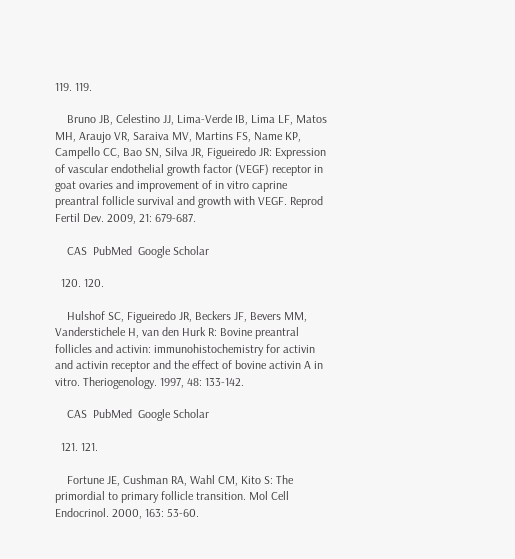119. 119.

    Bruno JB, Celestino JJ, Lima-Verde IB, Lima LF, Matos MH, Araujo VR, Saraiva MV, Martins FS, Name KP, Campello CC, Bao SN, Silva JR, Figueiredo JR: Expression of vascular endothelial growth factor (VEGF) receptor in goat ovaries and improvement of in vitro caprine preantral follicle survival and growth with VEGF. Reprod Fertil Dev. 2009, 21: 679-687.

    CAS  PubMed  Google Scholar

  120. 120.

    Hulshof SC, Figueiredo JR, Beckers JF, Bevers MM, Vanderstichele H, van den Hurk R: Bovine preantral follicles and activin: immunohistochemistry for activin and activin receptor and the effect of bovine activin A in vitro. Theriogenology. 1997, 48: 133-142.

    CAS  PubMed  Google Scholar

  121. 121.

    Fortune JE, Cushman RA, Wahl CM, Kito S: The primordial to primary follicle transition. Mol Cell Endocrinol. 2000, 163: 53-60.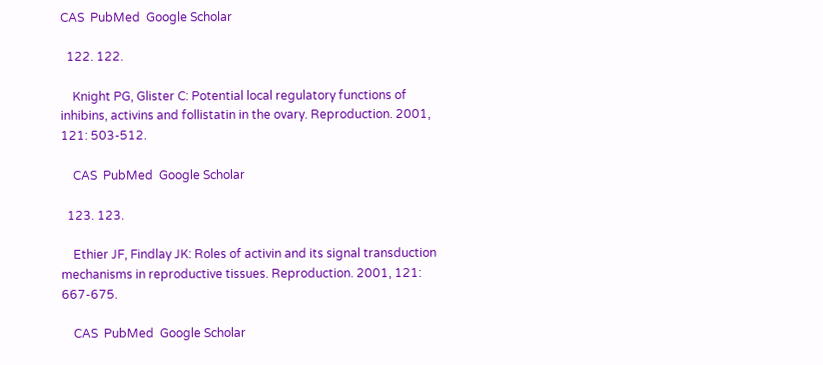CAS  PubMed  Google Scholar

  122. 122.

    Knight PG, Glister C: Potential local regulatory functions of inhibins, activins and follistatin in the ovary. Reproduction. 2001, 121: 503-512.

    CAS  PubMed  Google Scholar

  123. 123.

    Ethier JF, Findlay JK: Roles of activin and its signal transduction mechanisms in reproductive tissues. Reproduction. 2001, 121: 667-675.

    CAS  PubMed  Google Scholar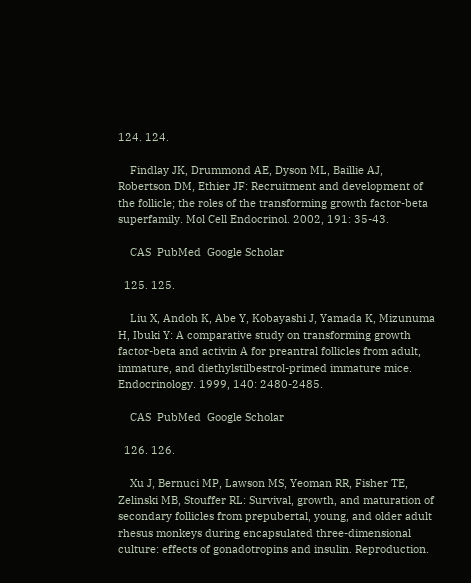124. 124.

    Findlay JK, Drummond AE, Dyson ML, Baillie AJ, Robertson DM, Ethier JF: Recruitment and development of the follicle; the roles of the transforming growth factor-beta superfamily. Mol Cell Endocrinol. 2002, 191: 35-43.

    CAS  PubMed  Google Scholar

  125. 125.

    Liu X, Andoh K, Abe Y, Kobayashi J, Yamada K, Mizunuma H, Ibuki Y: A comparative study on transforming growth factor-beta and activin A for preantral follicles from adult, immature, and diethylstilbestrol-primed immature mice. Endocrinology. 1999, 140: 2480-2485.

    CAS  PubMed  Google Scholar

  126. 126.

    Xu J, Bernuci MP, Lawson MS, Yeoman RR, Fisher TE, Zelinski MB, Stouffer RL: Survival, growth, and maturation of secondary follicles from prepubertal, young, and older adult rhesus monkeys during encapsulated three-dimensional culture: effects of gonadotropins and insulin. Reproduction.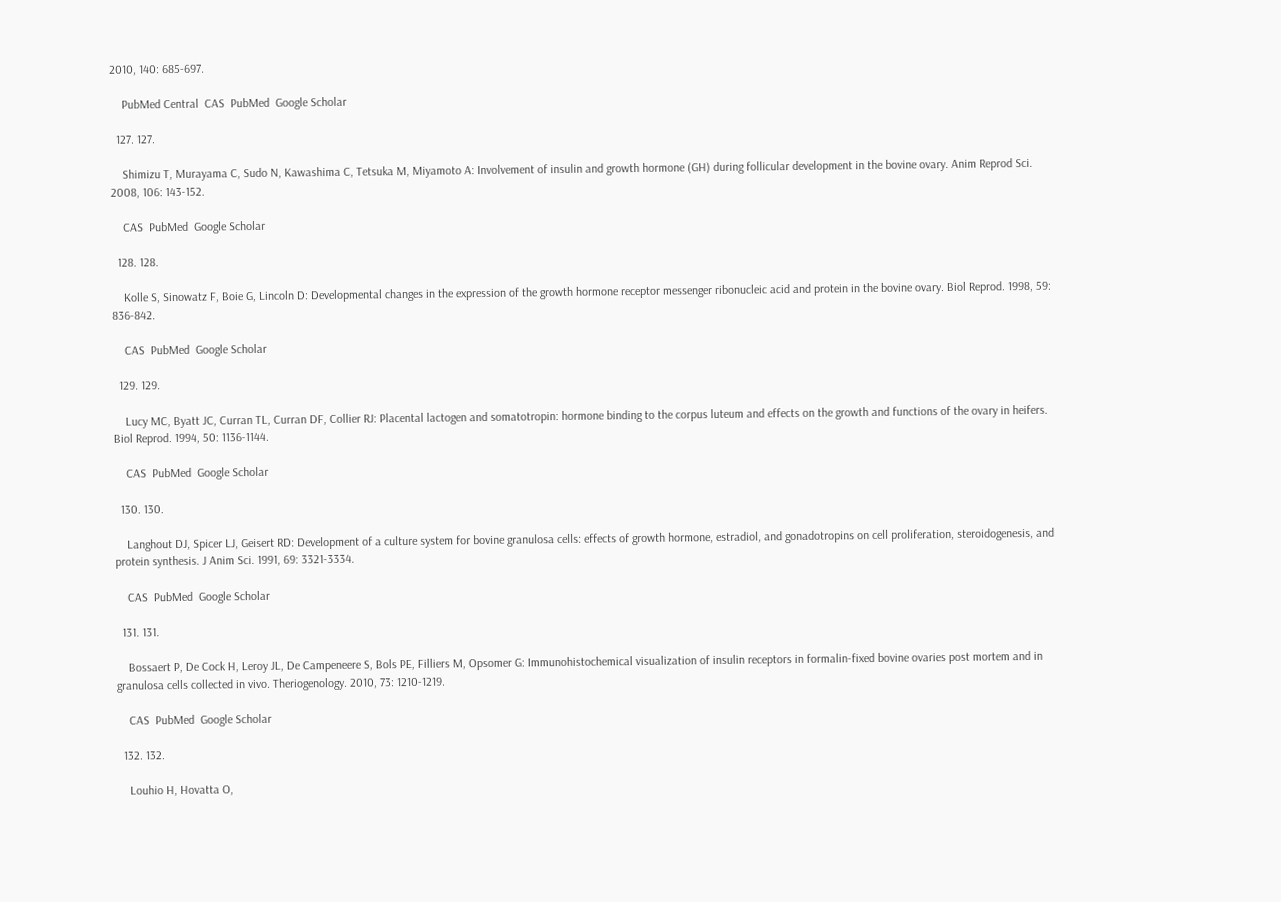2010, 140: 685-697.

    PubMed Central  CAS  PubMed  Google Scholar

  127. 127.

    Shimizu T, Murayama C, Sudo N, Kawashima C, Tetsuka M, Miyamoto A: Involvement of insulin and growth hormone (GH) during follicular development in the bovine ovary. Anim Reprod Sci. 2008, 106: 143-152.

    CAS  PubMed  Google Scholar

  128. 128.

    Kolle S, Sinowatz F, Boie G, Lincoln D: Developmental changes in the expression of the growth hormone receptor messenger ribonucleic acid and protein in the bovine ovary. Biol Reprod. 1998, 59: 836-842.

    CAS  PubMed  Google Scholar

  129. 129.

    Lucy MC, Byatt JC, Curran TL, Curran DF, Collier RJ: Placental lactogen and somatotropin: hormone binding to the corpus luteum and effects on the growth and functions of the ovary in heifers. Biol Reprod. 1994, 50: 1136-1144.

    CAS  PubMed  Google Scholar

  130. 130.

    Langhout DJ, Spicer LJ, Geisert RD: Development of a culture system for bovine granulosa cells: effects of growth hormone, estradiol, and gonadotropins on cell proliferation, steroidogenesis, and protein synthesis. J Anim Sci. 1991, 69: 3321-3334.

    CAS  PubMed  Google Scholar

  131. 131.

    Bossaert P, De Cock H, Leroy JL, De Campeneere S, Bols PE, Filliers M, Opsomer G: Immunohistochemical visualization of insulin receptors in formalin-fixed bovine ovaries post mortem and in granulosa cells collected in vivo. Theriogenology. 2010, 73: 1210-1219.

    CAS  PubMed  Google Scholar

  132. 132.

    Louhio H, Hovatta O,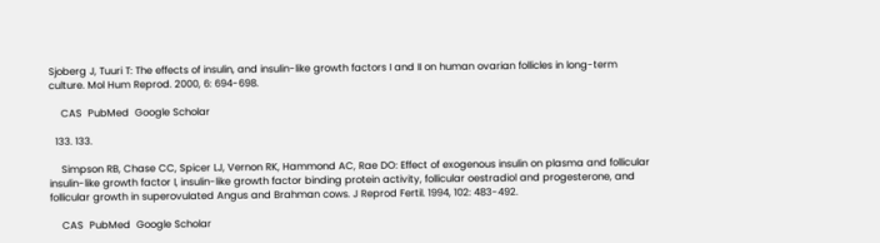Sjoberg J, Tuuri T: The effects of insulin, and insulin-like growth factors I and II on human ovarian follicles in long-term culture. Mol Hum Reprod. 2000, 6: 694-698.

    CAS  PubMed  Google Scholar

  133. 133.

    Simpson RB, Chase CC, Spicer LJ, Vernon RK, Hammond AC, Rae DO: Effect of exogenous insulin on plasma and follicular insulin-like growth factor I, insulin-like growth factor binding protein activity, follicular oestradiol and progesterone, and follicular growth in superovulated Angus and Brahman cows. J Reprod Fertil. 1994, 102: 483-492.

    CAS  PubMed  Google Scholar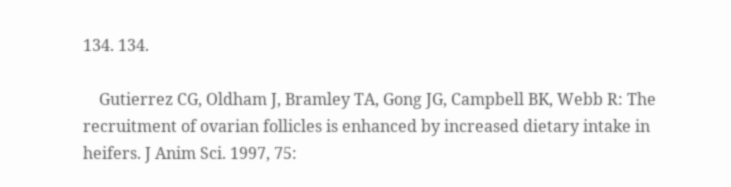134. 134.

    Gutierrez CG, Oldham J, Bramley TA, Gong JG, Campbell BK, Webb R: The recruitment of ovarian follicles is enhanced by increased dietary intake in heifers. J Anim Sci. 1997, 75: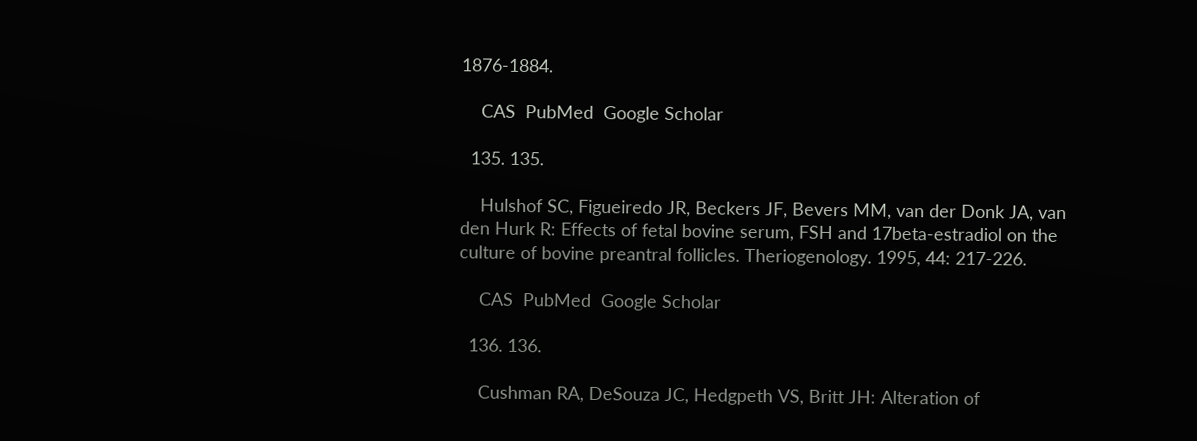1876-1884.

    CAS  PubMed  Google Scholar

  135. 135.

    Hulshof SC, Figueiredo JR, Beckers JF, Bevers MM, van der Donk JA, van den Hurk R: Effects of fetal bovine serum, FSH and 17beta-estradiol on the culture of bovine preantral follicles. Theriogenology. 1995, 44: 217-226.

    CAS  PubMed  Google Scholar

  136. 136.

    Cushman RA, DeSouza JC, Hedgpeth VS, Britt JH: Alteration of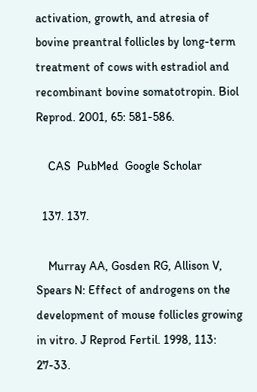activation, growth, and atresia of bovine preantral follicles by long-term treatment of cows with estradiol and recombinant bovine somatotropin. Biol Reprod. 2001, 65: 581-586.

    CAS  PubMed  Google Scholar

  137. 137.

    Murray AA, Gosden RG, Allison V, Spears N: Effect of androgens on the development of mouse follicles growing in vitro. J Reprod Fertil. 1998, 113: 27-33.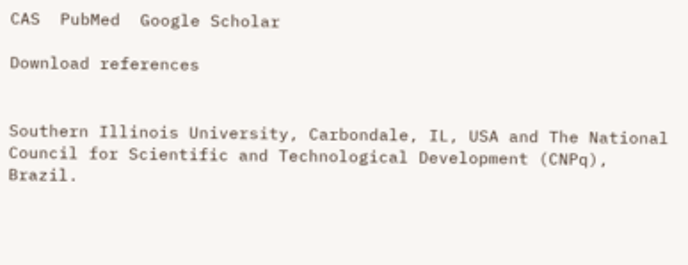CAS  PubMed  Google Scholar

Download references


Southern Illinois University, Carbondale, IL, USA and The National Council for Scientific and Technological Development (CNPq), Brazil.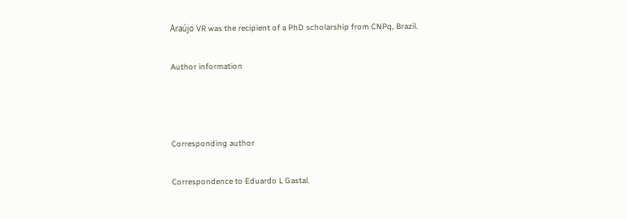Araújo VR was the recipient of a PhD scholarship from CNPq, Brazil.

Author information



Corresponding author

Correspondence to Eduardo L Gastal.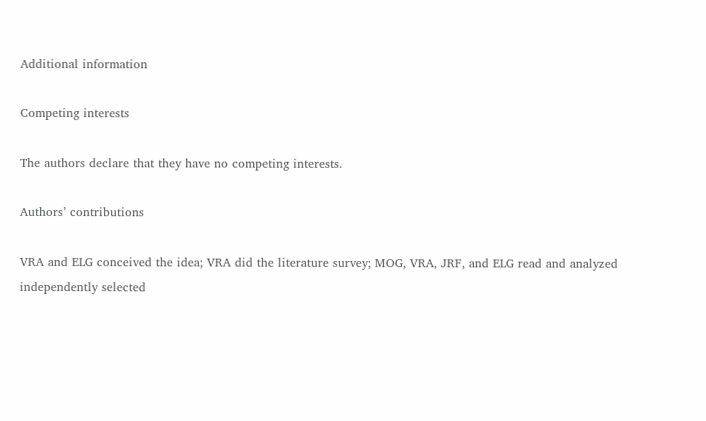Additional information

Competing interests

The authors declare that they have no competing interests.

Authors’ contributions

VRA and ELG conceived the idea; VRA did the literature survey; MOG, VRA, JRF, and ELG read and analyzed independently selected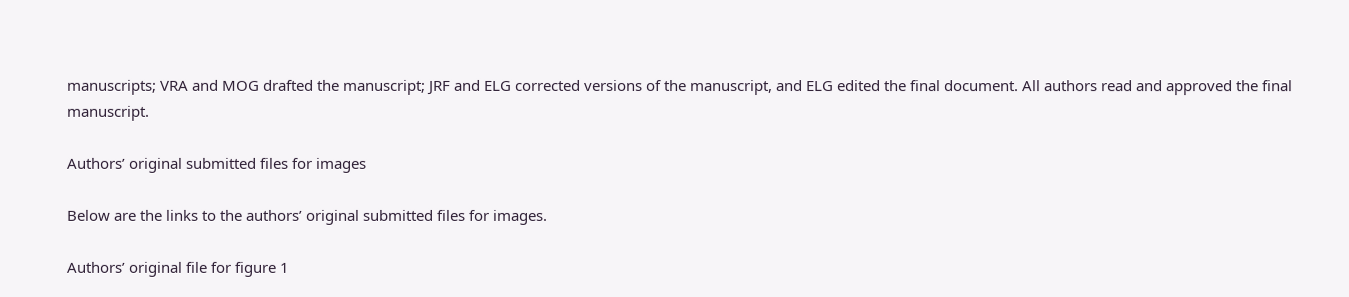manuscripts; VRA and MOG drafted the manuscript; JRF and ELG corrected versions of the manuscript, and ELG edited the final document. All authors read and approved the final manuscript.

Authors’ original submitted files for images

Below are the links to the authors’ original submitted files for images.

Authors’ original file for figure 1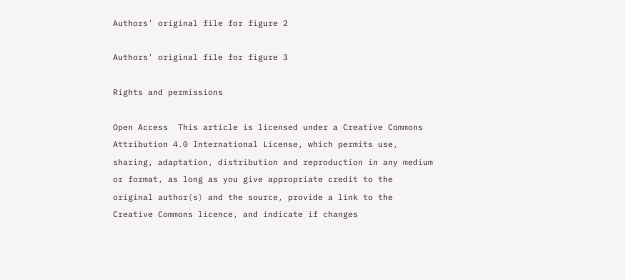Authors’ original file for figure 2

Authors’ original file for figure 3

Rights and permissions

Open Access  This article is licensed under a Creative Commons Attribution 4.0 International License, which permits use, sharing, adaptation, distribution and reproduction in any medium or format, as long as you give appropriate credit to the original author(s) and the source, provide a link to the Creative Commons licence, and indicate if changes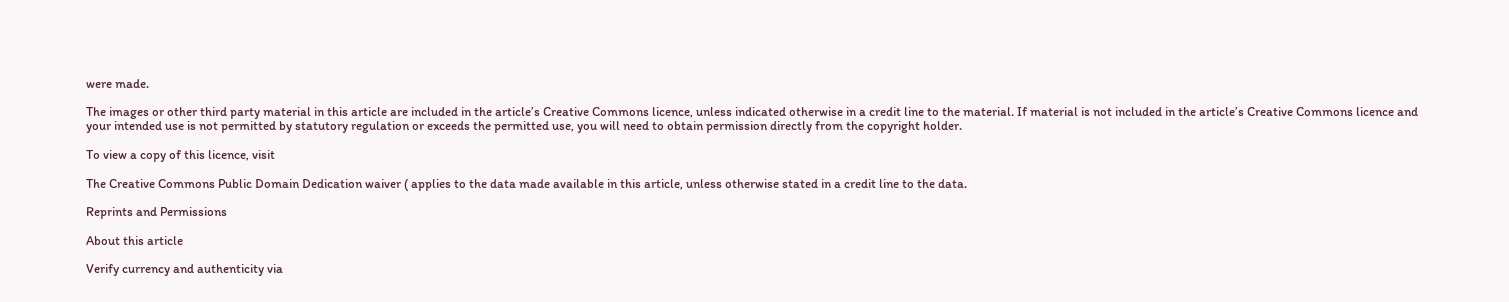were made.

The images or other third party material in this article are included in the article’s Creative Commons licence, unless indicated otherwise in a credit line to the material. If material is not included in the article’s Creative Commons licence and your intended use is not permitted by statutory regulation or exceeds the permitted use, you will need to obtain permission directly from the copyright holder.

To view a copy of this licence, visit

The Creative Commons Public Domain Dedication waiver ( applies to the data made available in this article, unless otherwise stated in a credit line to the data.

Reprints and Permissions

About this article

Verify currency and authenticity via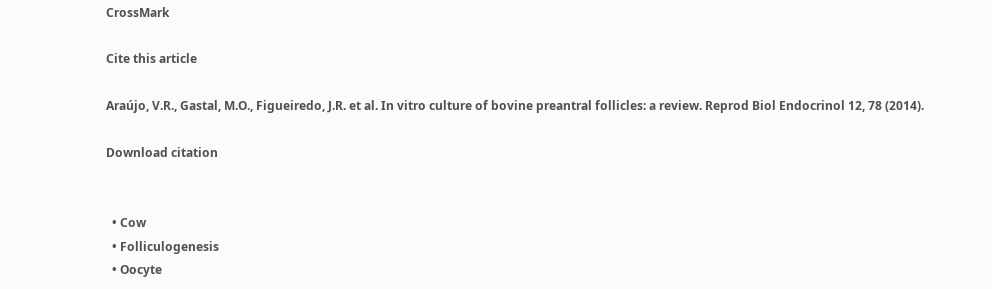CrossMark

Cite this article

Araújo, V.R., Gastal, M.O., Figueiredo, J.R. et al. In vitro culture of bovine preantral follicles: a review. Reprod Biol Endocrinol 12, 78 (2014).

Download citation


  • Cow
  • Folliculogenesis
  • Oocyte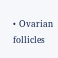• Ovarian follicles